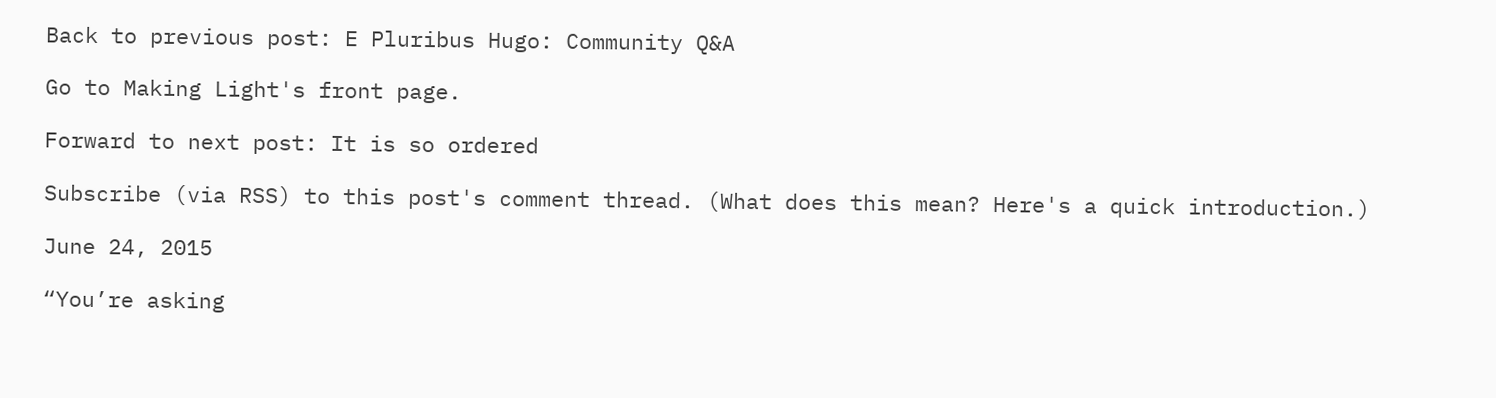Back to previous post: E Pluribus Hugo: Community Q&A

Go to Making Light's front page.

Forward to next post: It is so ordered

Subscribe (via RSS) to this post's comment thread. (What does this mean? Here's a quick introduction.)

June 24, 2015

“You’re asking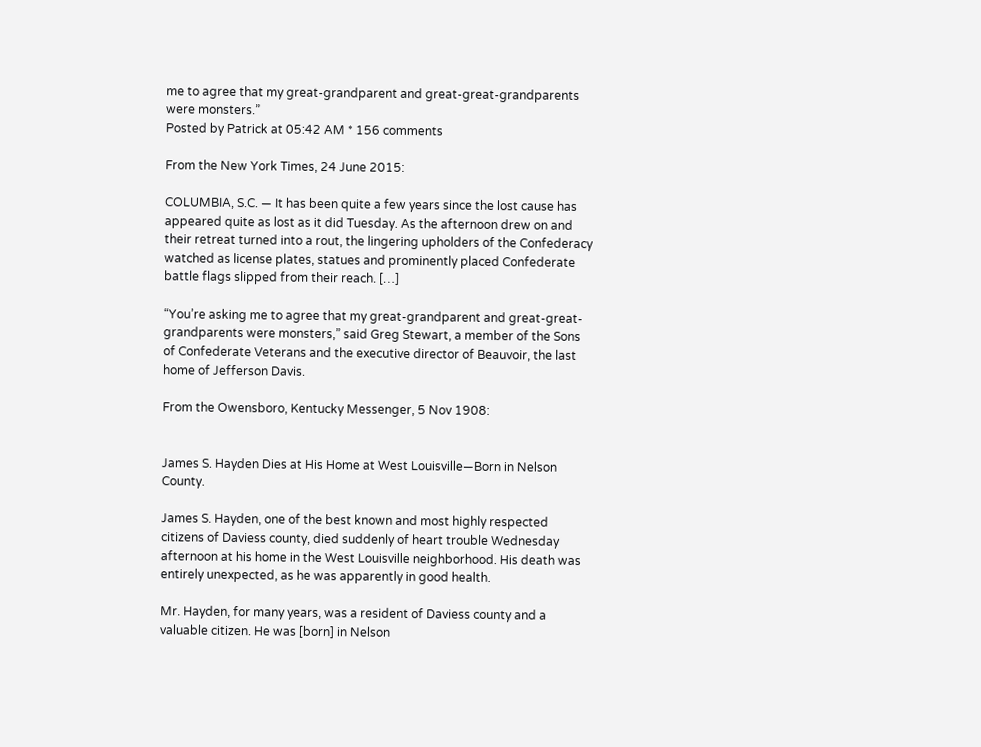me to agree that my great-grandparent and great-great-grandparents were monsters.”
Posted by Patrick at 05:42 AM * 156 comments

From the New York Times, 24 June 2015:

COLUMBIA, S.C. — It has been quite a few years since the lost cause has appeared quite as lost as it did Tuesday. As the afternoon drew on and their retreat turned into a rout, the lingering upholders of the Confederacy watched as license plates, statues and prominently placed Confederate battle flags slipped from their reach. […]

“You’re asking me to agree that my great-grandparent and great-great-grandparents were monsters,” said Greg Stewart, a member of the Sons of Confederate Veterans and the executive director of Beauvoir, the last home of Jefferson Davis.

From the Owensboro, Kentucky Messenger, 5 Nov 1908:


James S. Hayden Dies at His Home at West Louisville—Born in Nelson County.

James S. Hayden, one of the best known and most highly respected citizens of Daviess county, died suddenly of heart trouble Wednesday afternoon at his home in the West Louisville neighborhood. His death was entirely unexpected, as he was apparently in good health.

Mr. Hayden, for many years, was a resident of Daviess county and a valuable citizen. He was [born] in Nelson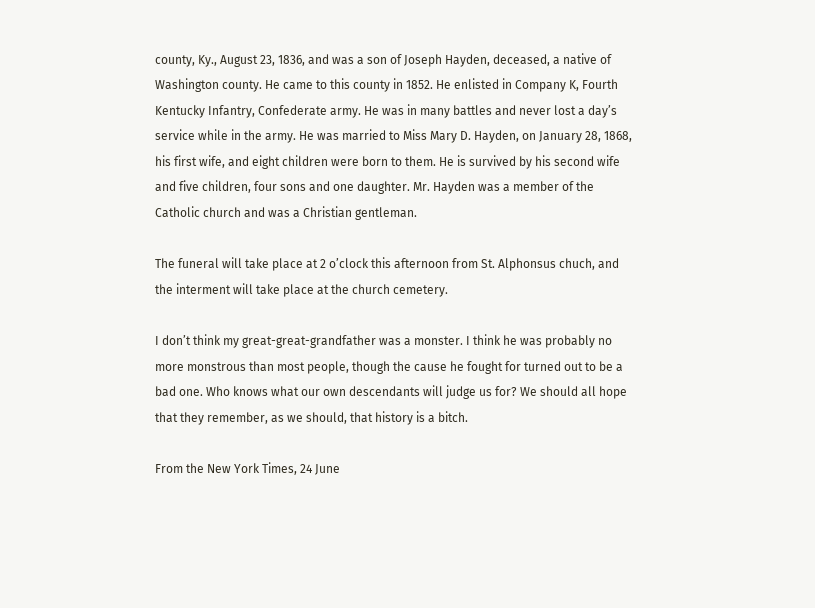county, Ky., August 23, 1836, and was a son of Joseph Hayden, deceased, a native of Washington county. He came to this county in 1852. He enlisted in Company K, Fourth Kentucky Infantry, Confederate army. He was in many battles and never lost a day’s service while in the army. He was married to Miss Mary D. Hayden, on January 28, 1868, his first wife, and eight children were born to them. He is survived by his second wife and five children, four sons and one daughter. Mr. Hayden was a member of the Catholic church and was a Christian gentleman.

The funeral will take place at 2 o’clock this afternoon from St. Alphonsus chuch, and the interment will take place at the church cemetery.

I don’t think my great-great-grandfather was a monster. I think he was probably no more monstrous than most people, though the cause he fought for turned out to be a bad one. Who knows what our own descendants will judge us for? We should all hope that they remember, as we should, that history is a bitch.

From the New York Times, 24 June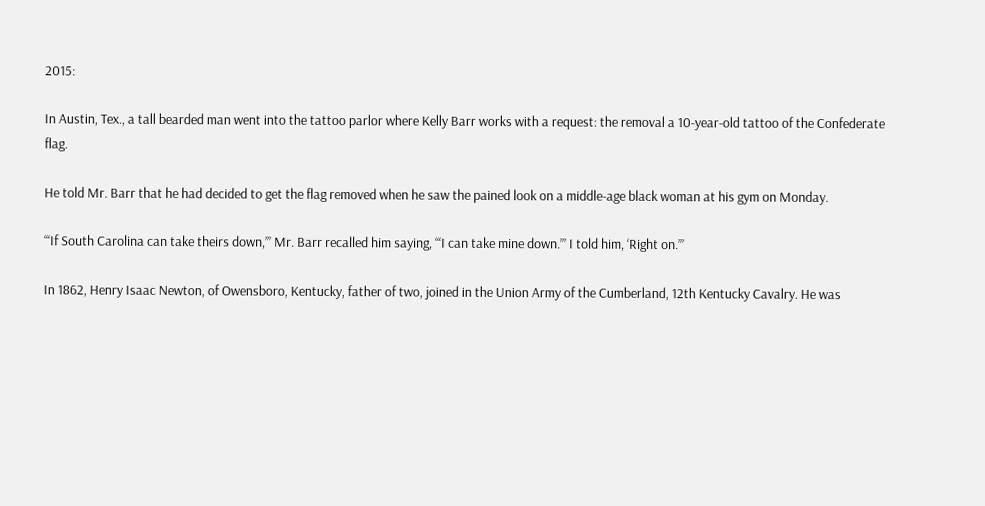2015:

In Austin, Tex., a tall bearded man went into the tattoo parlor where Kelly Barr works with a request: the removal a 10-year-old tattoo of the Confederate flag.

He told Mr. Barr that he had decided to get the flag removed when he saw the pained look on a middle-age black woman at his gym on Monday.

“‘If South Carolina can take theirs down,’” Mr. Barr recalled him saying, “‘I can take mine down.’” I told him, ‘Right on.’”

In 1862, Henry Isaac Newton, of Owensboro, Kentucky, father of two, joined in the Union Army of the Cumberland, 12th Kentucky Cavalry. He was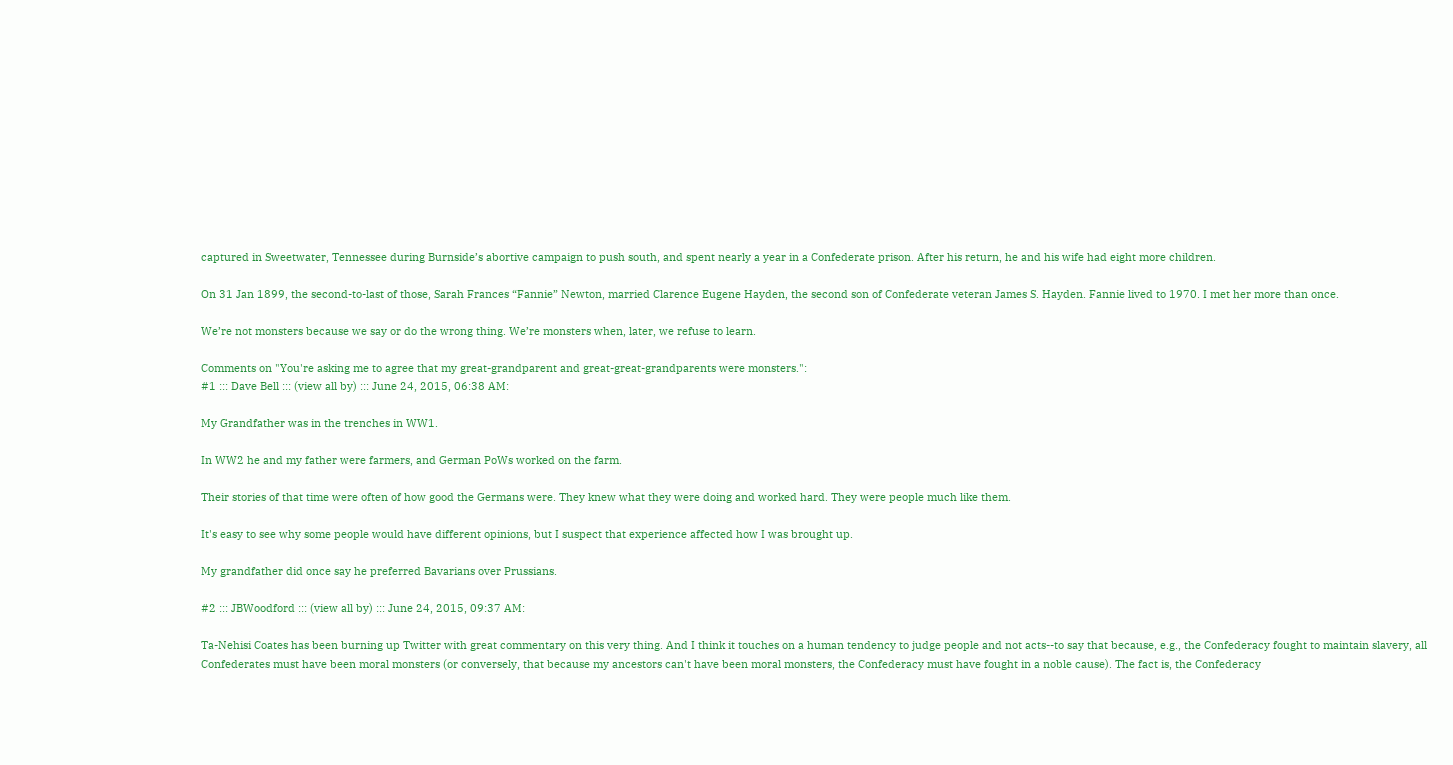captured in Sweetwater, Tennessee during Burnside’s abortive campaign to push south, and spent nearly a year in a Confederate prison. After his return, he and his wife had eight more children.

On 31 Jan 1899, the second-to-last of those, Sarah Frances “Fannie” Newton, married Clarence Eugene Hayden, the second son of Confederate veteran James S. Hayden. Fannie lived to 1970. I met her more than once.

We’re not monsters because we say or do the wrong thing. We’re monsters when, later, we refuse to learn.

Comments on "You're asking me to agree that my great-grandparent and great-great-grandparents were monsters.":
#1 ::: Dave Bell ::: (view all by) ::: June 24, 2015, 06:38 AM:

My Grandfather was in the trenches in WW1.

In WW2 he and my father were farmers, and German PoWs worked on the farm.

Their stories of that time were often of how good the Germans were. They knew what they were doing and worked hard. They were people much like them.

It's easy to see why some people would have different opinions, but I suspect that experience affected how I was brought up.

My grandfather did once say he preferred Bavarians over Prussians.

#2 ::: JBWoodford ::: (view all by) ::: June 24, 2015, 09:37 AM:

Ta-Nehisi Coates has been burning up Twitter with great commentary on this very thing. And I think it touches on a human tendency to judge people and not acts--to say that because, e.g., the Confederacy fought to maintain slavery, all Confederates must have been moral monsters (or conversely, that because my ancestors can't have been moral monsters, the Confederacy must have fought in a noble cause). The fact is, the Confederacy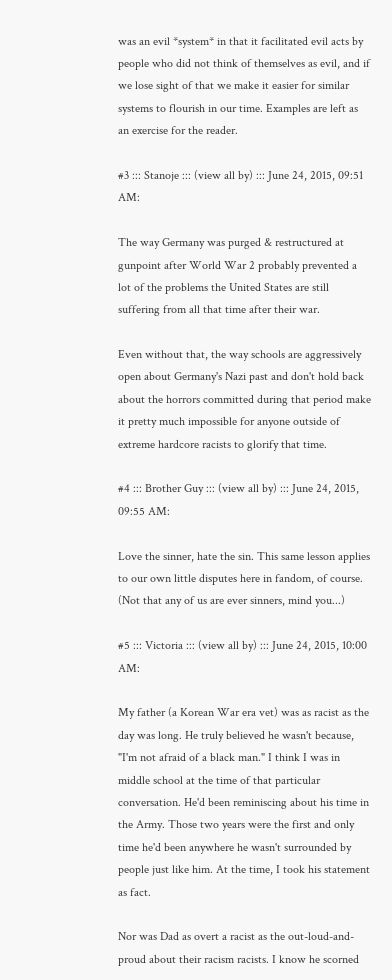was an evil *system* in that it facilitated evil acts by people who did not think of themselves as evil, and if we lose sight of that we make it easier for similar systems to flourish in our time. Examples are left as an exercise for the reader.

#3 ::: Stanoje ::: (view all by) ::: June 24, 2015, 09:51 AM:

The way Germany was purged & restructured at gunpoint after World War 2 probably prevented a lot of the problems the United States are still suffering from all that time after their war.

Even without that, the way schools are aggressively open about Germany's Nazi past and don't hold back about the horrors committed during that period make it pretty much impossible for anyone outside of extreme hardcore racists to glorify that time.

#4 ::: Brother Guy ::: (view all by) ::: June 24, 2015, 09:55 AM:

Love the sinner, hate the sin. This same lesson applies to our own little disputes here in fandom, of course. (Not that any of us are ever sinners, mind you...)

#5 ::: Victoria ::: (view all by) ::: June 24, 2015, 10:00 AM:

My father (a Korean War era vet) was as racist as the day was long. He truly believed he wasn't because, "I'm not afraid of a black man." I think I was in middle school at the time of that particular conversation. He'd been reminiscing about his time in the Army. Those two years were the first and only time he'd been anywhere he wasn't surrounded by people just like him. At the time, I took his statement as fact.

Nor was Dad as overt a racist as the out-loud-and-proud about their racism racists. I know he scorned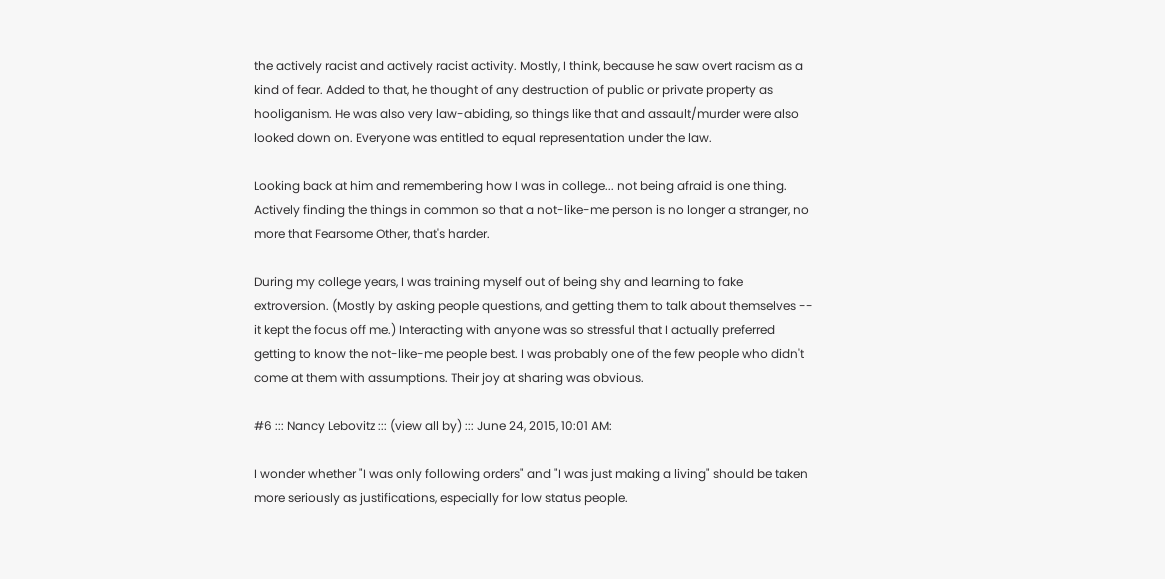the actively racist and actively racist activity. Mostly, I think, because he saw overt racism as a kind of fear. Added to that, he thought of any destruction of public or private property as hooliganism. He was also very law-abiding, so things like that and assault/murder were also looked down on. Everyone was entitled to equal representation under the law.

Looking back at him and remembering how I was in college... not being afraid is one thing. Actively finding the things in common so that a not-like-me person is no longer a stranger, no more that Fearsome Other, that's harder.

During my college years, I was training myself out of being shy and learning to fake extroversion. (Mostly by asking people questions, and getting them to talk about themselves -- it kept the focus off me.) Interacting with anyone was so stressful that I actually preferred getting to know the not-like-me people best. I was probably one of the few people who didn't come at them with assumptions. Their joy at sharing was obvious.

#6 ::: Nancy Lebovitz ::: (view all by) ::: June 24, 2015, 10:01 AM:

I wonder whether "I was only following orders" and "I was just making a living" should be taken more seriously as justifications, especially for low status people.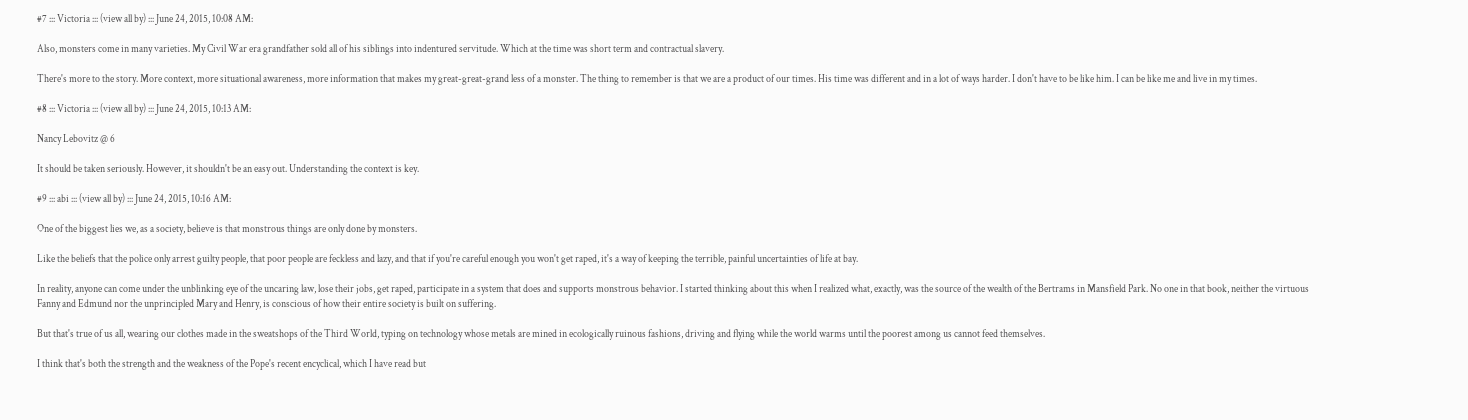#7 ::: Victoria ::: (view all by) ::: June 24, 2015, 10:08 AM:

Also, monsters come in many varieties. My Civil War era grandfather sold all of his siblings into indentured servitude. Which at the time was short term and contractual slavery.

There's more to the story. More context, more situational awareness, more information that makes my great-great-grand less of a monster. The thing to remember is that we are a product of our times. His time was different and in a lot of ways harder. I don't have to be like him. I can be like me and live in my times.

#8 ::: Victoria ::: (view all by) ::: June 24, 2015, 10:13 AM:

Nancy Lebovitz @ 6

It should be taken seriously. However, it shouldn't be an easy out. Understanding the context is key.

#9 ::: abi ::: (view all by) ::: June 24, 2015, 10:16 AM:

One of the biggest lies we, as a society, believe is that monstrous things are only done by monsters.

Like the beliefs that the police only arrest guilty people, that poor people are feckless and lazy, and that if you're careful enough you won't get raped, it's a way of keeping the terrible, painful uncertainties of life at bay.

In reality, anyone can come under the unblinking eye of the uncaring law, lose their jobs, get raped, participate in a system that does and supports monstrous behavior. I started thinking about this when I realized what, exactly, was the source of the wealth of the Bertrams in Mansfield Park. No one in that book, neither the virtuous Fanny and Edmund nor the unprincipled Mary and Henry, is conscious of how their entire society is built on suffering.

But that's true of us all, wearing our clothes made in the sweatshops of the Third World, typing on technology whose metals are mined in ecologically ruinous fashions, driving and flying while the world warms until the poorest among us cannot feed themselves.

I think that's both the strength and the weakness of the Pope's recent encyclical, which I have read but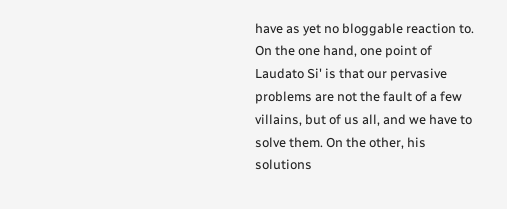have as yet no bloggable reaction to. On the one hand, one point of Laudato Si' is that our pervasive problems are not the fault of a few villains, but of us all, and we have to solve them. On the other, his solutions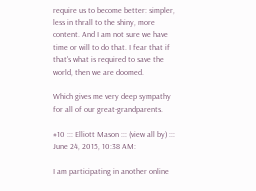require us to become better: simpler, less in thrall to the shiny, more content. And I am not sure we have time or will to do that. I fear that if that's what is required to save the world, then we are doomed.

Which gives me very deep sympathy for all of our great-grandparents.

#10 ::: Elliott Mason ::: (view all by) ::: June 24, 2015, 10:38 AM:

I am participating in another online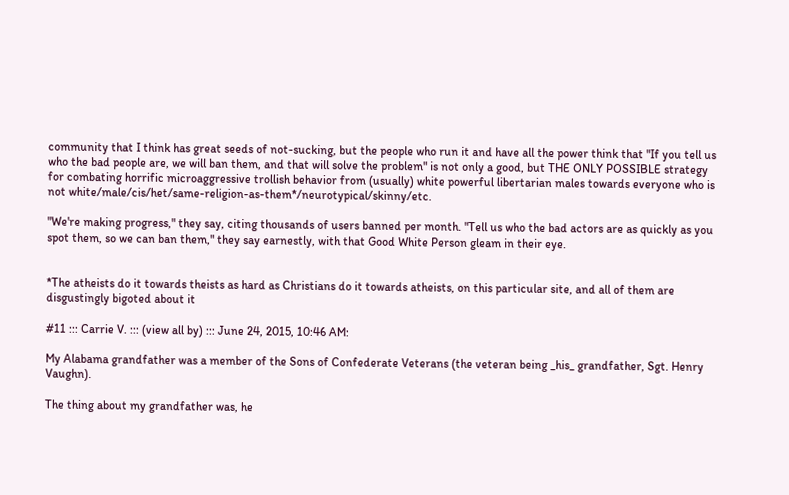community that I think has great seeds of not-sucking, but the people who run it and have all the power think that "If you tell us who the bad people are, we will ban them, and that will solve the problem" is not only a good, but THE ONLY POSSIBLE strategy for combating horrific microaggressive trollish behavior from (usually) white powerful libertarian males towards everyone who is not white/male/cis/het/same-religion-as-them*/neurotypical/skinny/etc.

"We're making progress," they say, citing thousands of users banned per month. "Tell us who the bad actors are as quickly as you spot them, so we can ban them," they say earnestly, with that Good White Person gleam in their eye.


*The atheists do it towards theists as hard as Christians do it towards atheists, on this particular site, and all of them are disgustingly bigoted about it

#11 ::: Carrie V. ::: (view all by) ::: June 24, 2015, 10:46 AM:

My Alabama grandfather was a member of the Sons of Confederate Veterans (the veteran being _his_ grandfather, Sgt. Henry Vaughn).

The thing about my grandfather was, he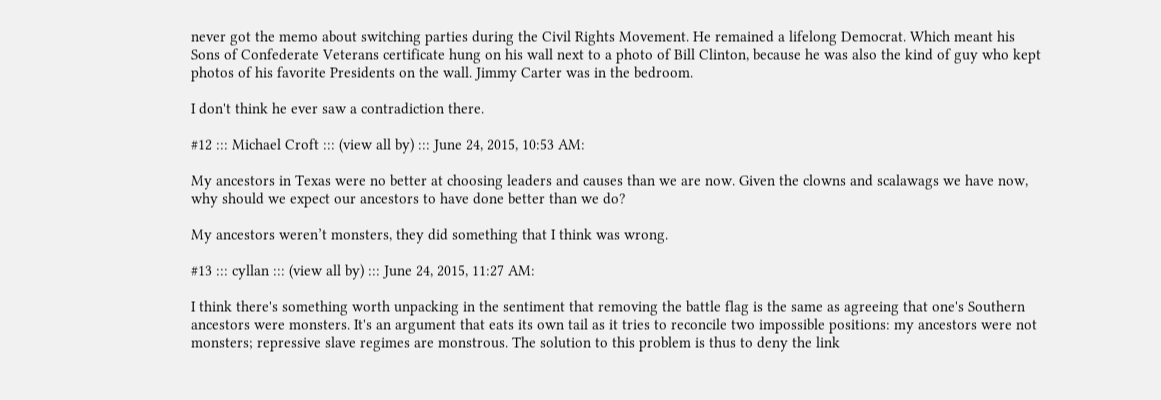never got the memo about switching parties during the Civil Rights Movement. He remained a lifelong Democrat. Which meant his Sons of Confederate Veterans certificate hung on his wall next to a photo of Bill Clinton, because he was also the kind of guy who kept photos of his favorite Presidents on the wall. Jimmy Carter was in the bedroom.

I don't think he ever saw a contradiction there.

#12 ::: Michael Croft ::: (view all by) ::: June 24, 2015, 10:53 AM:

My ancestors in Texas were no better at choosing leaders and causes than we are now. Given the clowns and scalawags we have now, why should we expect our ancestors to have done better than we do?

My ancestors weren’t monsters, they did something that I think was wrong.

#13 ::: cyllan ::: (view all by) ::: June 24, 2015, 11:27 AM:

I think there's something worth unpacking in the sentiment that removing the battle flag is the same as agreeing that one's Southern ancestors were monsters. It's an argument that eats its own tail as it tries to reconcile two impossible positions: my ancestors were not monsters; repressive slave regimes are monstrous. The solution to this problem is thus to deny the link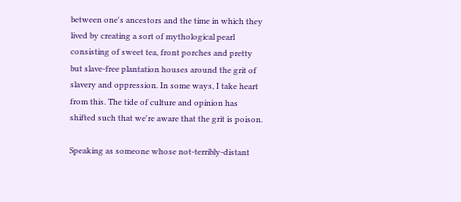between one's ancestors and the time in which they lived by creating a sort of mythological pearl consisting of sweet tea, front porches and pretty but slave-free plantation houses around the grit of slavery and oppression. In some ways, I take heart from this. The tide of culture and opinion has shifted such that we're aware that the grit is poison.

Speaking as someone whose not-terribly-distant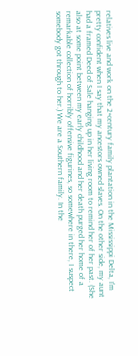relatives live and work on the 2+century family plantation in the Mississippi Delta, I'm pretty confident when I say that my ancestors owned slaves. On the other side, my aunt had a framed Deed of Sale hanging up in her living room to remind her of her past. (She also at some point between my early childhood and her death purged her home of a remarkable collection of horribly offensive figurines, so somewhere in there, I suspect somebody got through to her.) We are a Southern family. In the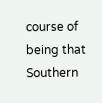course of being that Southern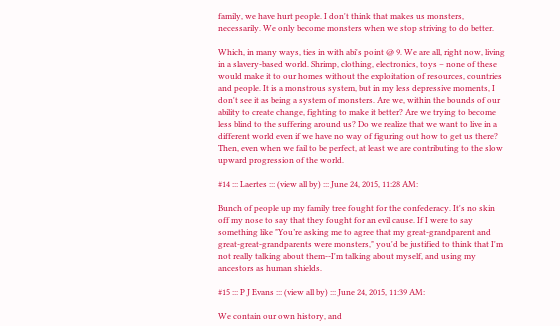family, we have hurt people. I don't think that makes us monsters, necessarily. We only become monsters when we stop striving to do better.

Which, in many ways, ties in with abi's point @ 9. We are all, right now, living in a slavery-based world. Shrimp, clothing, electronics, toys – none of these would make it to our homes without the exploitation of resources, countries and people. It is a monstrous system, but in my less depressive moments, I don't see it as being a system of monsters. Are we, within the bounds of our ability to create change, fighting to make it better? Are we trying to become less blind to the suffering around us? Do we realize that we want to live in a different world even if we have no way of figuring out how to get us there? Then, even when we fail to be perfect, at least we are contributing to the slow upward progression of the world.

#14 ::: Laertes ::: (view all by) ::: June 24, 2015, 11:28 AM:

Bunch of people up my family tree fought for the confederacy. It's no skin off my nose to say that they fought for an evil cause. If I were to say something like "You’re asking me to agree that my great-grandparent and great-great-grandparents were monsters," you'd be justified to think that I'm not really talking about them--I'm talking about myself, and using my ancestors as human shields.

#15 ::: P J Evans ::: (view all by) ::: June 24, 2015, 11:39 AM:

We contain our own history, and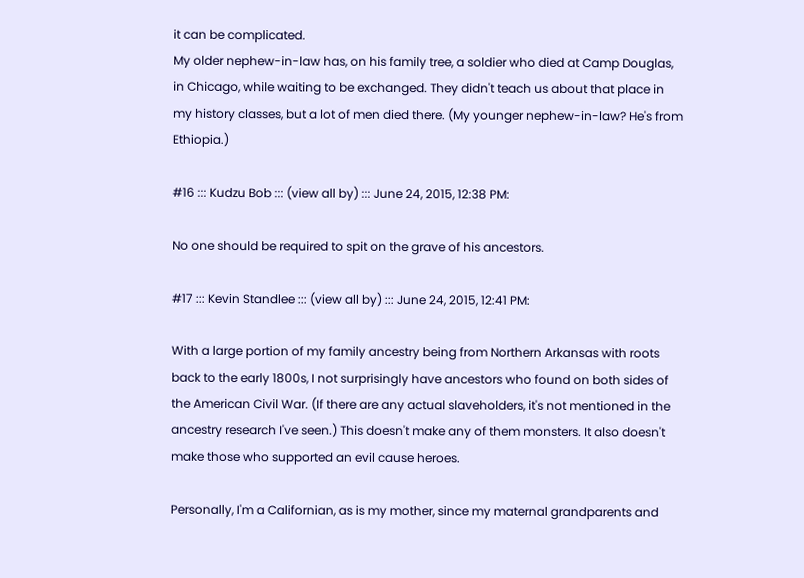it can be complicated.
My older nephew-in-law has, on his family tree, a soldier who died at Camp Douglas, in Chicago, while waiting to be exchanged. They didn't teach us about that place in my history classes, but a lot of men died there. (My younger nephew-in-law? He's from Ethiopia.)

#16 ::: Kudzu Bob ::: (view all by) ::: June 24, 2015, 12:38 PM:

No one should be required to spit on the grave of his ancestors.

#17 ::: Kevin Standlee ::: (view all by) ::: June 24, 2015, 12:41 PM:

With a large portion of my family ancestry being from Northern Arkansas with roots back to the early 1800s, I not surprisingly have ancestors who found on both sides of the American Civil War. (If there are any actual slaveholders, it's not mentioned in the ancestry research I've seen.) This doesn't make any of them monsters. It also doesn't make those who supported an evil cause heroes.

Personally, I'm a Californian, as is my mother, since my maternal grandparents and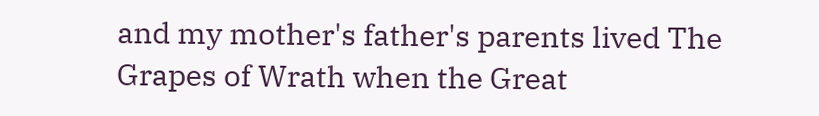and my mother's father's parents lived The Grapes of Wrath when the Great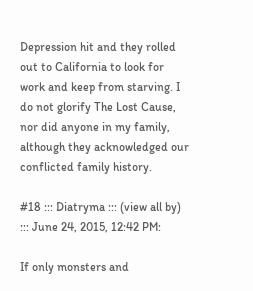Depression hit and they rolled out to California to look for work and keep from starving. I do not glorify The Lost Cause, nor did anyone in my family, although they acknowledged our conflicted family history.

#18 ::: Diatryma ::: (view all by) ::: June 24, 2015, 12:42 PM:

If only monsters and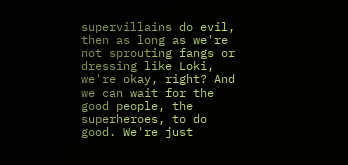supervillains do evil, then as long as we're not sprouting fangs or dressing like Loki, we're okay, right? And we can wait for the good people, the superheroes, to do good. We're just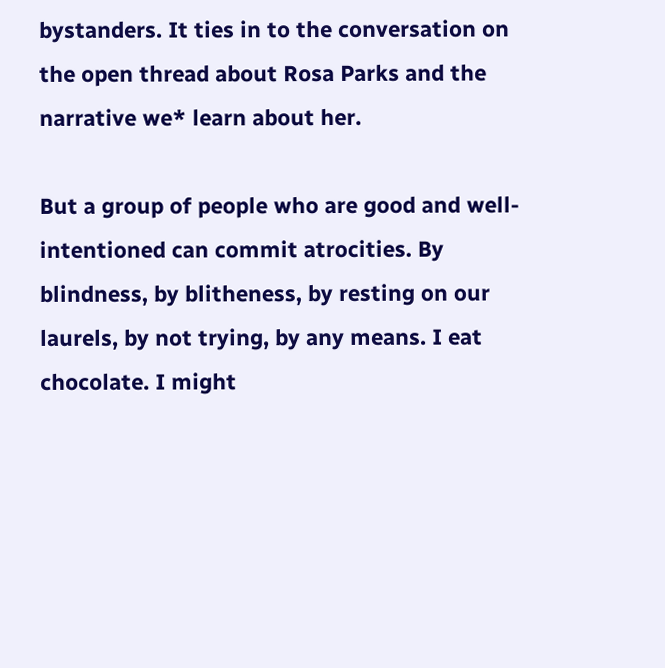bystanders. It ties in to the conversation on the open thread about Rosa Parks and the narrative we* learn about her.

But a group of people who are good and well-intentioned can commit atrocities. By blindness, by blitheness, by resting on our laurels, by not trying, by any means. I eat chocolate. I might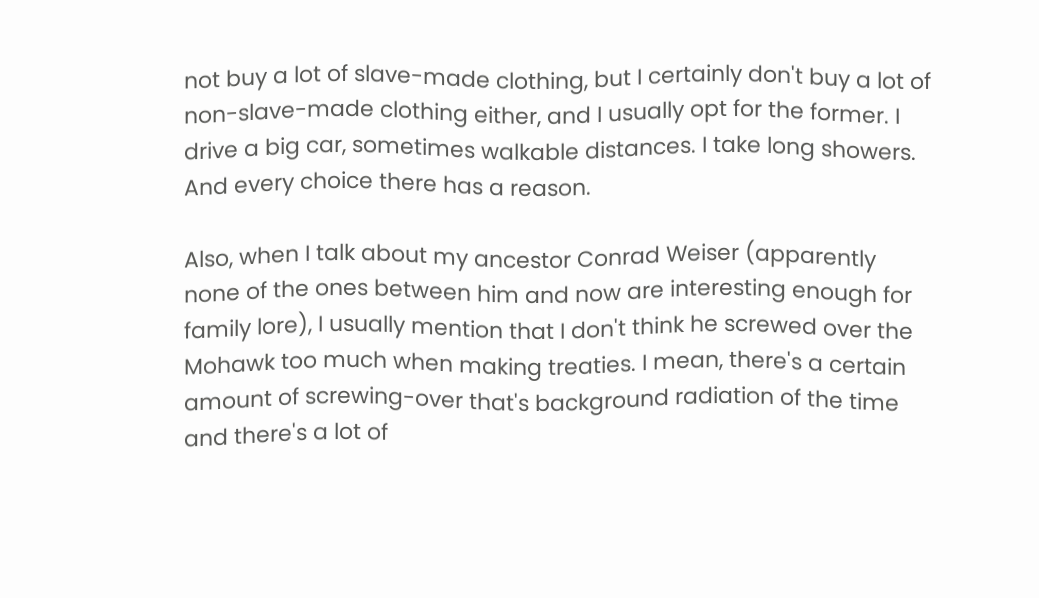not buy a lot of slave-made clothing, but I certainly don't buy a lot of non-slave-made clothing either, and I usually opt for the former. I drive a big car, sometimes walkable distances. I take long showers. And every choice there has a reason.

Also, when I talk about my ancestor Conrad Weiser (apparently none of the ones between him and now are interesting enough for family lore), I usually mention that I don't think he screwed over the Mohawk too much when making treaties. I mean, there's a certain amount of screwing-over that's background radiation of the time and there's a lot of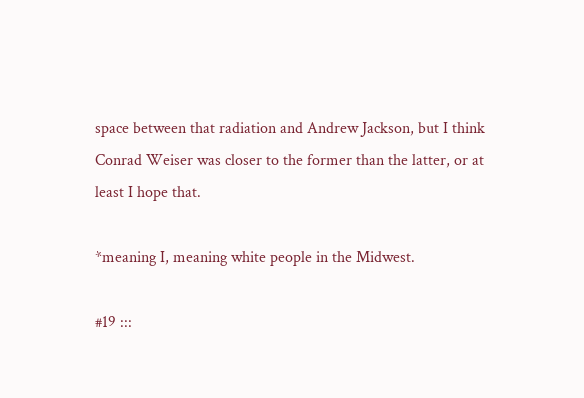space between that radiation and Andrew Jackson, but I think Conrad Weiser was closer to the former than the latter, or at least I hope that.

*meaning I, meaning white people in the Midwest.

#19 :::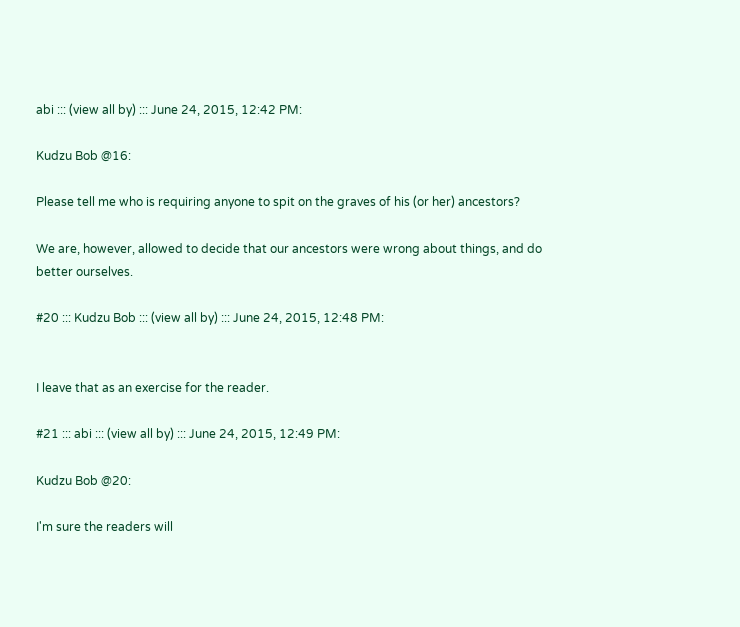abi ::: (view all by) ::: June 24, 2015, 12:42 PM:

Kudzu Bob @16:

Please tell me who is requiring anyone to spit on the graves of his (or her) ancestors?

We are, however, allowed to decide that our ancestors were wrong about things, and do better ourselves.

#20 ::: Kudzu Bob ::: (view all by) ::: June 24, 2015, 12:48 PM:


I leave that as an exercise for the reader.

#21 ::: abi ::: (view all by) ::: June 24, 2015, 12:49 PM:

Kudzu Bob @20:

I'm sure the readers will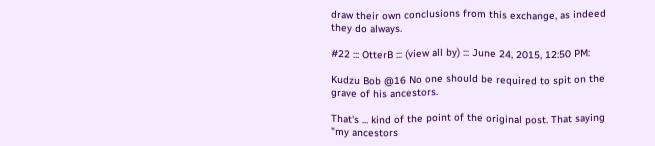draw their own conclusions from this exchange, as indeed they do always.

#22 ::: OtterB ::: (view all by) ::: June 24, 2015, 12:50 PM:

Kudzu Bob @16 No one should be required to spit on the grave of his ancestors.

That's ... kind of the point of the original post. That saying "my ancestors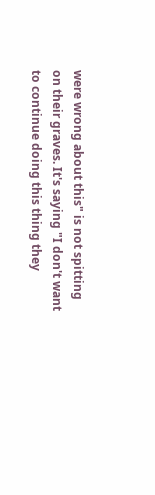were wrong about this" is not spitting on their graves. It's saying "I don't want to continue doing this thing they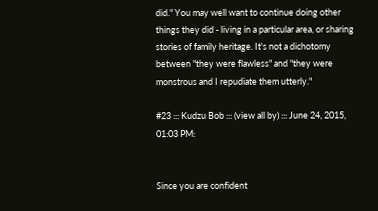did." You may well want to continue doing other things they did - living in a particular area, or sharing stories of family heritage. It's not a dichotomy between "they were flawless" and "they were monstrous and I repudiate them utterly."

#23 ::: Kudzu Bob ::: (view all by) ::: June 24, 2015, 01:03 PM:


Since you are confident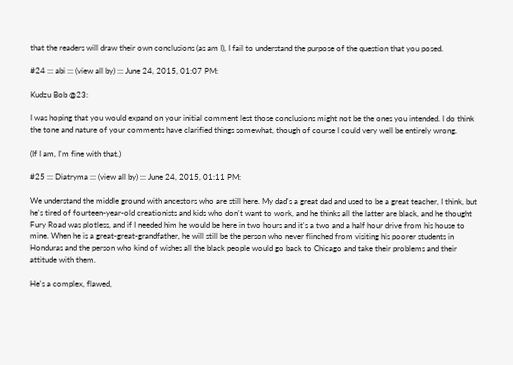that the readers will draw their own conclusions (as am I), I fail to understand the purpose of the question that you posed.

#24 ::: abi ::: (view all by) ::: June 24, 2015, 01:07 PM:

Kudzu Bob @23:

I was hoping that you would expand on your initial comment lest those conclusions might not be the ones you intended. I do think the tone and nature of your comments have clarified things somewhat, though of course I could very well be entirely wrong.

(If I am, I'm fine with that.)

#25 ::: Diatryma ::: (view all by) ::: June 24, 2015, 01:11 PM:

We understand the middle ground with ancestors who are still here. My dad's a great dad and used to be a great teacher, I think, but he's tired of fourteen-year-old creationists and kids who don't want to work, and he thinks all the latter are black, and he thought Fury Road was plotless, and if I needed him he would be here in two hours and it's a two and a half hour drive from his house to mine. When he is a great-great-grandfather, he will still be the person who never flinched from visiting his poorer students in Honduras and the person who kind of wishes all the black people would go back to Chicago and take their problems and their attitude with them.

He's a complex, flawed,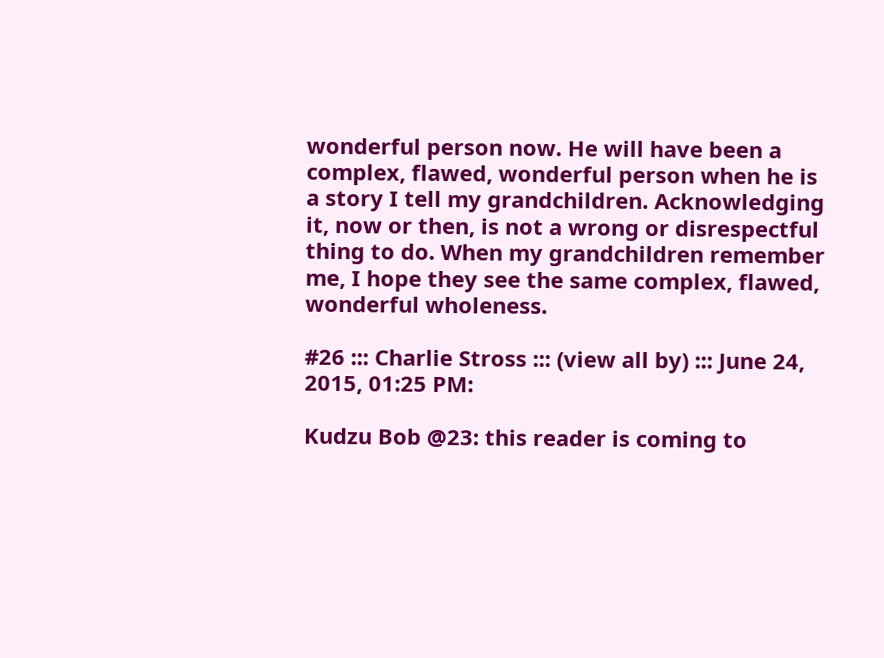wonderful person now. He will have been a complex, flawed, wonderful person when he is a story I tell my grandchildren. Acknowledging it, now or then, is not a wrong or disrespectful thing to do. When my grandchildren remember me, I hope they see the same complex, flawed, wonderful wholeness.

#26 ::: Charlie Stross ::: (view all by) ::: June 24, 2015, 01:25 PM:

Kudzu Bob @23: this reader is coming to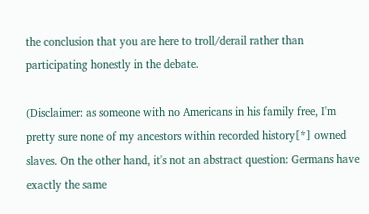the conclusion that you are here to troll/derail rather than participating honestly in the debate.

(Disclaimer: as someone with no Americans in his family free, I'm pretty sure none of my ancestors within recorded history[*] owned slaves. On the other hand, it's not an abstract question: Germans have exactly the same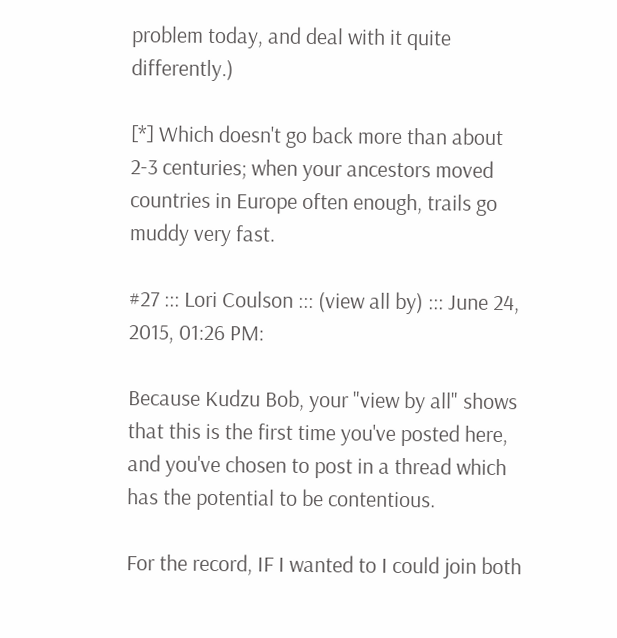problem today, and deal with it quite differently.)

[*] Which doesn't go back more than about 2-3 centuries; when your ancestors moved countries in Europe often enough, trails go muddy very fast.

#27 ::: Lori Coulson ::: (view all by) ::: June 24, 2015, 01:26 PM:

Because Kudzu Bob, your "view by all" shows that this is the first time you've posted here, and you've chosen to post in a thread which has the potential to be contentious.

For the record, IF I wanted to I could join both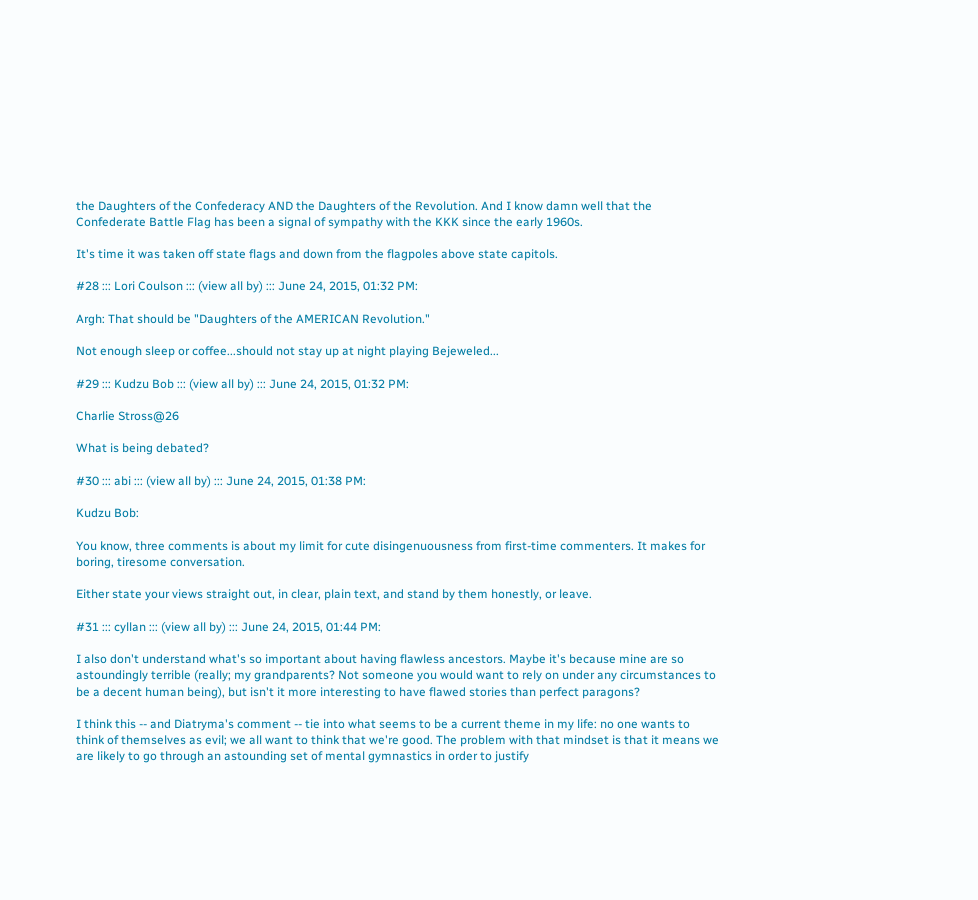the Daughters of the Confederacy AND the Daughters of the Revolution. And I know damn well that the Confederate Battle Flag has been a signal of sympathy with the KKK since the early 1960s.

It's time it was taken off state flags and down from the flagpoles above state capitols.

#28 ::: Lori Coulson ::: (view all by) ::: June 24, 2015, 01:32 PM:

Argh: That should be "Daughters of the AMERICAN Revolution."

Not enough sleep or coffee...should not stay up at night playing Bejeweled...

#29 ::: Kudzu Bob ::: (view all by) ::: June 24, 2015, 01:32 PM:

Charlie Stross@26

What is being debated?

#30 ::: abi ::: (view all by) ::: June 24, 2015, 01:38 PM:

Kudzu Bob:

You know, three comments is about my limit for cute disingenuousness from first-time commenters. It makes for boring, tiresome conversation.

Either state your views straight out, in clear, plain text, and stand by them honestly, or leave.

#31 ::: cyllan ::: (view all by) ::: June 24, 2015, 01:44 PM:

I also don't understand what's so important about having flawless ancestors. Maybe it's because mine are so astoundingly terrible (really; my grandparents? Not someone you would want to rely on under any circumstances to be a decent human being), but isn't it more interesting to have flawed stories than perfect paragons?

I think this -- and Diatryma's comment -- tie into what seems to be a current theme in my life: no one wants to think of themselves as evil; we all want to think that we're good. The problem with that mindset is that it means we are likely to go through an astounding set of mental gymnastics in order to justify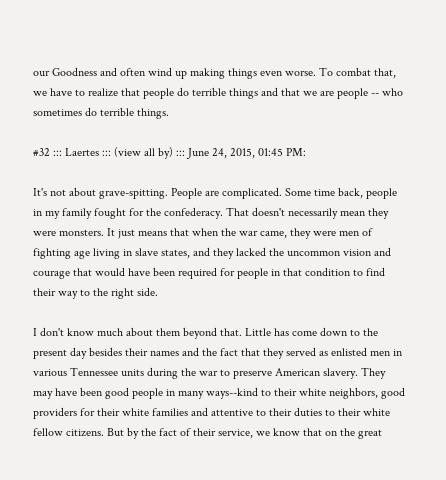our Goodness and often wind up making things even worse. To combat that, we have to realize that people do terrible things and that we are people -- who sometimes do terrible things.

#32 ::: Laertes ::: (view all by) ::: June 24, 2015, 01:45 PM:

It's not about grave-spitting. People are complicated. Some time back, people in my family fought for the confederacy. That doesn't necessarily mean they were monsters. It just means that when the war came, they were men of fighting age living in slave states, and they lacked the uncommon vision and courage that would have been required for people in that condition to find their way to the right side.

I don't know much about them beyond that. Little has come down to the present day besides their names and the fact that they served as enlisted men in various Tennessee units during the war to preserve American slavery. They may have been good people in many ways--kind to their white neighbors, good providers for their white families and attentive to their duties to their white fellow citizens. But by the fact of their service, we know that on the great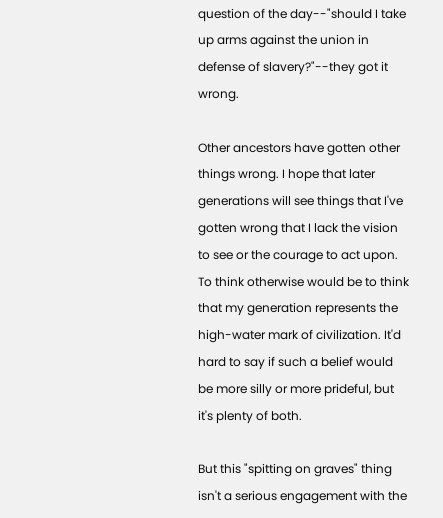question of the day--"should I take up arms against the union in defense of slavery?"--they got it wrong.

Other ancestors have gotten other things wrong. I hope that later generations will see things that I've gotten wrong that I lack the vision to see or the courage to act upon. To think otherwise would be to think that my generation represents the high-water mark of civilization. It'd hard to say if such a belief would be more silly or more prideful, but it's plenty of both.

But this "spitting on graves" thing isn't a serious engagement with the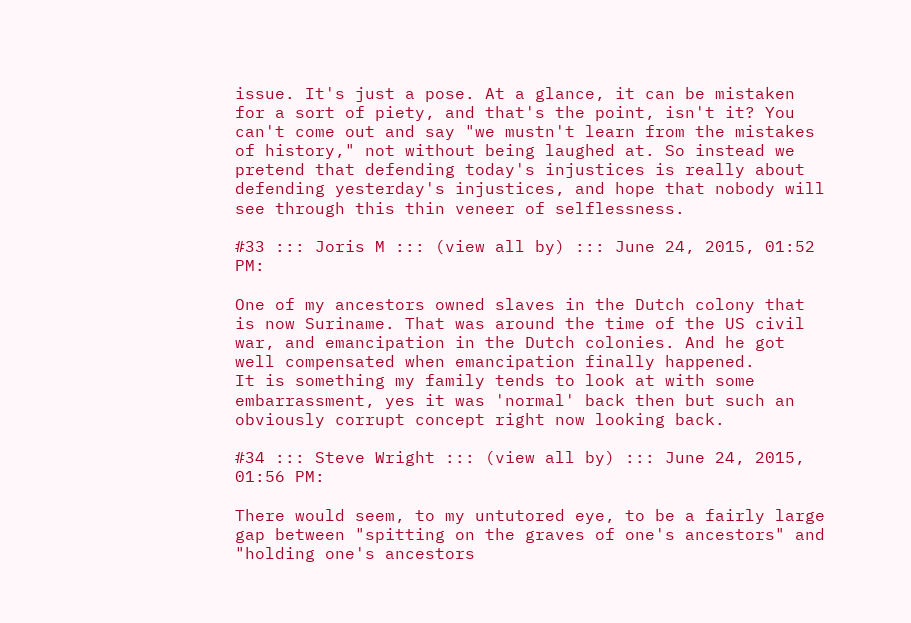issue. It's just a pose. At a glance, it can be mistaken for a sort of piety, and that's the point, isn't it? You can't come out and say "we mustn't learn from the mistakes of history," not without being laughed at. So instead we pretend that defending today's injustices is really about defending yesterday's injustices, and hope that nobody will see through this thin veneer of selflessness.

#33 ::: Joris M ::: (view all by) ::: June 24, 2015, 01:52 PM:

One of my ancestors owned slaves in the Dutch colony that is now Suriname. That was around the time of the US civil war, and emancipation in the Dutch colonies. And he got well compensated when emancipation finally happened.
It is something my family tends to look at with some embarrassment, yes it was 'normal' back then but such an obviously corrupt concept right now looking back.

#34 ::: Steve Wright ::: (view all by) ::: June 24, 2015, 01:56 PM:

There would seem, to my untutored eye, to be a fairly large gap between "spitting on the graves of one's ancestors" and "holding one's ancestors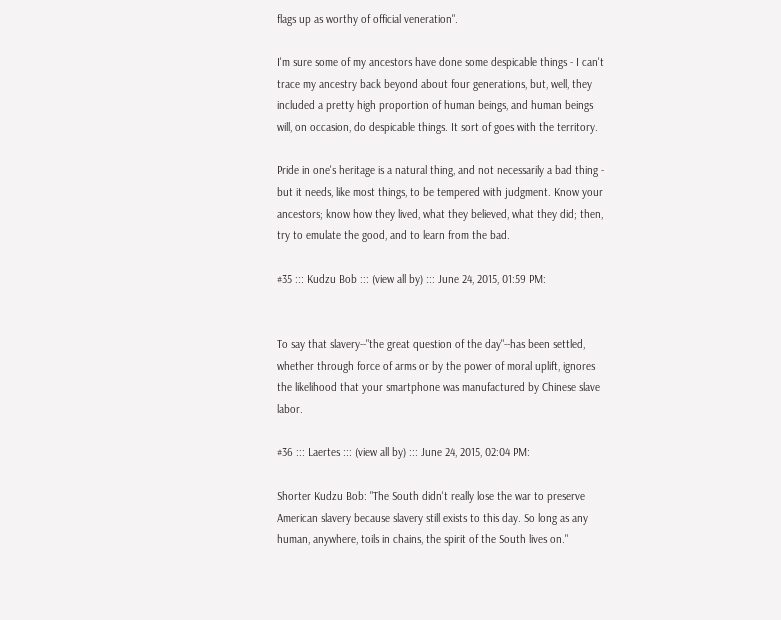flags up as worthy of official veneration".

I'm sure some of my ancestors have done some despicable things - I can't trace my ancestry back beyond about four generations, but, well, they included a pretty high proportion of human beings, and human beings will, on occasion, do despicable things. It sort of goes with the territory.

Pride in one's heritage is a natural thing, and not necessarily a bad thing - but it needs, like most things, to be tempered with judgment. Know your ancestors; know how they lived, what they believed, what they did; then, try to emulate the good, and to learn from the bad.

#35 ::: Kudzu Bob ::: (view all by) ::: June 24, 2015, 01:59 PM:


To say that slavery--"the great question of the day"--has been settled, whether through force of arms or by the power of moral uplift, ignores the likelihood that your smartphone was manufactured by Chinese slave labor.

#36 ::: Laertes ::: (view all by) ::: June 24, 2015, 02:04 PM:

Shorter Kudzu Bob: "The South didn't really lose the war to preserve American slavery because slavery still exists to this day. So long as any human, anywhere, toils in chains, the spirit of the South lives on."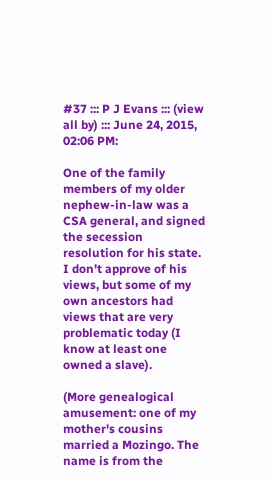#37 ::: P J Evans ::: (view all by) ::: June 24, 2015, 02:06 PM:

One of the family members of my older nephew-in-law was a CSA general, and signed the secession resolution for his state. I don't approve of his views, but some of my own ancestors had views that are very problematic today (I know at least one owned a slave).

(More genealogical amusement: one of my mother's cousins married a Mozingo. The name is from the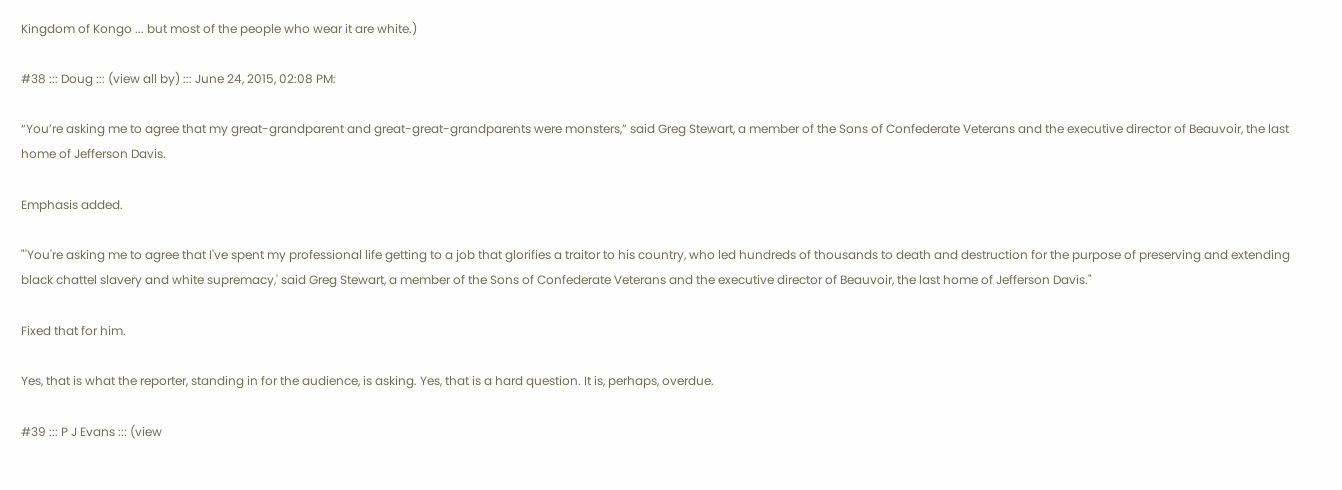Kingdom of Kongo ... but most of the people who wear it are white.)

#38 ::: Doug ::: (view all by) ::: June 24, 2015, 02:08 PM:

“You’re asking me to agree that my great-grandparent and great-great-grandparents were monsters,” said Greg Stewart, a member of the Sons of Confederate Veterans and the executive director of Beauvoir, the last home of Jefferson Davis.

Emphasis added.

"'You're asking me to agree that I've spent my professional life getting to a job that glorifies a traitor to his country, who led hundreds of thousands to death and destruction for the purpose of preserving and extending black chattel slavery and white supremacy,' said Greg Stewart, a member of the Sons of Confederate Veterans and the executive director of Beauvoir, the last home of Jefferson Davis."

Fixed that for him.

Yes, that is what the reporter, standing in for the audience, is asking. Yes, that is a hard question. It is, perhaps, overdue.

#39 ::: P J Evans ::: (view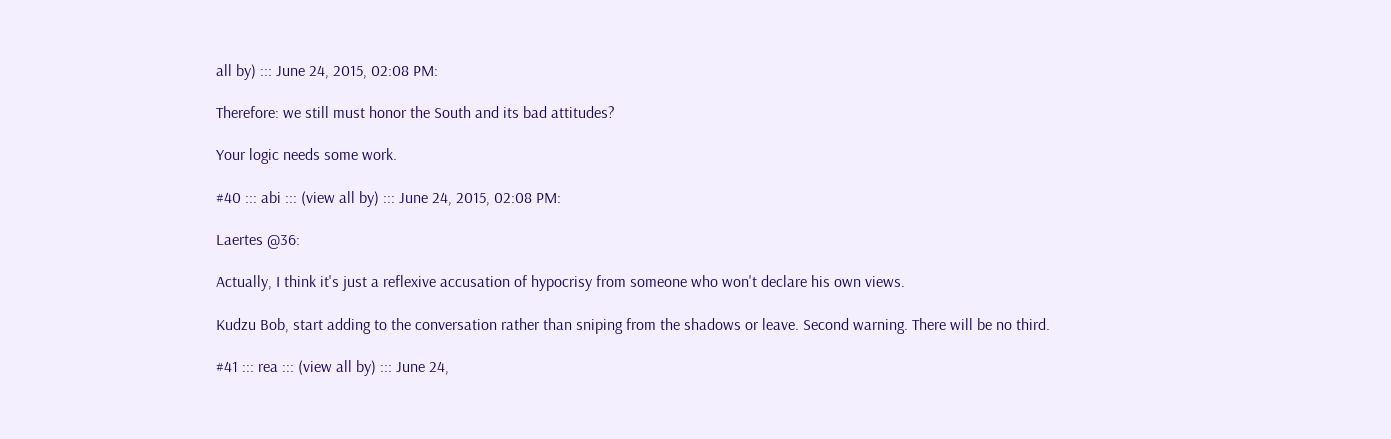all by) ::: June 24, 2015, 02:08 PM:

Therefore: we still must honor the South and its bad attitudes?

Your logic needs some work.

#40 ::: abi ::: (view all by) ::: June 24, 2015, 02:08 PM:

Laertes @36:

Actually, I think it's just a reflexive accusation of hypocrisy from someone who won't declare his own views.

Kudzu Bob, start adding to the conversation rather than sniping from the shadows or leave. Second warning. There will be no third.

#41 ::: rea ::: (view all by) ::: June 24,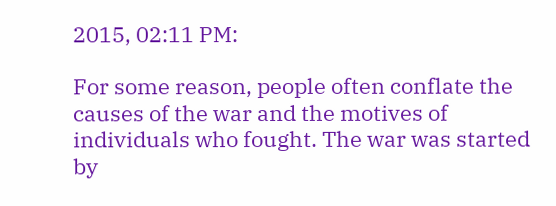2015, 02:11 PM:

For some reason, people often conflate the causes of the war and the motives of individuals who fought. The war was started by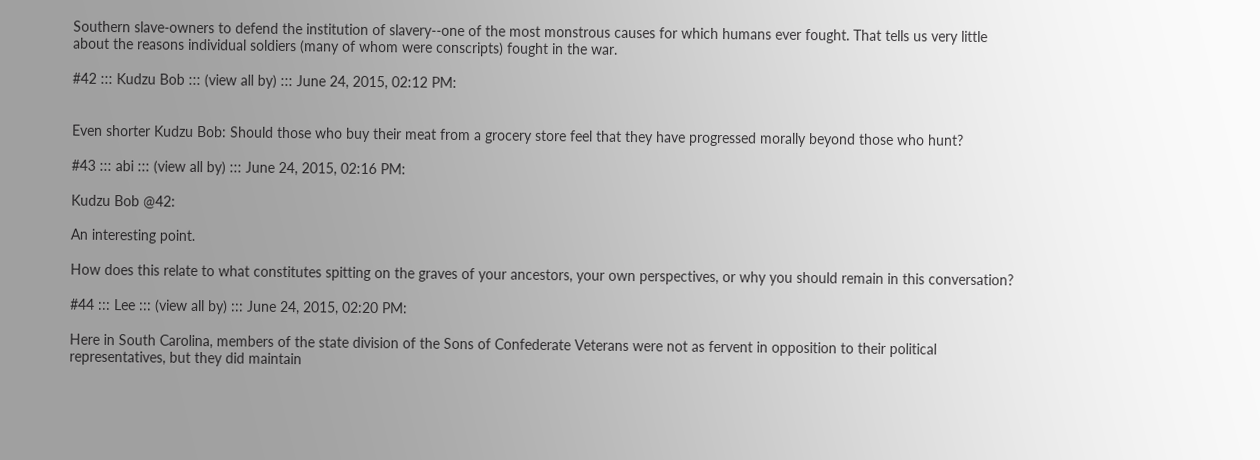Southern slave-owners to defend the institution of slavery--one of the most monstrous causes for which humans ever fought. That tells us very little about the reasons individual soldiers (many of whom were conscripts) fought in the war.

#42 ::: Kudzu Bob ::: (view all by) ::: June 24, 2015, 02:12 PM:


Even shorter Kudzu Bob: Should those who buy their meat from a grocery store feel that they have progressed morally beyond those who hunt?

#43 ::: abi ::: (view all by) ::: June 24, 2015, 02:16 PM:

Kudzu Bob @42:

An interesting point.

How does this relate to what constitutes spitting on the graves of your ancestors, your own perspectives, or why you should remain in this conversation?

#44 ::: Lee ::: (view all by) ::: June 24, 2015, 02:20 PM:

Here in South Carolina, members of the state division of the Sons of Confederate Veterans were not as fervent in opposition to their political representatives, but they did maintain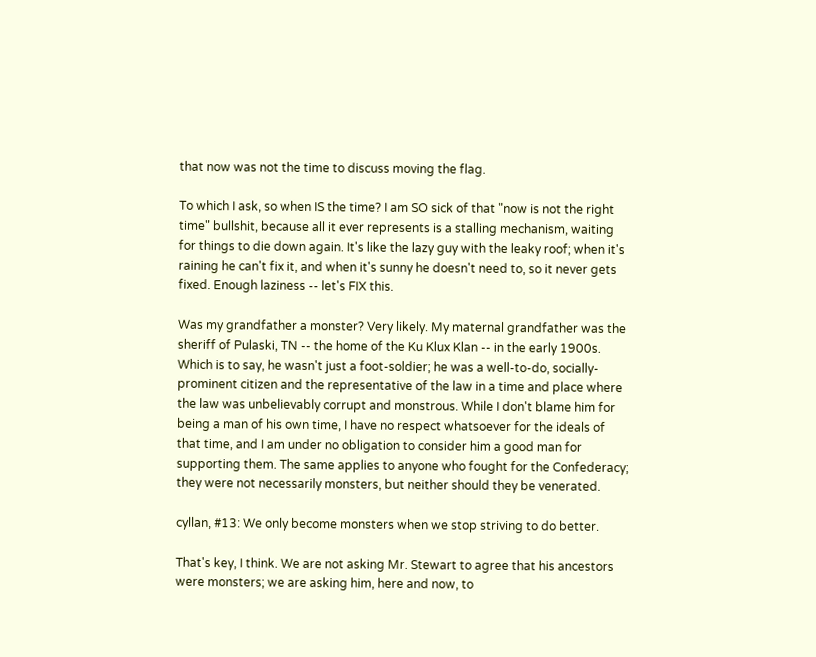that now was not the time to discuss moving the flag.

To which I ask, so when IS the time? I am SO sick of that "now is not the right time" bullshit, because all it ever represents is a stalling mechanism, waiting for things to die down again. It's like the lazy guy with the leaky roof; when it's raining he can't fix it, and when it's sunny he doesn't need to, so it never gets fixed. Enough laziness -- let's FIX this.

Was my grandfather a monster? Very likely. My maternal grandfather was the sheriff of Pulaski, TN -- the home of the Ku Klux Klan -- in the early 1900s. Which is to say, he wasn't just a foot-soldier; he was a well-to-do, socially-prominent citizen and the representative of the law in a time and place where the law was unbelievably corrupt and monstrous. While I don't blame him for being a man of his own time, I have no respect whatsoever for the ideals of that time, and I am under no obligation to consider him a good man for supporting them. The same applies to anyone who fought for the Confederacy; they were not necessarily monsters, but neither should they be venerated.

cyllan, #13: We only become monsters when we stop striving to do better.

That's key, I think. We are not asking Mr. Stewart to agree that his ancestors were monsters; we are asking him, here and now, to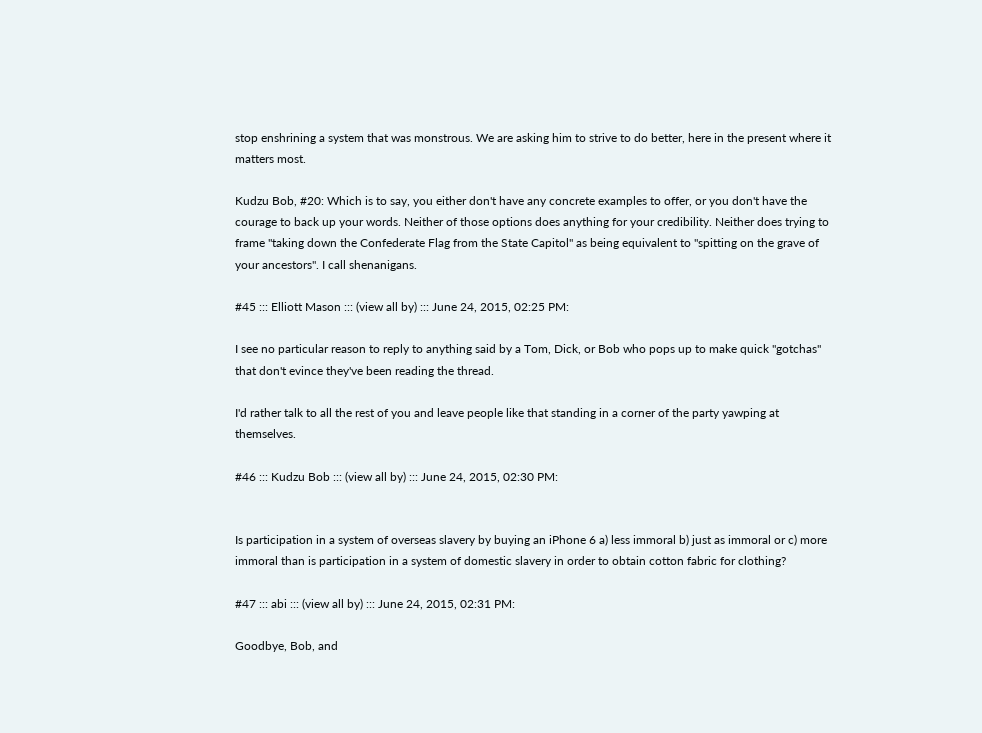stop enshrining a system that was monstrous. We are asking him to strive to do better, here in the present where it matters most.

Kudzu Bob, #20: Which is to say, you either don't have any concrete examples to offer, or you don't have the courage to back up your words. Neither of those options does anything for your credibility. Neither does trying to frame "taking down the Confederate Flag from the State Capitol" as being equivalent to "spitting on the grave of your ancestors". I call shenanigans.

#45 ::: Elliott Mason ::: (view all by) ::: June 24, 2015, 02:25 PM:

I see no particular reason to reply to anything said by a Tom, Dick, or Bob who pops up to make quick "gotchas" that don't evince they've been reading the thread.

I'd rather talk to all the rest of you and leave people like that standing in a corner of the party yawping at themselves.

#46 ::: Kudzu Bob ::: (view all by) ::: June 24, 2015, 02:30 PM:


Is participation in a system of overseas slavery by buying an iPhone 6 a) less immoral b) just as immoral or c) more immoral than is participation in a system of domestic slavery in order to obtain cotton fabric for clothing?

#47 ::: abi ::: (view all by) ::: June 24, 2015, 02:31 PM:

Goodbye, Bob, and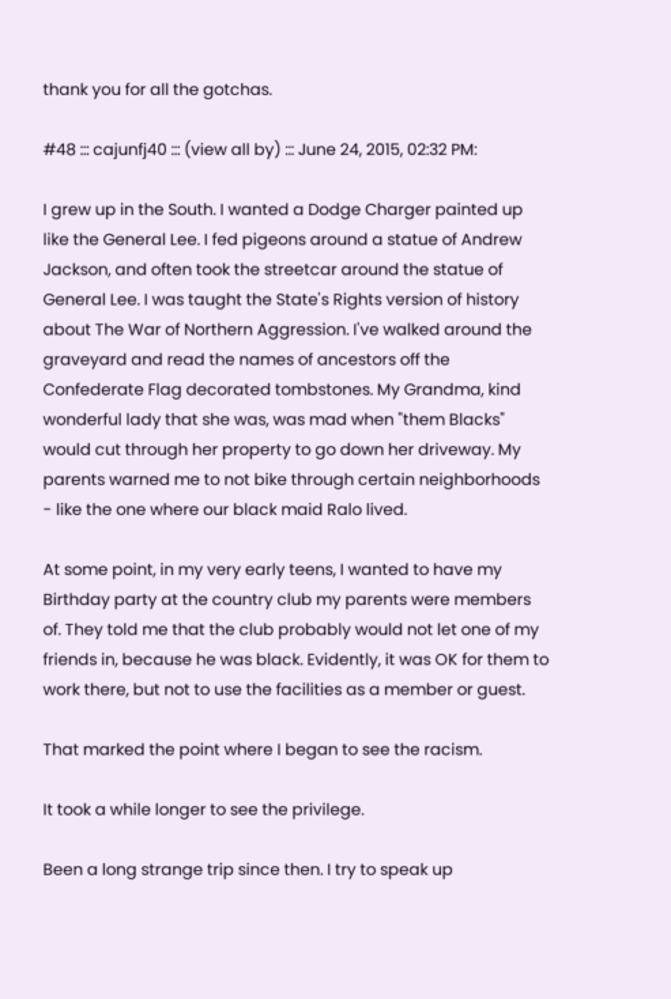thank you for all the gotchas.

#48 ::: cajunfj40 ::: (view all by) ::: June 24, 2015, 02:32 PM:

I grew up in the South. I wanted a Dodge Charger painted up like the General Lee. I fed pigeons around a statue of Andrew Jackson, and often took the streetcar around the statue of General Lee. I was taught the State's Rights version of history about The War of Northern Aggression. I've walked around the graveyard and read the names of ancestors off the Confederate Flag decorated tombstones. My Grandma, kind wonderful lady that she was, was mad when "them Blacks" would cut through her property to go down her driveway. My parents warned me to not bike through certain neighborhoods - like the one where our black maid Ralo lived.

At some point, in my very early teens, I wanted to have my Birthday party at the country club my parents were members of. They told me that the club probably would not let one of my friends in, because he was black. Evidently, it was OK for them to work there, but not to use the facilities as a member or guest.

That marked the point where I began to see the racism.

It took a while longer to see the privilege.

Been a long strange trip since then. I try to speak up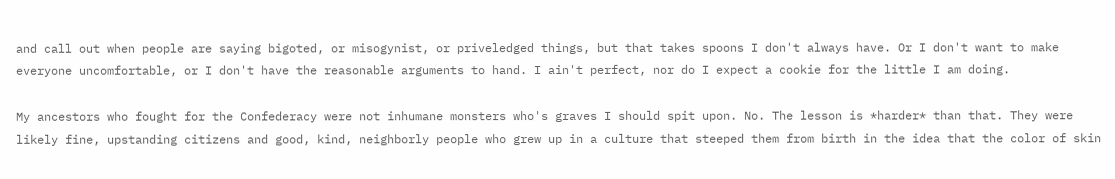and call out when people are saying bigoted, or misogynist, or priveledged things, but that takes spoons I don't always have. Or I don't want to make everyone uncomfortable, or I don't have the reasonable arguments to hand. I ain't perfect, nor do I expect a cookie for the little I am doing.

My ancestors who fought for the Confederacy were not inhumane monsters who's graves I should spit upon. No. The lesson is *harder* than that. They were likely fine, upstanding citizens and good, kind, neighborly people who grew up in a culture that steeped them from birth in the idea that the color of skin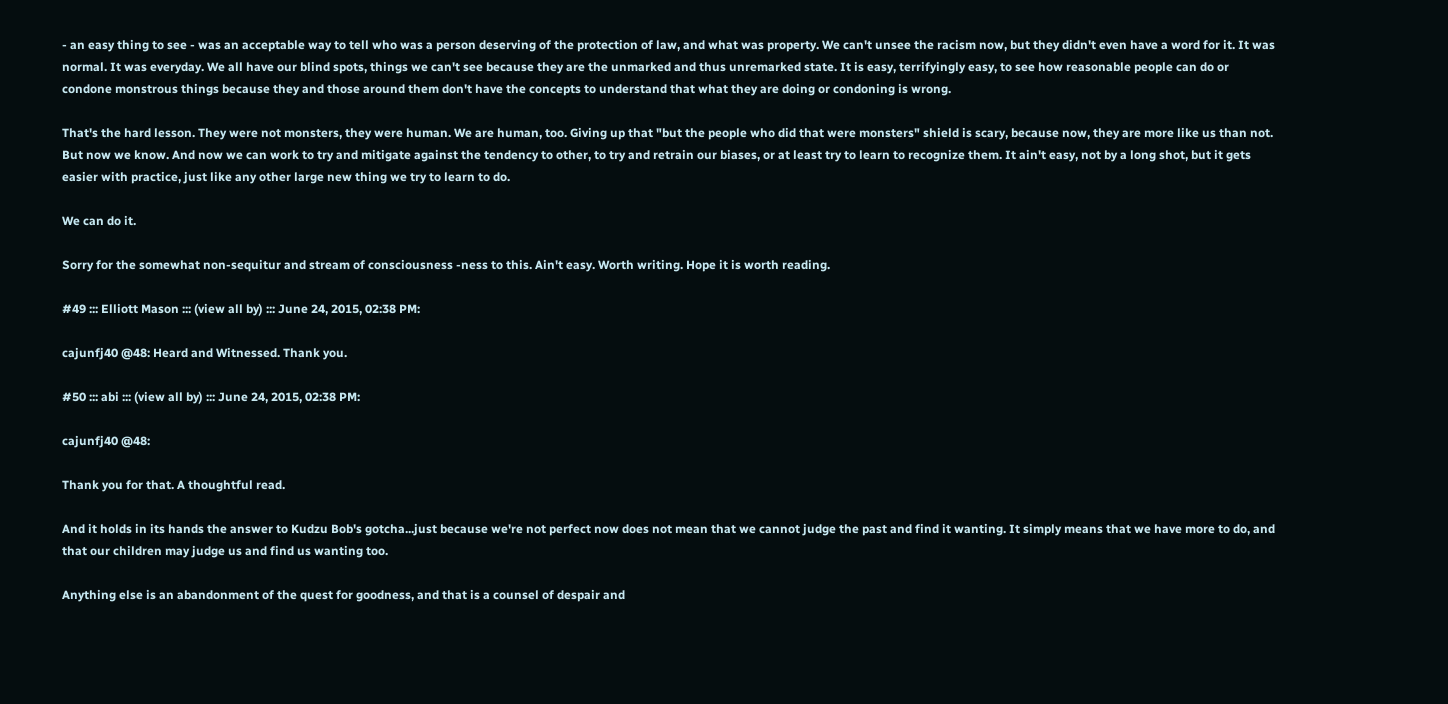- an easy thing to see - was an acceptable way to tell who was a person deserving of the protection of law, and what was property. We can't unsee the racism now, but they didn't even have a word for it. It was normal. It was everyday. We all have our blind spots, things we can't see because they are the unmarked and thus unremarked state. It is easy, terrifyingly easy, to see how reasonable people can do or condone monstrous things because they and those around them don't have the concepts to understand that what they are doing or condoning is wrong.

That's the hard lesson. They were not monsters, they were human. We are human, too. Giving up that "but the people who did that were monsters" shield is scary, because now, they are more like us than not. But now we know. And now we can work to try and mitigate against the tendency to other, to try and retrain our biases, or at least try to learn to recognize them. It ain't easy, not by a long shot, but it gets easier with practice, just like any other large new thing we try to learn to do.

We can do it.

Sorry for the somewhat non-sequitur and stream of consciousness -ness to this. Ain't easy. Worth writing. Hope it is worth reading.

#49 ::: Elliott Mason ::: (view all by) ::: June 24, 2015, 02:38 PM:

cajunfj40 @48: Heard and Witnessed. Thank you.

#50 ::: abi ::: (view all by) ::: June 24, 2015, 02:38 PM:

cajunfj40 @48:

Thank you for that. A thoughtful read.

And it holds in its hands the answer to Kudzu Bob's gotcha...just because we're not perfect now does not mean that we cannot judge the past and find it wanting. It simply means that we have more to do, and that our children may judge us and find us wanting too.

Anything else is an abandonment of the quest for goodness, and that is a counsel of despair and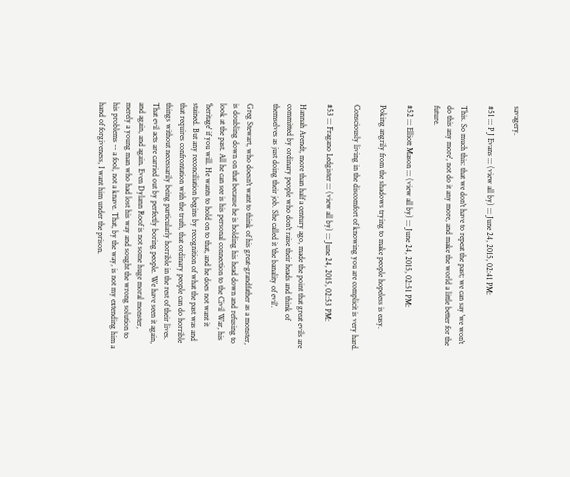savagery.

#51 ::: P J Evans ::: (view all by) ::: June 24, 2015, 02:41 PM:

This. So much this: that we don't have to repeat the past; we can say 'we won't do this any more', not do it any more, and make the world a little better for the future.

#52 ::: Elliott Mason ::: (view all by) ::: June 24, 2015, 02:51 PM:

Poking angrily from the shadows trying to make people hopeless is easy.

Consciously living in the discomfort of knowing you are complicit is very hard.

#53 ::: Fragano Ledgister ::: (view all by) ::: June 24, 2015, 02:53 PM:

Hannah Arendt, more than half a century ago, made the point that great evils are committed by ordinary people who don't raise their heads and think of themselves as just doing their job. She called it 'the banality of evil'.

Greg Stewart, who doesn't want to think of his great-grandfather as a monster, is doubling down on that because he is holding his head down and refusing to look at the past. All he can see is his personal connection to the Civil War, his 'heritage' if you will. He wants to hold on to that, and he does not want it stained. But any reconciliation begins by recognition of what the past was and that requires confrontation with the truth, that ordinary people can do horrible things without necessarily being particularly horrible in the rest of their lives. That evil acts are carried out by perfectly boring people. We have seen it again, and again, and again. Even Dylann Roof is not some huge moral monster, merely a young man who had lost his way and sought the wrong solution to his problems -- a fool, not a knave. That, by the way, is not my extending him a hand of forgiveness, I want him under the prison.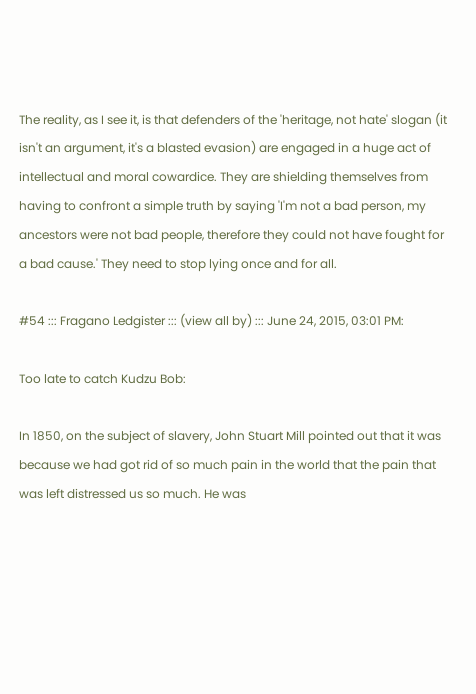The reality, as I see it, is that defenders of the 'heritage, not hate' slogan (it isn't an argument, it's a blasted evasion) are engaged in a huge act of intellectual and moral cowardice. They are shielding themselves from having to confront a simple truth by saying 'I'm not a bad person, my ancestors were not bad people, therefore they could not have fought for a bad cause.' They need to stop lying once and for all.

#54 ::: Fragano Ledgister ::: (view all by) ::: June 24, 2015, 03:01 PM:

Too late to catch Kudzu Bob:

In 1850, on the subject of slavery, John Stuart Mill pointed out that it was because we had got rid of so much pain in the world that the pain that was left distressed us so much. He was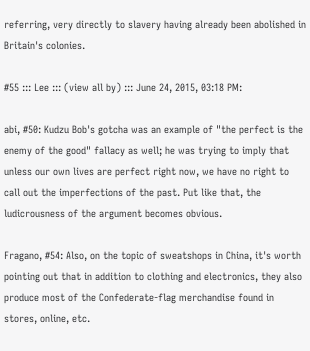referring, very directly to slavery having already been abolished in Britain's colonies.

#55 ::: Lee ::: (view all by) ::: June 24, 2015, 03:18 PM:

abi, #50: Kudzu Bob's gotcha was an example of "the perfect is the enemy of the good" fallacy as well; he was trying to imply that unless our own lives are perfect right now, we have no right to call out the imperfections of the past. Put like that, the ludicrousness of the argument becomes obvious.

Fragano, #54: Also, on the topic of sweatshops in China, it's worth pointing out that in addition to clothing and electronics, they also produce most of the Confederate-flag merchandise found in stores, online, etc.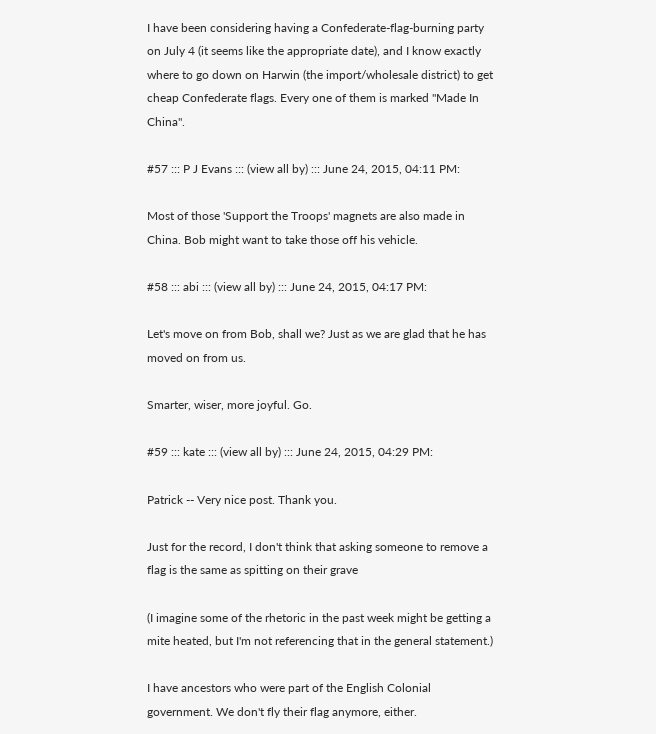I have been considering having a Confederate-flag-burning party on July 4 (it seems like the appropriate date), and I know exactly where to go down on Harwin (the import/wholesale district) to get cheap Confederate flags. Every one of them is marked "Made In China".

#57 ::: P J Evans ::: (view all by) ::: June 24, 2015, 04:11 PM:

Most of those 'Support the Troops' magnets are also made in China. Bob might want to take those off his vehicle.

#58 ::: abi ::: (view all by) ::: June 24, 2015, 04:17 PM:

Let's move on from Bob, shall we? Just as we are glad that he has moved on from us.

Smarter, wiser, more joyful. Go.

#59 ::: kate ::: (view all by) ::: June 24, 2015, 04:29 PM:

Patrick -- Very nice post. Thank you.

Just for the record, I don't think that asking someone to remove a flag is the same as spitting on their grave

(I imagine some of the rhetoric in the past week might be getting a mite heated, but I'm not referencing that in the general statement.)

I have ancestors who were part of the English Colonial government. We don't fly their flag anymore, either.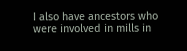I also have ancestors who were involved in mills in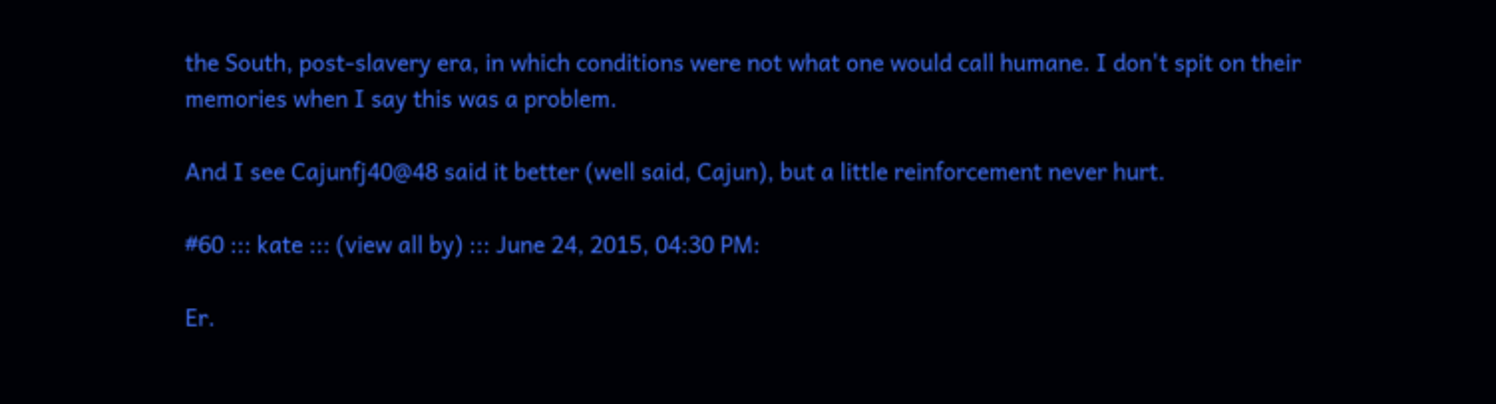the South, post-slavery era, in which conditions were not what one would call humane. I don't spit on their memories when I say this was a problem.

And I see Cajunfj40@48 said it better (well said, Cajun), but a little reinforcement never hurt.

#60 ::: kate ::: (view all by) ::: June 24, 2015, 04:30 PM:

Er.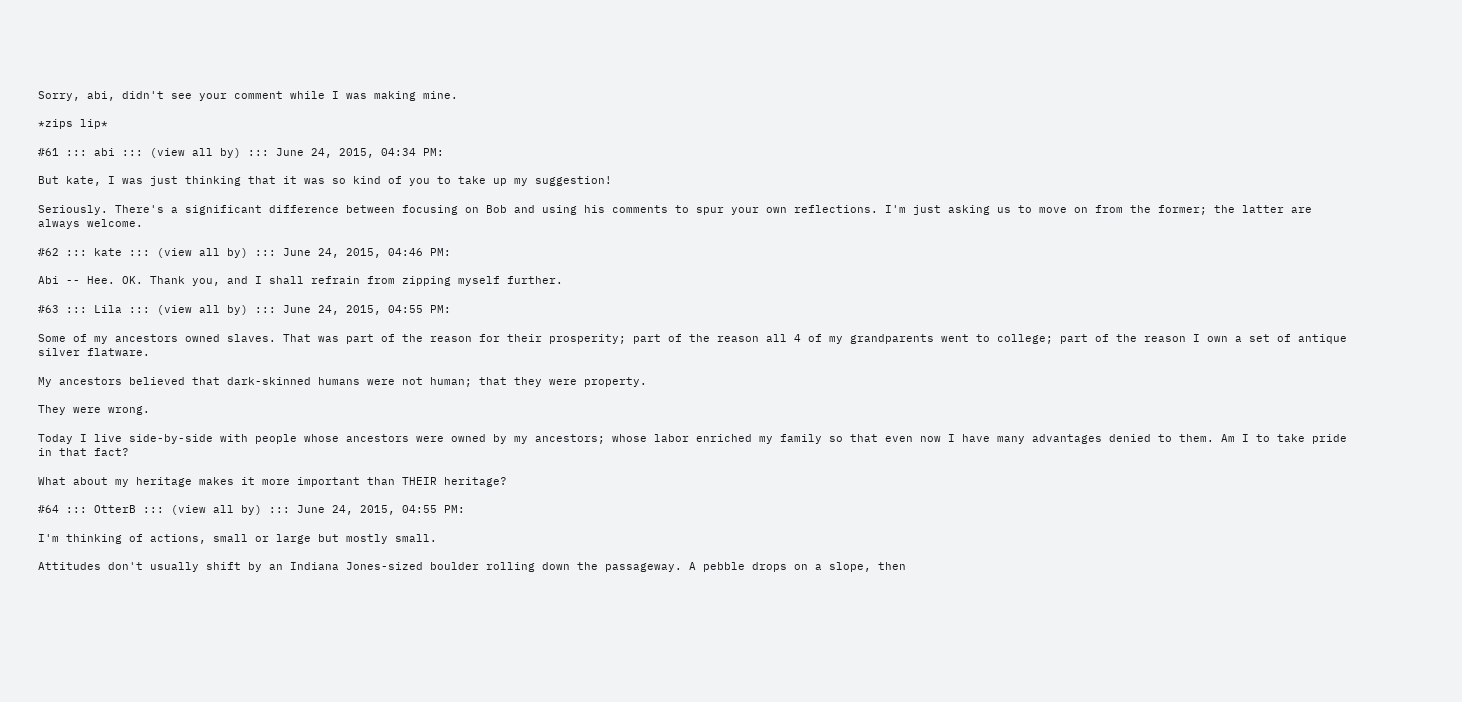Sorry, abi, didn't see your comment while I was making mine.

*zips lip*

#61 ::: abi ::: (view all by) ::: June 24, 2015, 04:34 PM:

But kate, I was just thinking that it was so kind of you to take up my suggestion!

Seriously. There's a significant difference between focusing on Bob and using his comments to spur your own reflections. I'm just asking us to move on from the former; the latter are always welcome.

#62 ::: kate ::: (view all by) ::: June 24, 2015, 04:46 PM:

Abi -- Hee. OK. Thank you, and I shall refrain from zipping myself further.

#63 ::: Lila ::: (view all by) ::: June 24, 2015, 04:55 PM:

Some of my ancestors owned slaves. That was part of the reason for their prosperity; part of the reason all 4 of my grandparents went to college; part of the reason I own a set of antique silver flatware.

My ancestors believed that dark-skinned humans were not human; that they were property.

They were wrong.

Today I live side-by-side with people whose ancestors were owned by my ancestors; whose labor enriched my family so that even now I have many advantages denied to them. Am I to take pride in that fact?

What about my heritage makes it more important than THEIR heritage?

#64 ::: OtterB ::: (view all by) ::: June 24, 2015, 04:55 PM:

I'm thinking of actions, small or large but mostly small.

Attitudes don't usually shift by an Indiana Jones-sized boulder rolling down the passageway. A pebble drops on a slope, then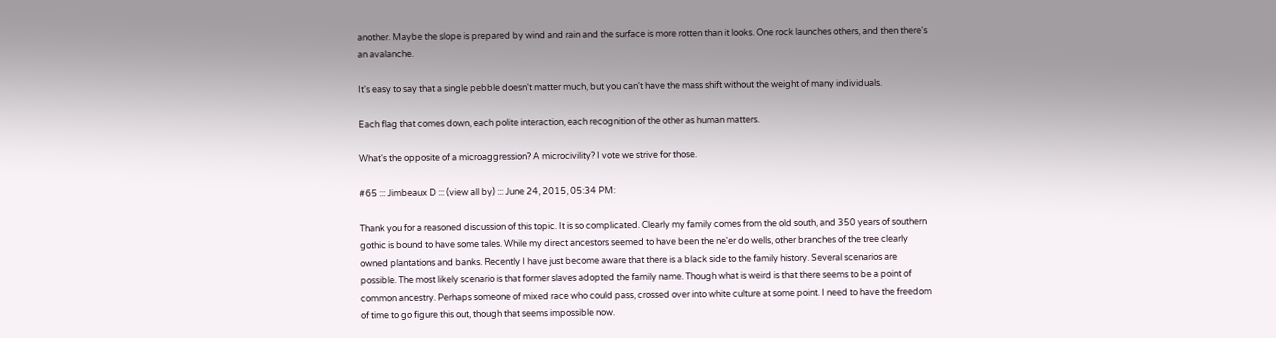another. Maybe the slope is prepared by wind and rain and the surface is more rotten than it looks. One rock launches others, and then there's an avalanche.

It's easy to say that a single pebble doesn't matter much, but you can't have the mass shift without the weight of many individuals.

Each flag that comes down, each polite interaction, each recognition of the other as human matters.

What's the opposite of a microaggression? A microcivility? I vote we strive for those.

#65 ::: Jimbeaux D ::: (view all by) ::: June 24, 2015, 05:34 PM:

Thank you for a reasoned discussion of this topic. It is so complicated. Clearly my family comes from the old south, and 350 years of southern gothic is bound to have some tales. While my direct ancestors seemed to have been the ne'er do wells, other branches of the tree clearly owned plantations and banks. Recently I have just become aware that there is a black side to the family history. Several scenarios are possible. The most likely scenario is that former slaves adopted the family name. Though what is weird is that there seems to be a point of common ancestry. Perhaps someone of mixed race who could pass, crossed over into white culture at some point. I need to have the freedom of time to go figure this out, though that seems impossible now.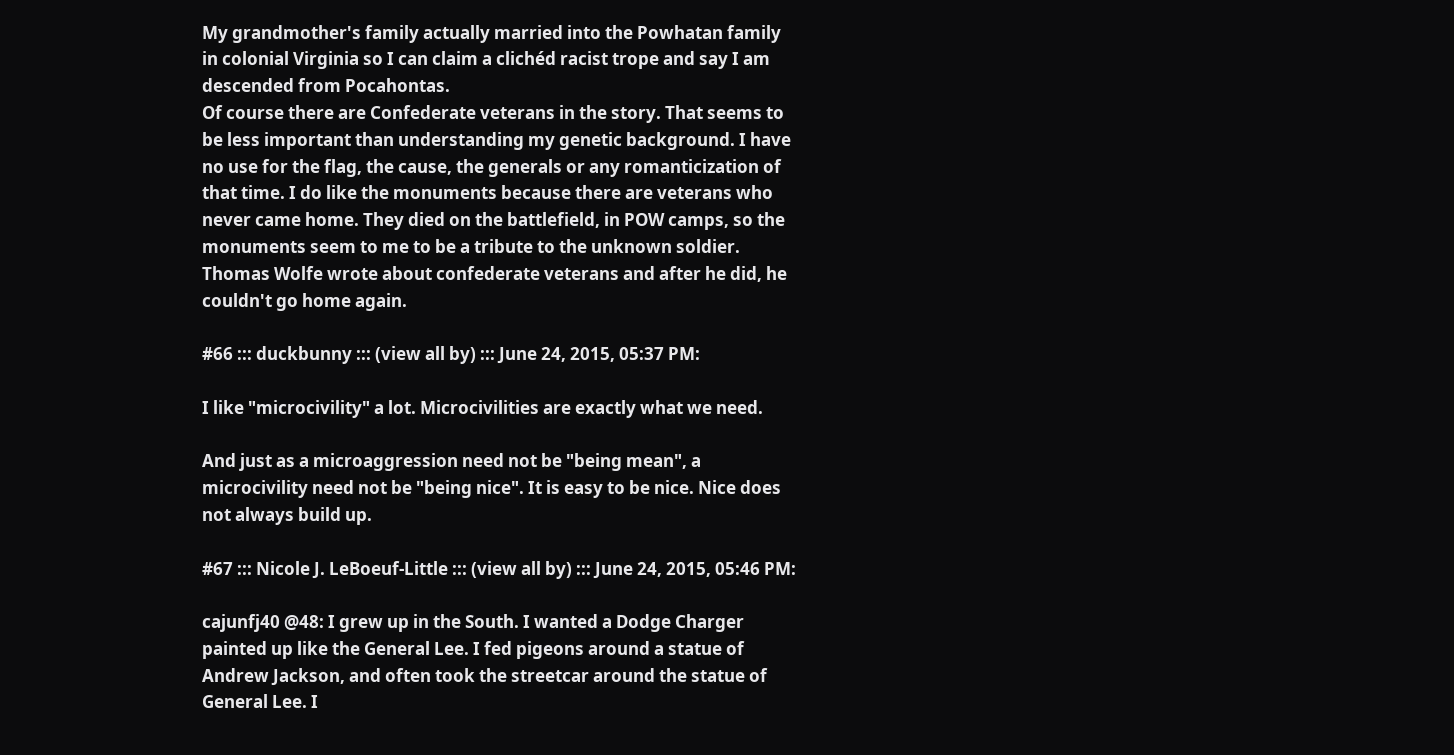My grandmother's family actually married into the Powhatan family in colonial Virginia so I can claim a clichéd racist trope and say I am descended from Pocahontas.
Of course there are Confederate veterans in the story. That seems to be less important than understanding my genetic background. I have no use for the flag, the cause, the generals or any romanticization of that time. I do like the monuments because there are veterans who never came home. They died on the battlefield, in POW camps, so the monuments seem to me to be a tribute to the unknown soldier.
Thomas Wolfe wrote about confederate veterans and after he did, he couldn't go home again.

#66 ::: duckbunny ::: (view all by) ::: June 24, 2015, 05:37 PM:

I like "microcivility" a lot. Microcivilities are exactly what we need.

And just as a microaggression need not be "being mean", a microcivility need not be "being nice". It is easy to be nice. Nice does not always build up.

#67 ::: Nicole J. LeBoeuf-Little ::: (view all by) ::: June 24, 2015, 05:46 PM:

cajunfj40 @48: I grew up in the South. I wanted a Dodge Charger painted up like the General Lee. I fed pigeons around a statue of Andrew Jackson, and often took the streetcar around the statue of General Lee. I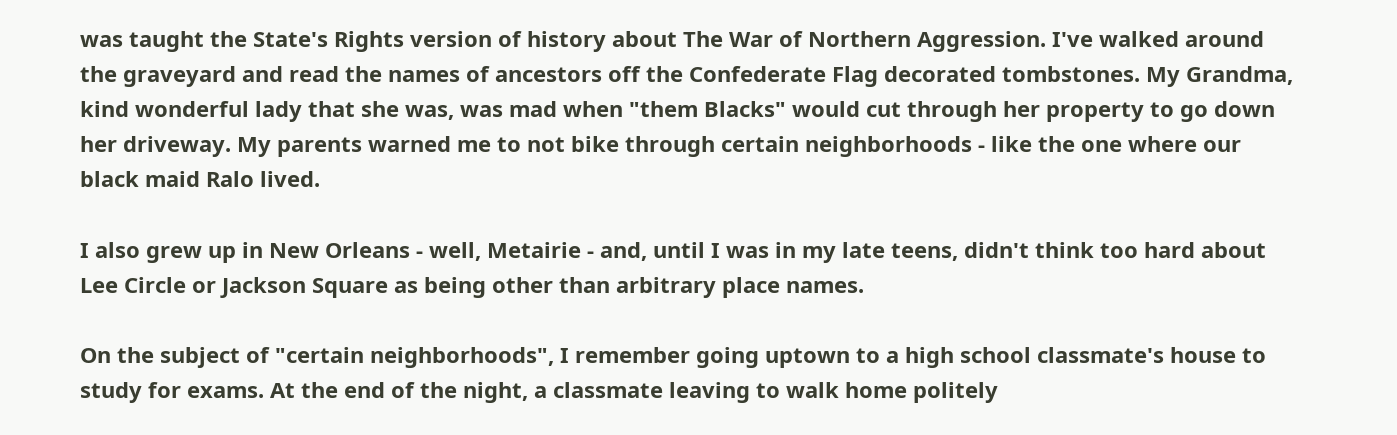was taught the State's Rights version of history about The War of Northern Aggression. I've walked around the graveyard and read the names of ancestors off the Confederate Flag decorated tombstones. My Grandma, kind wonderful lady that she was, was mad when "them Blacks" would cut through her property to go down her driveway. My parents warned me to not bike through certain neighborhoods - like the one where our black maid Ralo lived.

I also grew up in New Orleans - well, Metairie - and, until I was in my late teens, didn't think too hard about Lee Circle or Jackson Square as being other than arbitrary place names.

On the subject of "certain neighborhoods", I remember going uptown to a high school classmate's house to study for exams. At the end of the night, a classmate leaving to walk home politely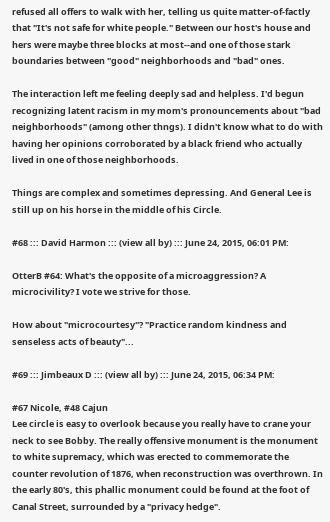refused all offers to walk with her, telling us quite matter-of-factly that "It's not safe for white people." Between our host's house and hers were maybe three blocks at most--and one of those stark boundaries between "good" neighborhoods and "bad" ones.

The interaction left me feeling deeply sad and helpless. I'd begun recognizing latent racism in my mom's pronouncements about "bad neighborhoods" (among other thngs). I didn't know what to do with having her opinions corroborated by a black friend who actually lived in one of those neighborhoods.

Things are complex and sometimes depressing. And General Lee is still up on his horse in the middle of his Circle.

#68 ::: David Harmon ::: (view all by) ::: June 24, 2015, 06:01 PM:

OtterB #64: What's the opposite of a microaggression? A microcivility? I vote we strive for those.

How about "microcourtesy"? "Practice random kindness and senseless acts of beauty"...

#69 ::: Jimbeaux D ::: (view all by) ::: June 24, 2015, 06:34 PM:

#67 Nicole, #48 Cajun
Lee circle is easy to overlook because you really have to crane your neck to see Bobby. The really offensive monument is the monument to white supremacy, which was erected to commemorate the counter revolution of 1876, when reconstruction was overthrown. In the early 80's, this phallic monument could be found at the foot of Canal Street, surrounded by a "privacy hedge".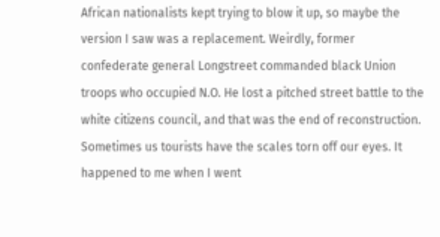African nationalists kept trying to blow it up, so maybe the version I saw was a replacement. Weirdly, former confederate general Longstreet commanded black Union troops who occupied N.O. He lost a pitched street battle to the white citizens council, and that was the end of reconstruction.
Sometimes us tourists have the scales torn off our eyes. It happened to me when I went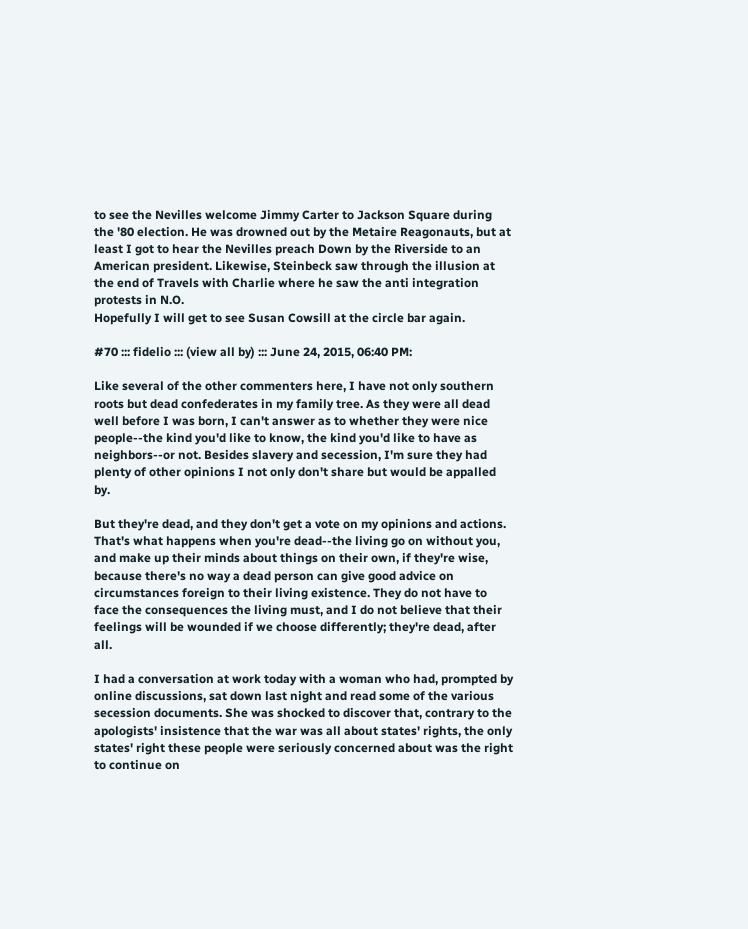to see the Nevilles welcome Jimmy Carter to Jackson Square during the '80 election. He was drowned out by the Metaire Reagonauts, but at least I got to hear the Nevilles preach Down by the Riverside to an American president. Likewise, Steinbeck saw through the illusion at the end of Travels with Charlie where he saw the anti integration protests in N.O.
Hopefully I will get to see Susan Cowsill at the circle bar again.

#70 ::: fidelio ::: (view all by) ::: June 24, 2015, 06:40 PM:

Like several of the other commenters here, I have not only southern roots but dead confederates in my family tree. As they were all dead well before I was born, I can't answer as to whether they were nice people--the kind you'd like to know, the kind you'd like to have as neighbors--or not. Besides slavery and secession, I'm sure they had plenty of other opinions I not only don't share but would be appalled by.

But they're dead, and they don't get a vote on my opinions and actions. That's what happens when you're dead--the living go on without you, and make up their minds about things on their own, if they're wise, because there's no way a dead person can give good advice on circumstances foreign to their living existence. They do not have to face the consequences the living must, and I do not believe that their feelings will be wounded if we choose differently; they're dead, after all.

I had a conversation at work today with a woman who had, prompted by online discussions, sat down last night and read some of the various secession documents. She was shocked to discover that, contrary to the apologists' insistence that the war was all about states' rights, the only states' right these people were seriously concerned about was the right to continue on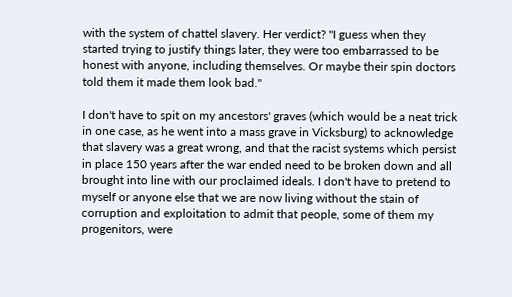with the system of chattel slavery. Her verdict? "I guess when they started trying to justify things later, they were too embarrassed to be honest with anyone, including themselves. Or maybe their spin doctors told them it made them look bad."

I don't have to spit on my ancestors' graves (which would be a neat trick in one case, as he went into a mass grave in Vicksburg) to acknowledge that slavery was a great wrong, and that the racist systems which persist in place 150 years after the war ended need to be broken down and all brought into line with our proclaimed ideals. I don't have to pretend to myself or anyone else that we are now living without the stain of corruption and exploitation to admit that people, some of them my progenitors, were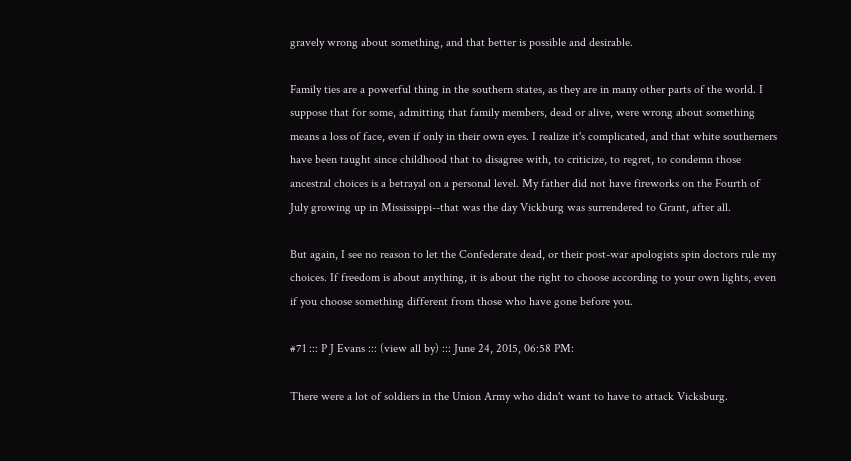gravely wrong about something, and that better is possible and desirable.

Family ties are a powerful thing in the southern states, as they are in many other parts of the world. I suppose that for some, admitting that family members, dead or alive, were wrong about something means a loss of face, even if only in their own eyes. I realize it's complicated, and that white southerners have been taught since childhood that to disagree with, to criticize, to regret, to condemn those ancestral choices is a betrayal on a personal level. My father did not have fireworks on the Fourth of July growing up in Mississippi--that was the day Vickburg was surrendered to Grant, after all.

But again, I see no reason to let the Confederate dead, or their post-war apologists spin doctors rule my choices. If freedom is about anything, it is about the right to choose according to your own lights, even if you choose something different from those who have gone before you.

#71 ::: P J Evans ::: (view all by) ::: June 24, 2015, 06:58 PM:

There were a lot of soldiers in the Union Army who didn't want to have to attack Vicksburg.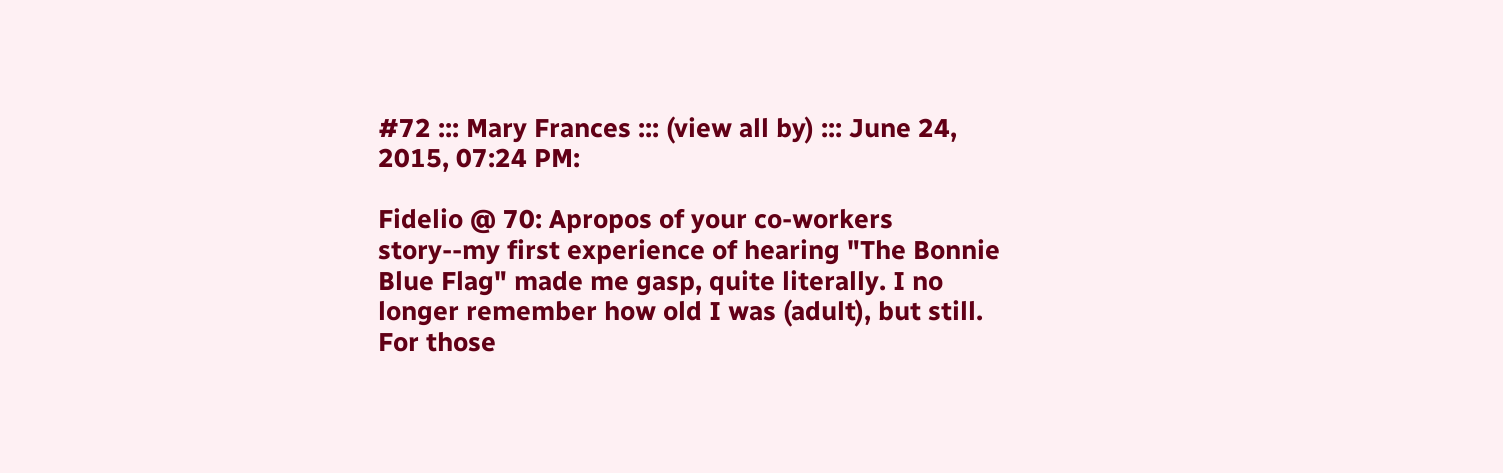#72 ::: Mary Frances ::: (view all by) ::: June 24, 2015, 07:24 PM:

Fidelio @ 70: Apropos of your co-workers story--my first experience of hearing "The Bonnie Blue Flag" made me gasp, quite literally. I no longer remember how old I was (adult), but still. For those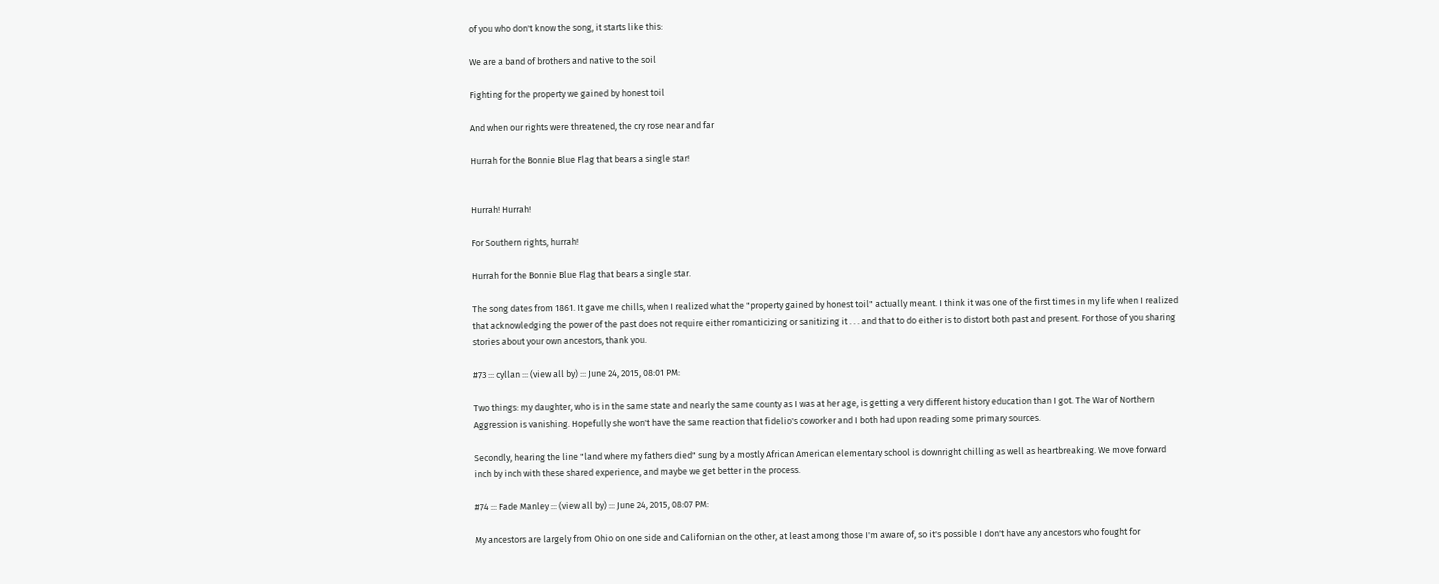of you who don't know the song, it starts like this:

We are a band of brothers and native to the soil

Fighting for the property we gained by honest toil

And when our rights were threatened, the cry rose near and far

Hurrah for the Bonnie Blue Flag that bears a single star!


Hurrah! Hurrah!

For Southern rights, hurrah!

Hurrah for the Bonnie Blue Flag that bears a single star.

The song dates from 1861. It gave me chills, when I realized what the "property gained by honest toil" actually meant. I think it was one of the first times in my life when I realized that acknowledging the power of the past does not require either romanticizing or sanitizing it . . . and that to do either is to distort both past and present. For those of you sharing stories about your own ancestors, thank you.

#73 ::: cyllan ::: (view all by) ::: June 24, 2015, 08:01 PM:

Two things: my daughter, who is in the same state and nearly the same county as I was at her age, is getting a very different history education than I got. The War of Northern Aggression is vanishing. Hopefully she won't have the same reaction that fidelio's coworker and I both had upon reading some primary sources.

Secondly, hearing the line "land where my fathers died" sung by a mostly African American elementary school is downright chilling as well as heartbreaking. We move forward inch by inch with these shared experience, and maybe we get better in the process.

#74 ::: Fade Manley ::: (view all by) ::: June 24, 2015, 08:07 PM:

My ancestors are largely from Ohio on one side and Californian on the other, at least among those I'm aware of, so it's possible I don't have any ancestors who fought for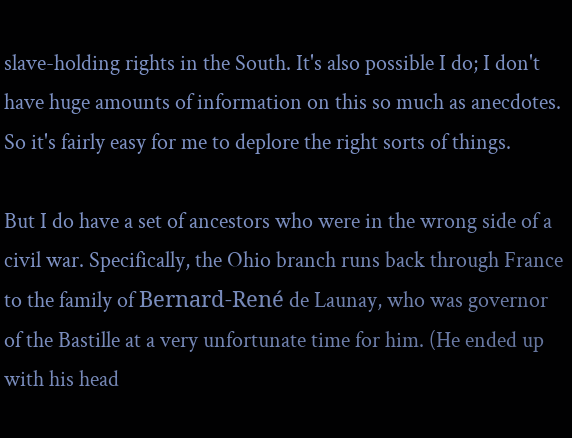slave-holding rights in the South. It's also possible I do; I don't have huge amounts of information on this so much as anecdotes. So it's fairly easy for me to deplore the right sorts of things.

But I do have a set of ancestors who were in the wrong side of a civil war. Specifically, the Ohio branch runs back through France to the family of Bernard-René de Launay, who was governor of the Bastille at a very unfortunate time for him. (He ended up with his head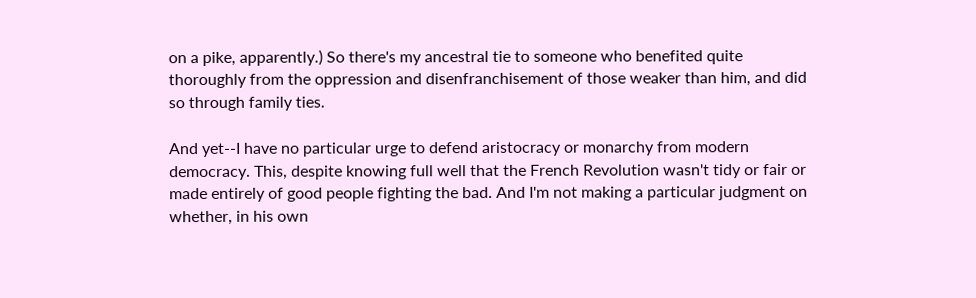on a pike, apparently.) So there's my ancestral tie to someone who benefited quite thoroughly from the oppression and disenfranchisement of those weaker than him, and did so through family ties.

And yet--I have no particular urge to defend aristocracy or monarchy from modern democracy. This, despite knowing full well that the French Revolution wasn't tidy or fair or made entirely of good people fighting the bad. And I'm not making a particular judgment on whether, in his own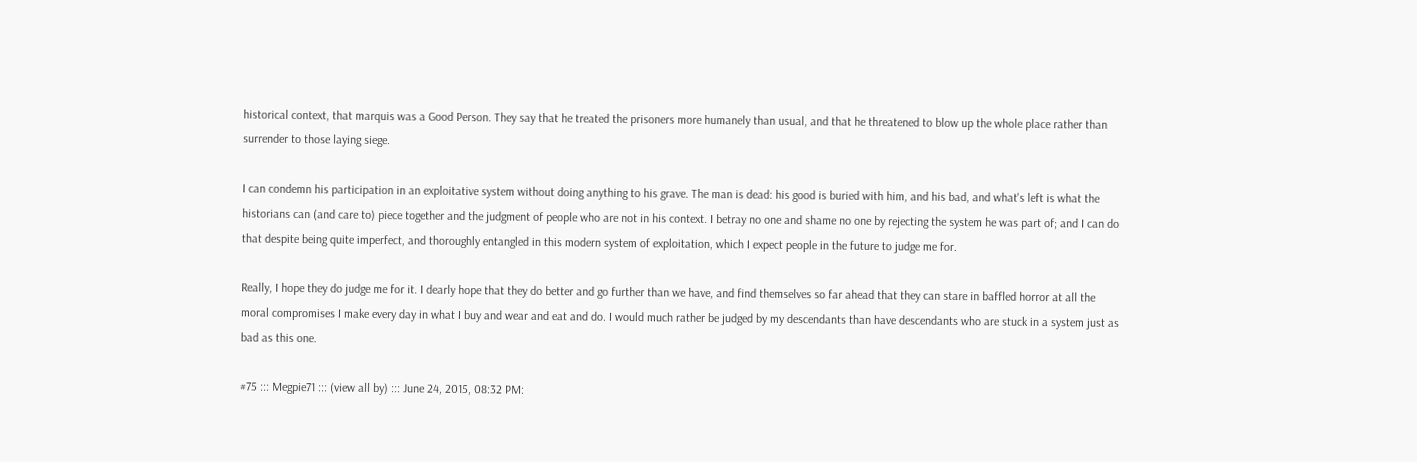historical context, that marquis was a Good Person. They say that he treated the prisoners more humanely than usual, and that he threatened to blow up the whole place rather than surrender to those laying siege.

I can condemn his participation in an exploitative system without doing anything to his grave. The man is dead: his good is buried with him, and his bad, and what's left is what the historians can (and care to) piece together and the judgment of people who are not in his context. I betray no one and shame no one by rejecting the system he was part of; and I can do that despite being quite imperfect, and thoroughly entangled in this modern system of exploitation, which I expect people in the future to judge me for.

Really, I hope they do judge me for it. I dearly hope that they do better and go further than we have, and find themselves so far ahead that they can stare in baffled horror at all the moral compromises I make every day in what I buy and wear and eat and do. I would much rather be judged by my descendants than have descendants who are stuck in a system just as bad as this one.

#75 ::: Megpie71 ::: (view all by) ::: June 24, 2015, 08:32 PM: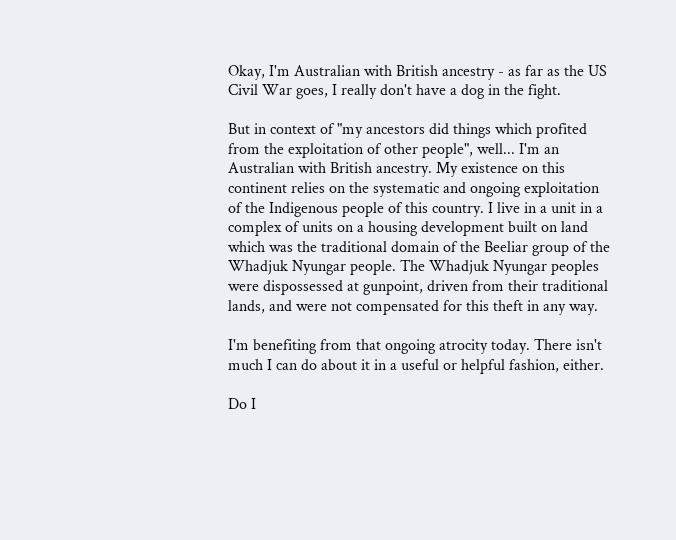Okay, I'm Australian with British ancestry - as far as the US Civil War goes, I really don't have a dog in the fight.

But in context of "my ancestors did things which profited from the exploitation of other people", well... I'm an Australian with British ancestry. My existence on this continent relies on the systematic and ongoing exploitation of the Indigenous people of this country. I live in a unit in a complex of units on a housing development built on land which was the traditional domain of the Beeliar group of the Whadjuk Nyungar people. The Whadjuk Nyungar peoples were dispossessed at gunpoint, driven from their traditional lands, and were not compensated for this theft in any way.

I'm benefiting from that ongoing atrocity today. There isn't much I can do about it in a useful or helpful fashion, either.

Do I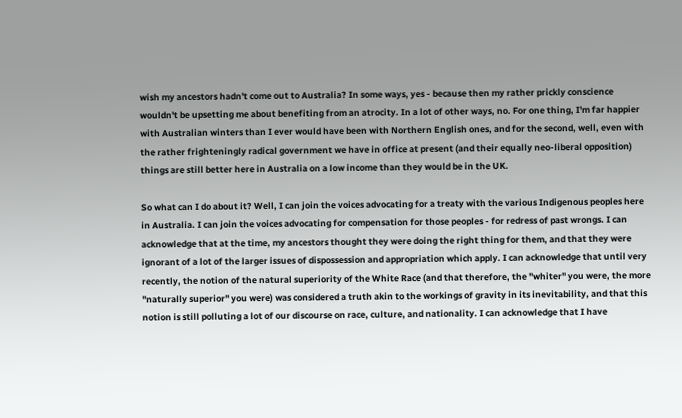wish my ancestors hadn't come out to Australia? In some ways, yes - because then my rather prickly conscience wouldn't be upsetting me about benefiting from an atrocity. In a lot of other ways, no. For one thing, I'm far happier with Australian winters than I ever would have been with Northern English ones, and for the second, well, even with the rather frighteningly radical government we have in office at present (and their equally neo-liberal opposition) things are still better here in Australia on a low income than they would be in the UK.

So what can I do about it? Well, I can join the voices advocating for a treaty with the various Indigenous peoples here in Australia. I can join the voices advocating for compensation for those peoples - for redress of past wrongs. I can acknowledge that at the time, my ancestors thought they were doing the right thing for them, and that they were ignorant of a lot of the larger issues of dispossession and appropriation which apply. I can acknowledge that until very recently, the notion of the natural superiority of the White Race (and that therefore, the "whiter" you were, the more "naturally superior" you were) was considered a truth akin to the workings of gravity in its inevitability, and that this notion is still polluting a lot of our discourse on race, culture, and nationality. I can acknowledge that I have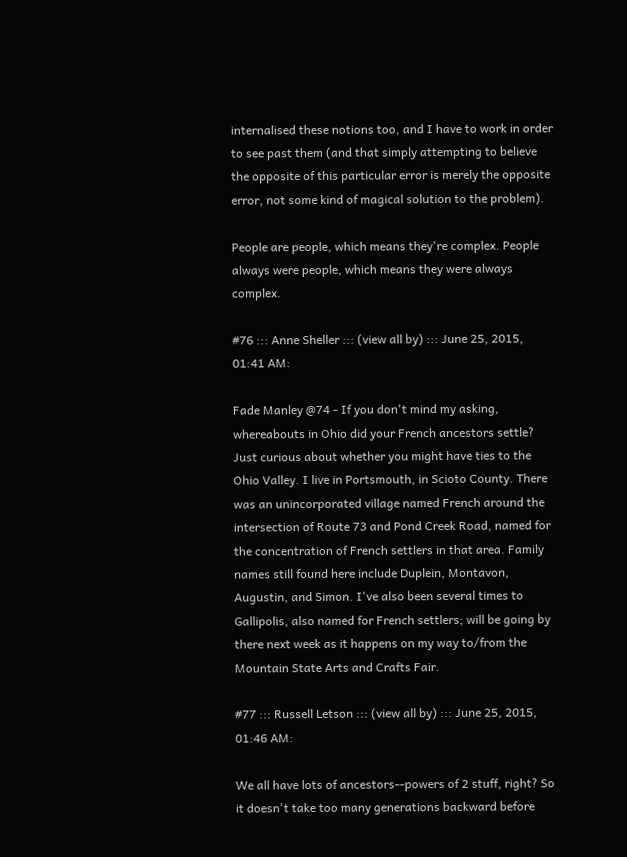internalised these notions too, and I have to work in order to see past them (and that simply attempting to believe the opposite of this particular error is merely the opposite error, not some kind of magical solution to the problem).

People are people, which means they're complex. People always were people, which means they were always complex.

#76 ::: Anne Sheller ::: (view all by) ::: June 25, 2015, 01:41 AM:

Fade Manley @74 - If you don't mind my asking, whereabouts in Ohio did your French ancestors settle? Just curious about whether you might have ties to the Ohio Valley. I live in Portsmouth, in Scioto County. There was an unincorporated village named French around the intersection of Route 73 and Pond Creek Road, named for the concentration of French settlers in that area. Family names still found here include Duplein, Montavon, Augustin, and Simon. I've also been several times to Gallipolis, also named for French settlers; will be going by there next week as it happens on my way to/from the Mountain State Arts and Crafts Fair.

#77 ::: Russell Letson ::: (view all by) ::: June 25, 2015, 01:46 AM:

We all have lots of ancestors--powers of 2 stuff, right? So it doesn't take too many generations backward before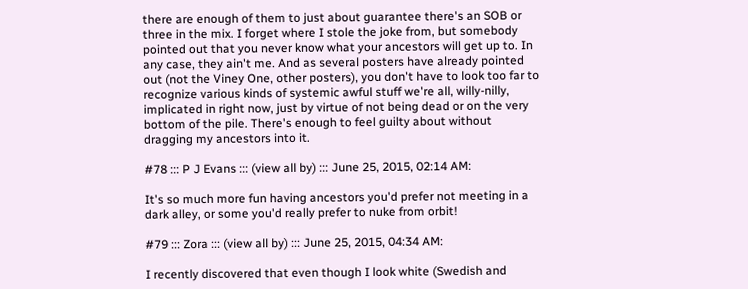there are enough of them to just about guarantee there's an SOB or three in the mix. I forget where I stole the joke from, but somebody pointed out that you never know what your ancestors will get up to. In any case, they ain't me. And as several posters have already pointed out (not the Viney One, other posters), you don't have to look too far to recognize various kinds of systemic awful stuff we're all, willy-nilly, implicated in right now, just by virtue of not being dead or on the very bottom of the pile. There's enough to feel guilty about without dragging my ancestors into it.

#78 ::: P J Evans ::: (view all by) ::: June 25, 2015, 02:14 AM:

It's so much more fun having ancestors you'd prefer not meeting in a dark alley, or some you'd really prefer to nuke from orbit!

#79 ::: Zora ::: (view all by) ::: June 25, 2015, 04:34 AM:

I recently discovered that even though I look white (Swedish and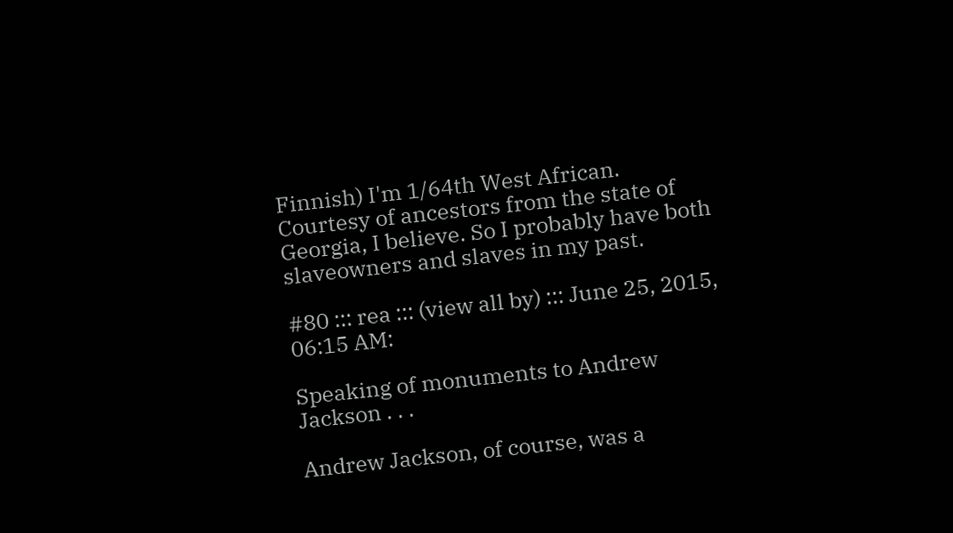Finnish) I'm 1/64th West African. Courtesy of ancestors from the state of Georgia, I believe. So I probably have both slaveowners and slaves in my past.

#80 ::: rea ::: (view all by) ::: June 25, 2015, 06:15 AM:

Speaking of monuments to Andrew Jackson . . .

Andrew Jackson, of course, was a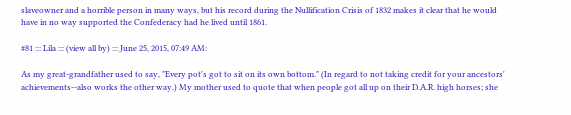slaveowner and a horrible person in many ways, but his record during the Nullification Crisis of 1832 makes it clear that he would have in no way supported the Confederacy had he lived until 1861.

#81 ::: Lila ::: (view all by) ::: June 25, 2015, 07:49 AM:

As my great-grandfather used to say, "Every pot's got to sit on its own bottom." (In regard to not taking credit for your ancestors' achievements--also works the other way.) My mother used to quote that when people got all up on their D.A.R. high horses; she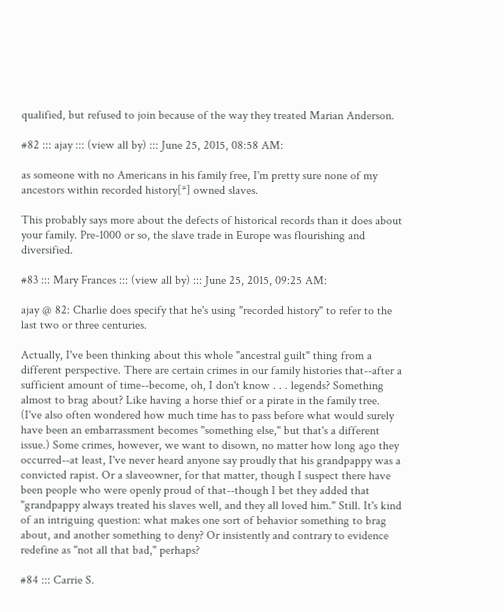qualified, but refused to join because of the way they treated Marian Anderson.

#82 ::: ajay ::: (view all by) ::: June 25, 2015, 08:58 AM:

as someone with no Americans in his family free, I'm pretty sure none of my ancestors within recorded history[*] owned slaves.

This probably says more about the defects of historical records than it does about your family. Pre-1000 or so, the slave trade in Europe was flourishing and diversified.

#83 ::: Mary Frances ::: (view all by) ::: June 25, 2015, 09:25 AM:

ajay @ 82: Charlie does specify that he's using "recorded history" to refer to the last two or three centuries.

Actually, I've been thinking about this whole "ancestral guilt" thing from a different perspective. There are certain crimes in our family histories that--after a sufficient amount of time--become, oh, I don't know . . . legends? Something almost to brag about? Like having a horse thief or a pirate in the family tree. (I've also often wondered how much time has to pass before what would surely have been an embarrassment becomes "something else," but that's a different issue.) Some crimes, however, we want to disown, no matter how long ago they occurred--at least, I've never heard anyone say proudly that his grandpappy was a convicted rapist. Or a slaveowner, for that matter, though I suspect there have been people who were openly proud of that--though I bet they added that "grandpappy always treated his slaves well, and they all loved him." Still. It's kind of an intriguing question: what makes one sort of behavior something to brag about, and another something to deny? Or insistently and contrary to evidence redefine as "not all that bad," perhaps?

#84 ::: Carrie S.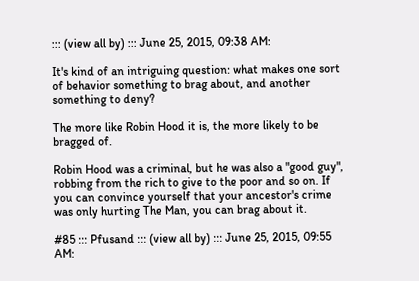::: (view all by) ::: June 25, 2015, 09:38 AM:

It's kind of an intriguing question: what makes one sort of behavior something to brag about, and another something to deny?

The more like Robin Hood it is, the more likely to be bragged of.

Robin Hood was a criminal, but he was also a "good guy", robbing from the rich to give to the poor and so on. If you can convince yourself that your ancestor's crime was only hurting The Man, you can brag about it.

#85 ::: Pfusand ::: (view all by) ::: June 25, 2015, 09:55 AM: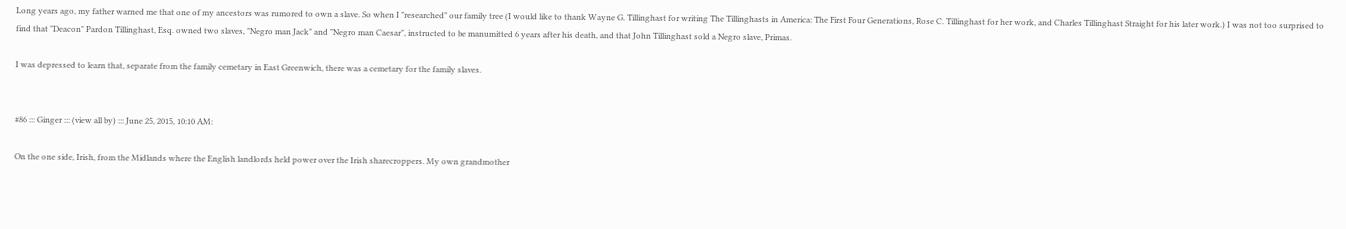Long years ago, my father warned me that one of my ancestors was rumored to own a slave. So when I "researched" our family tree (I would like to thank Wayne G. Tillinghast for writing The Tillinghasts in America: The First Four Generations, Rose C. Tillinghast for her work, and Charles Tillinghast Straight for his later work.) I was not too surprised to find that "Deacon" Pardon Tillinghast, Esq. owned two slaves, "Negro man Jack" and "Negro man Caesar", instructed to be manumitted 6 years after his death, and that John Tillinghast sold a Negro slave, Primas.

I was depressed to learn that, separate from the family cemetary in East Greenwich, there was a cemetary for the family slaves.


#86 ::: Ginger ::: (view all by) ::: June 25, 2015, 10:10 AM:

On the one side, Irish, from the Midlands where the English landlords held power over the Irish sharecroppers. My own grandmother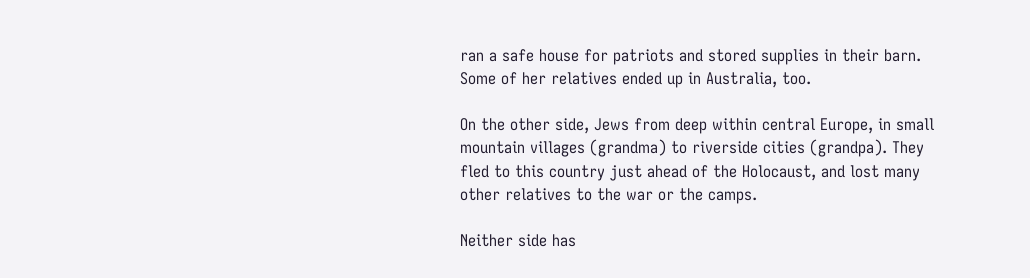ran a safe house for patriots and stored supplies in their barn. Some of her relatives ended up in Australia, too.

On the other side, Jews from deep within central Europe, in small mountain villages (grandma) to riverside cities (grandpa). They fled to this country just ahead of the Holocaust, and lost many other relatives to the war or the camps.

Neither side has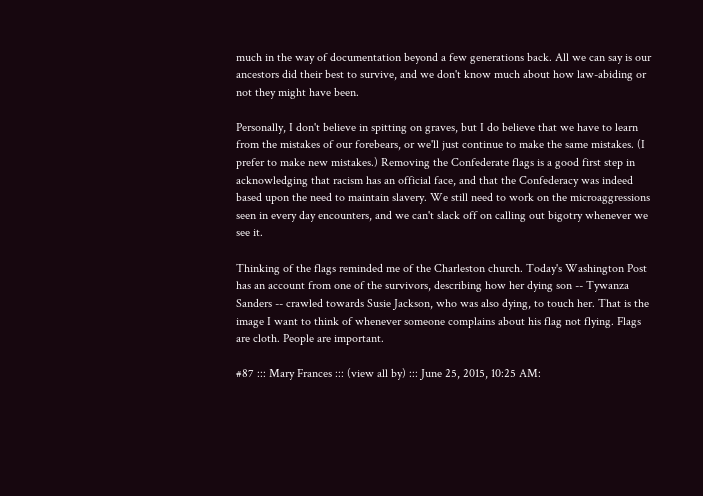much in the way of documentation beyond a few generations back. All we can say is our ancestors did their best to survive, and we don't know much about how law-abiding or not they might have been.

Personally, I don't believe in spitting on graves, but I do believe that we have to learn from the mistakes of our forebears, or we'll just continue to make the same mistakes. (I prefer to make new mistakes.) Removing the Confederate flags is a good first step in acknowledging that racism has an official face, and that the Confederacy was indeed based upon the need to maintain slavery. We still need to work on the microaggressions seen in every day encounters, and we can't slack off on calling out bigotry whenever we see it.

Thinking of the flags reminded me of the Charleston church. Today's Washington Post has an account from one of the survivors, describing how her dying son -- Tywanza Sanders -- crawled towards Susie Jackson, who was also dying, to touch her. That is the image I want to think of whenever someone complains about his flag not flying. Flags are cloth. People are important.

#87 ::: Mary Frances ::: (view all by) ::: June 25, 2015, 10:25 AM: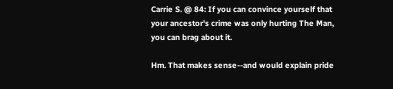Carrie S. @ 84: If you can convince yourself that your ancestor's crime was only hurting The Man, you can brag about it.

Hm. That makes sense--and would explain pride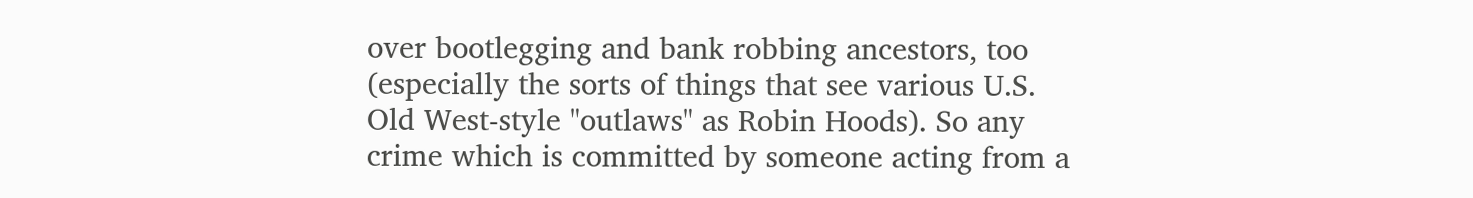over bootlegging and bank robbing ancestors, too (especially the sorts of things that see various U.S. Old West-style "outlaws" as Robin Hoods). So any crime which is committed by someone acting from a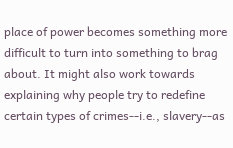place of power becomes something more difficult to turn into something to brag about. It might also work towards explaining why people try to redefine certain types of crimes--i.e., slavery--as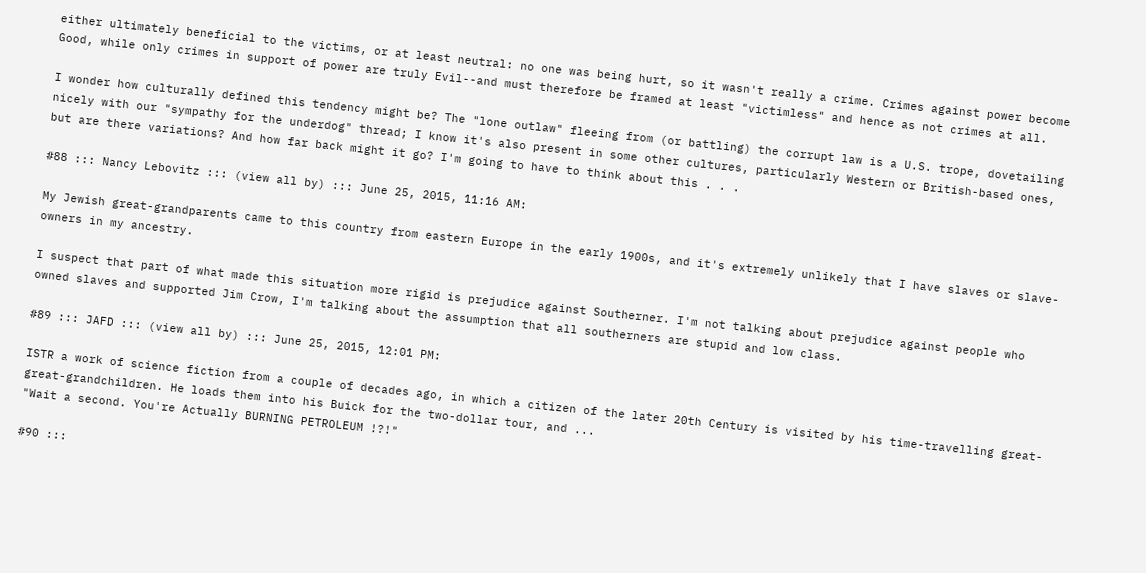either ultimately beneficial to the victims, or at least neutral: no one was being hurt, so it wasn't really a crime. Crimes against power become Good, while only crimes in support of power are truly Evil--and must therefore be framed at least "victimless" and hence as not crimes at all.

I wonder how culturally defined this tendency might be? The "lone outlaw" fleeing from (or battling) the corrupt law is a U.S. trope, dovetailing nicely with our "sympathy for the underdog" thread; I know it's also present in some other cultures, particularly Western or British-based ones, but are there variations? And how far back might it go? I'm going to have to think about this . . .

#88 ::: Nancy Lebovitz ::: (view all by) ::: June 25, 2015, 11:16 AM:

My Jewish great-grandparents came to this country from eastern Europe in the early 1900s, and it's extremely unlikely that I have slaves or slave-owners in my ancestry.

I suspect that part of what made this situation more rigid is prejudice against Southerner. I'm not talking about prejudice against people who owned slaves and supported Jim Crow, I'm talking about the assumption that all southerners are stupid and low class.

#89 ::: JAFD ::: (view all by) ::: June 25, 2015, 12:01 PM:

ISTR a work of science fiction from a couple of decades ago, in which a citizen of the later 20th Century is visited by his time-travelling great-great-grandchildren. He loads them into his Buick for the two-dollar tour, and ...
"Wait a second. You're Actually BURNING PETROLEUM !?!"

#90 :::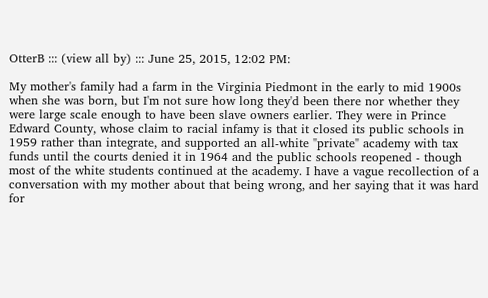OtterB ::: (view all by) ::: June 25, 2015, 12:02 PM:

My mother's family had a farm in the Virginia Piedmont in the early to mid 1900s when she was born, but I'm not sure how long they'd been there nor whether they were large scale enough to have been slave owners earlier. They were in Prince Edward County, whose claim to racial infamy is that it closed its public schools in 1959 rather than integrate, and supported an all-white "private" academy with tax funds until the courts denied it in 1964 and the public schools reopened - though most of the white students continued at the academy. I have a vague recollection of a conversation with my mother about that being wrong, and her saying that it was hard for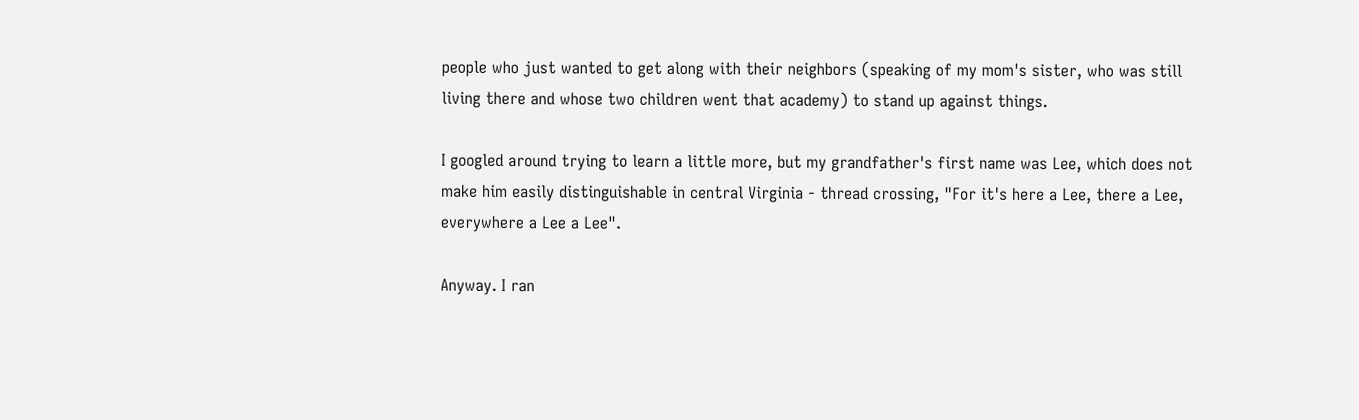people who just wanted to get along with their neighbors (speaking of my mom's sister, who was still living there and whose two children went that academy) to stand up against things.

I googled around trying to learn a little more, but my grandfather's first name was Lee, which does not make him easily distinguishable in central Virginia - thread crossing, "For it's here a Lee, there a Lee, everywhere a Lee a Lee".

Anyway. I ran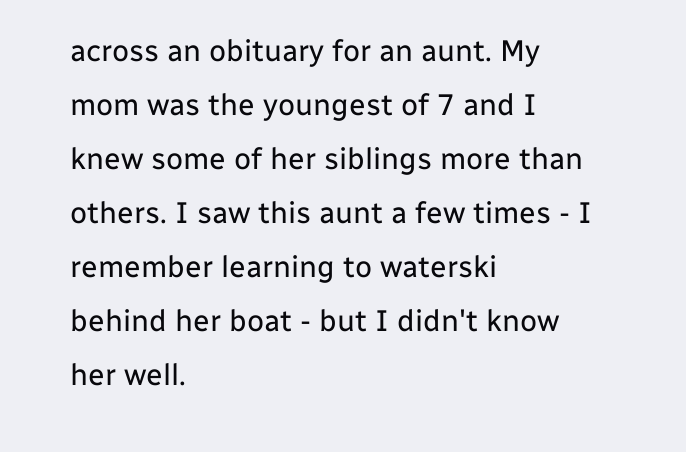across an obituary for an aunt. My mom was the youngest of 7 and I knew some of her siblings more than others. I saw this aunt a few times - I remember learning to waterski behind her boat - but I didn't know her well.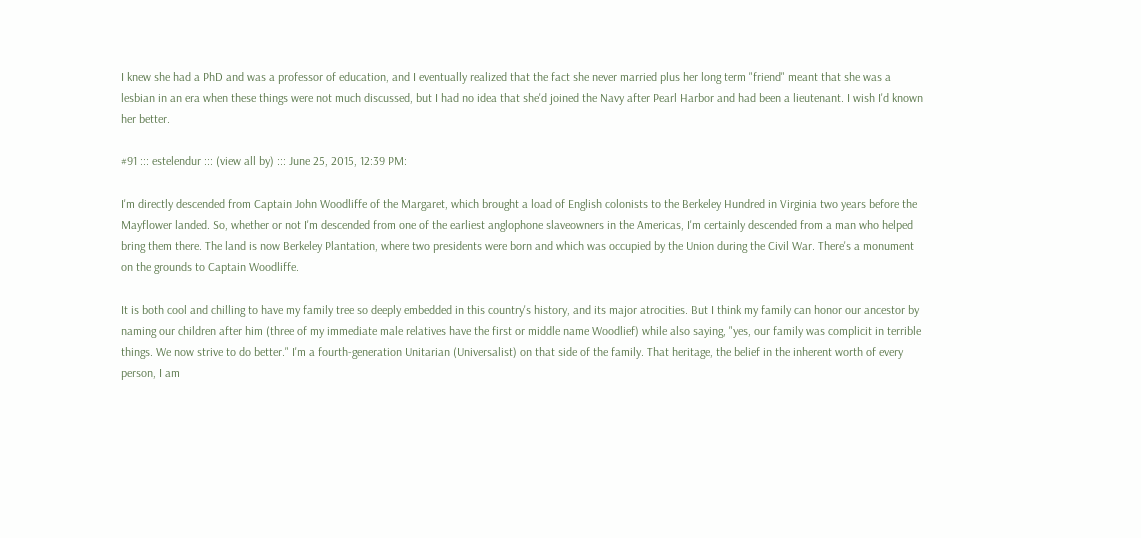I knew she had a PhD and was a professor of education, and I eventually realized that the fact she never married plus her long term "friend" meant that she was a lesbian in an era when these things were not much discussed, but I had no idea that she'd joined the Navy after Pearl Harbor and had been a lieutenant. I wish I'd known her better.

#91 ::: estelendur ::: (view all by) ::: June 25, 2015, 12:39 PM:

I'm directly descended from Captain John Woodliffe of the Margaret, which brought a load of English colonists to the Berkeley Hundred in Virginia two years before the Mayflower landed. So, whether or not I'm descended from one of the earliest anglophone slaveowners in the Americas, I'm certainly descended from a man who helped bring them there. The land is now Berkeley Plantation, where two presidents were born and which was occupied by the Union during the Civil War. There's a monument on the grounds to Captain Woodliffe.

It is both cool and chilling to have my family tree so deeply embedded in this country's history, and its major atrocities. But I think my family can honor our ancestor by naming our children after him (three of my immediate male relatives have the first or middle name Woodlief) while also saying, "yes, our family was complicit in terrible things. We now strive to do better." I'm a fourth-generation Unitarian (Universalist) on that side of the family. That heritage, the belief in the inherent worth of every person, I am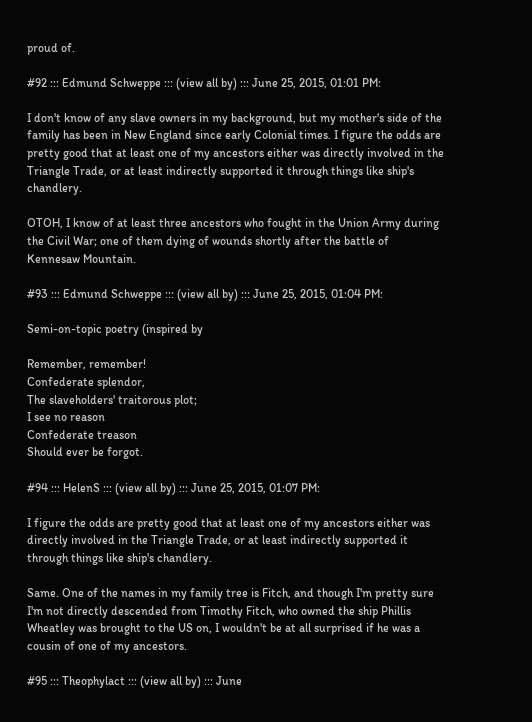proud of.

#92 ::: Edmund Schweppe ::: (view all by) ::: June 25, 2015, 01:01 PM:

I don't know of any slave owners in my background, but my mother's side of the family has been in New England since early Colonial times. I figure the odds are pretty good that at least one of my ancestors either was directly involved in the Triangle Trade, or at least indirectly supported it through things like ship's chandlery.

OTOH, I know of at least three ancestors who fought in the Union Army during the Civil War; one of them dying of wounds shortly after the battle of Kennesaw Mountain.

#93 ::: Edmund Schweppe ::: (view all by) ::: June 25, 2015, 01:04 PM:

Semi-on-topic poetry (inspired by

Remember, remember!
Confederate splendor,
The slaveholders' traitorous plot;
I see no reason
Confederate treason
Should ever be forgot.

#94 ::: HelenS ::: (view all by) ::: June 25, 2015, 01:07 PM:

I figure the odds are pretty good that at least one of my ancestors either was directly involved in the Triangle Trade, or at least indirectly supported it through things like ship's chandlery.

Same. One of the names in my family tree is Fitch, and though I'm pretty sure I'm not directly descended from Timothy Fitch, who owned the ship Phillis Wheatley was brought to the US on, I wouldn't be at all surprised if he was a cousin of one of my ancestors.

#95 ::: Theophylact ::: (view all by) ::: June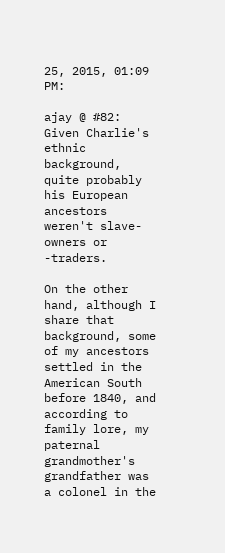25, 2015, 01:09 PM:

ajay @ #82: Given Charlie's ethnic background, quite probably his European ancestors weren't slave-owners or -traders.

On the other hand, although I share that background, some of my ancestors settled in the American South before 1840, and according to family lore, my paternal grandmother's grandfather was a colonel in the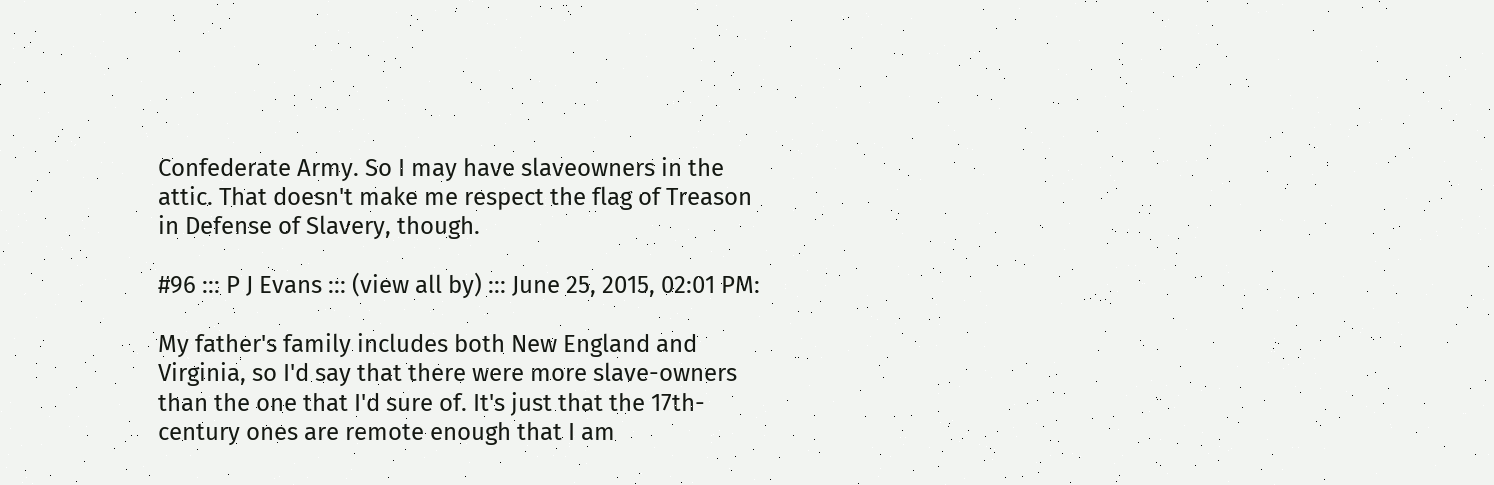Confederate Army. So I may have slaveowners in the attic. That doesn't make me respect the flag of Treason in Defense of Slavery, though.

#96 ::: P J Evans ::: (view all by) ::: June 25, 2015, 02:01 PM:

My father's family includes both New England and Virginia, so I'd say that there were more slave-owners than the one that I'd sure of. It's just that the 17th-century ones are remote enough that I am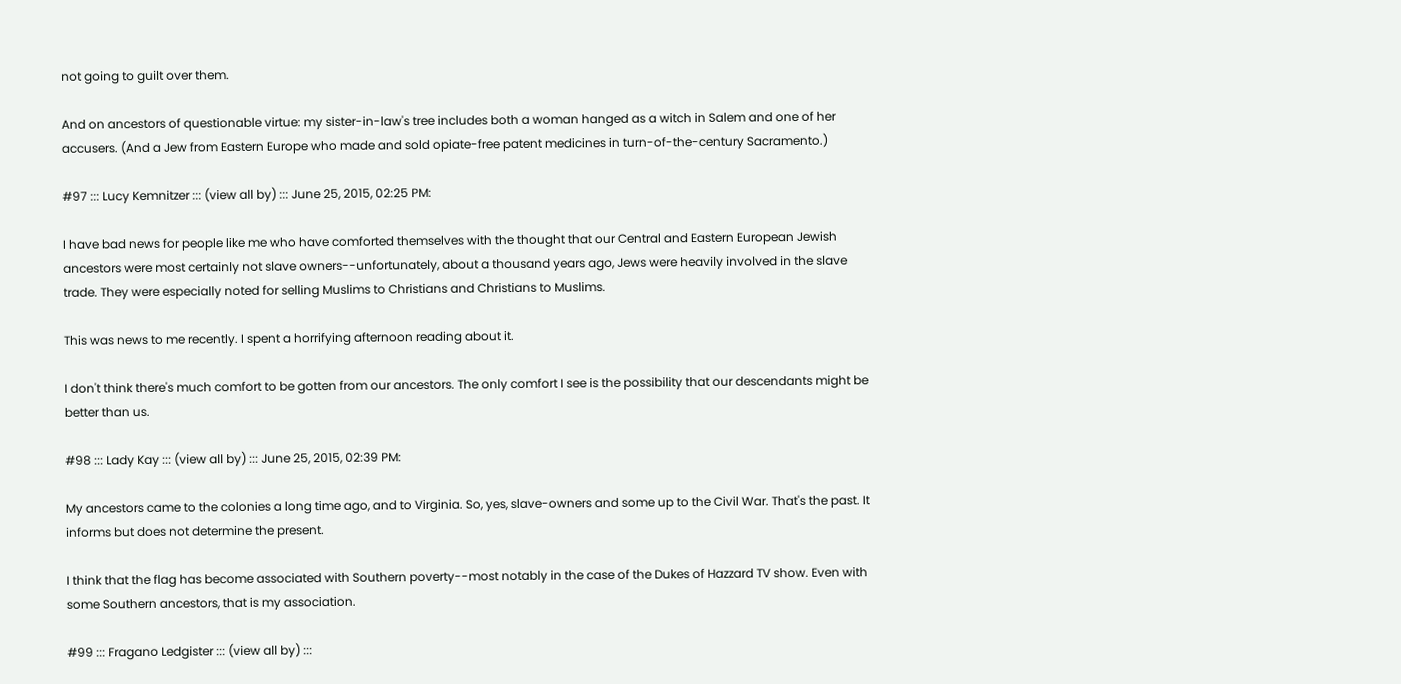not going to guilt over them.

And on ancestors of questionable virtue: my sister-in-law's tree includes both a woman hanged as a witch in Salem and one of her accusers. (And a Jew from Eastern Europe who made and sold opiate-free patent medicines in turn-of-the-century Sacramento.)

#97 ::: Lucy Kemnitzer ::: (view all by) ::: June 25, 2015, 02:25 PM:

I have bad news for people like me who have comforted themselves with the thought that our Central and Eastern European Jewish ancestors were most certainly not slave owners--unfortunately, about a thousand years ago, Jews were heavily involved in the slave trade. They were especially noted for selling Muslims to Christians and Christians to Muslims.

This was news to me recently. I spent a horrifying afternoon reading about it.

I don't think there's much comfort to be gotten from our ancestors. The only comfort I see is the possibility that our descendants might be better than us.

#98 ::: Lady Kay ::: (view all by) ::: June 25, 2015, 02:39 PM:

My ancestors came to the colonies a long time ago, and to Virginia. So, yes, slave-owners and some up to the Civil War. That's the past. It informs but does not determine the present.

I think that the flag has become associated with Southern poverty--most notably in the case of the Dukes of Hazzard TV show. Even with some Southern ancestors, that is my association.

#99 ::: Fragano Ledgister ::: (view all by) :::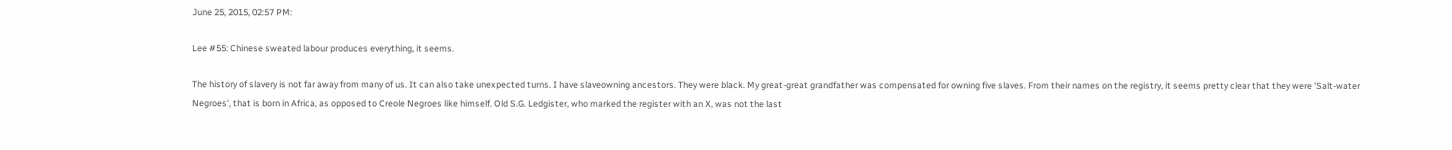June 25, 2015, 02:57 PM:

Lee #55: Chinese sweated labour produces everything, it seems.

The history of slavery is not far away from many of us. It can also take unexpected turns. I have slaveowning ancestors. They were black. My great-great grandfather was compensated for owning five slaves. From their names on the registry, it seems pretty clear that they were 'Salt-water Negroes', that is born in Africa, as opposed to Creole Negroes like himself. Old S.G. Ledgister, who marked the register with an X, was not the last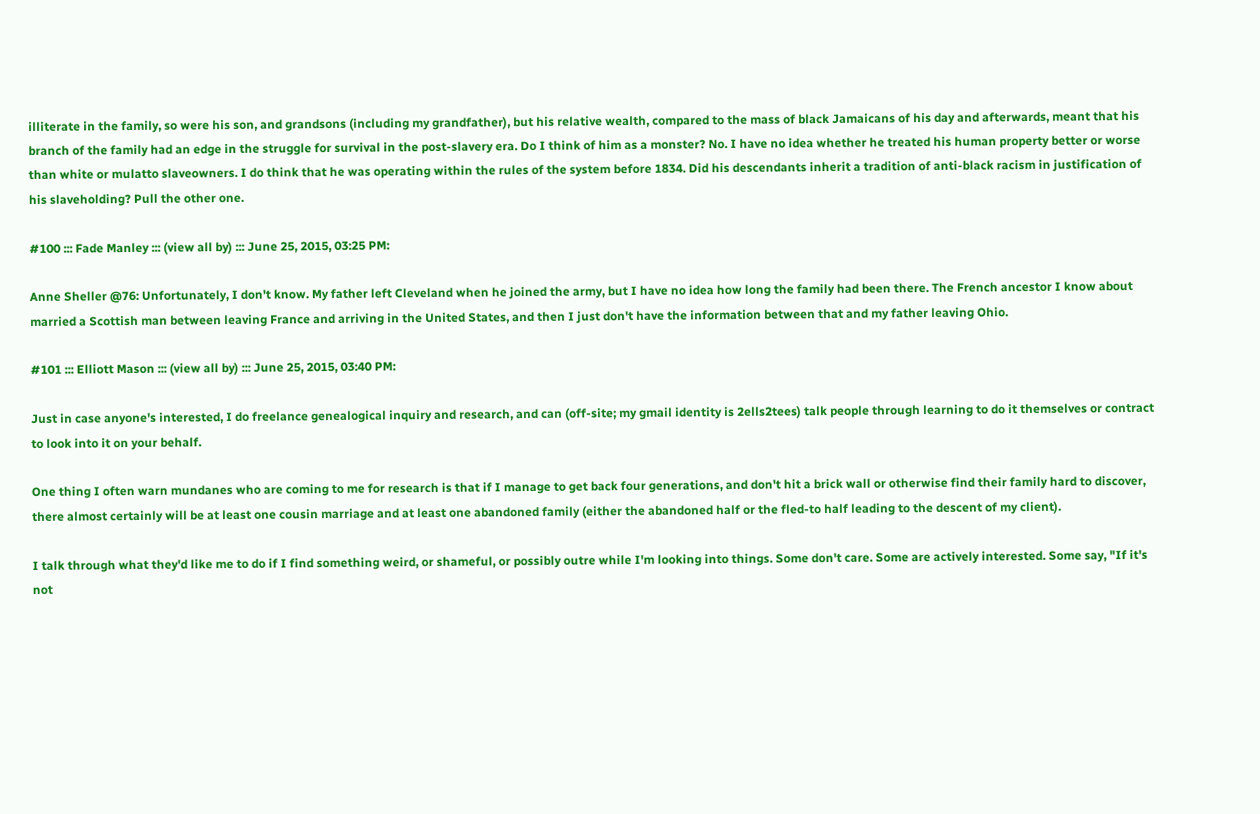illiterate in the family, so were his son, and grandsons (including my grandfather), but his relative wealth, compared to the mass of black Jamaicans of his day and afterwards, meant that his branch of the family had an edge in the struggle for survival in the post-slavery era. Do I think of him as a monster? No. I have no idea whether he treated his human property better or worse than white or mulatto slaveowners. I do think that he was operating within the rules of the system before 1834. Did his descendants inherit a tradition of anti-black racism in justification of his slaveholding? Pull the other one.

#100 ::: Fade Manley ::: (view all by) ::: June 25, 2015, 03:25 PM:

Anne Sheller @76: Unfortunately, I don't know. My father left Cleveland when he joined the army, but I have no idea how long the family had been there. The French ancestor I know about married a Scottish man between leaving France and arriving in the United States, and then I just don't have the information between that and my father leaving Ohio.

#101 ::: Elliott Mason ::: (view all by) ::: June 25, 2015, 03:40 PM:

Just in case anyone's interested, I do freelance genealogical inquiry and research, and can (off-site; my gmail identity is 2ells2tees) talk people through learning to do it themselves or contract to look into it on your behalf.

One thing I often warn mundanes who are coming to me for research is that if I manage to get back four generations, and don't hit a brick wall or otherwise find their family hard to discover, there almost certainly will be at least one cousin marriage and at least one abandoned family (either the abandoned half or the fled-to half leading to the descent of my client).

I talk through what they'd like me to do if I find something weird, or shameful, or possibly outre while I'm looking into things. Some don't care. Some are actively interested. Some say, "If it's not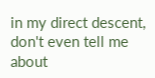in my direct descent, don't even tell me about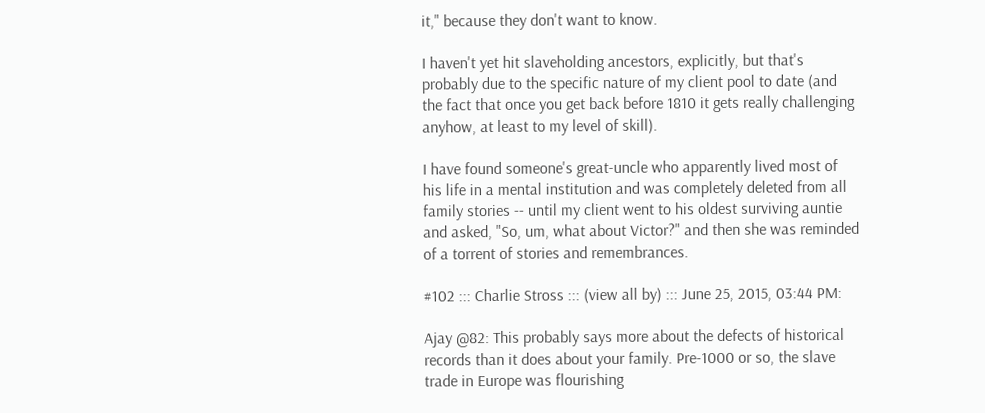it," because they don't want to know.

I haven't yet hit slaveholding ancestors, explicitly, but that's probably due to the specific nature of my client pool to date (and the fact that once you get back before 1810 it gets really challenging anyhow, at least to my level of skill).

I have found someone's great-uncle who apparently lived most of his life in a mental institution and was completely deleted from all family stories -- until my client went to his oldest surviving auntie and asked, "So, um, what about Victor?" and then she was reminded of a torrent of stories and remembrances.

#102 ::: Charlie Stross ::: (view all by) ::: June 25, 2015, 03:44 PM:

Ajay @82: This probably says more about the defects of historical records than it does about your family. Pre-1000 or so, the slave trade in Europe was flourishing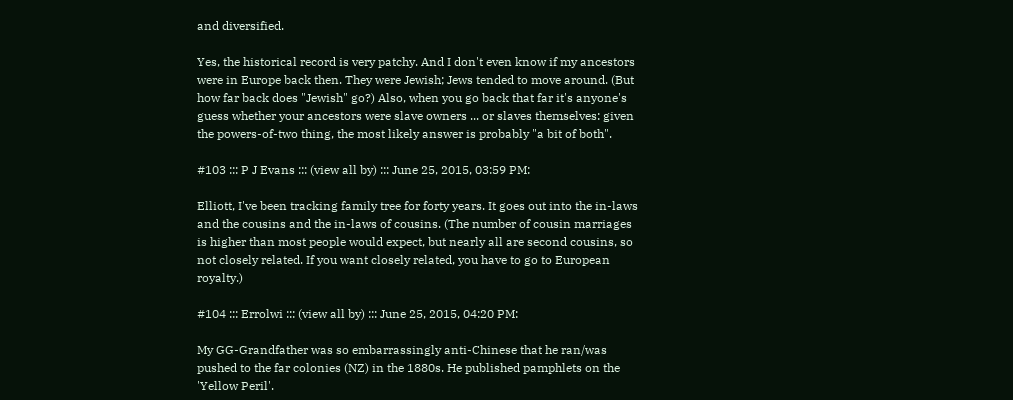and diversified.

Yes, the historical record is very patchy. And I don't even know if my ancestors were in Europe back then. They were Jewish; Jews tended to move around. (But how far back does "Jewish" go?) Also, when you go back that far it's anyone's guess whether your ancestors were slave owners ... or slaves themselves: given the powers-of-two thing, the most likely answer is probably "a bit of both".

#103 ::: P J Evans ::: (view all by) ::: June 25, 2015, 03:59 PM:

Elliott, I've been tracking family tree for forty years. It goes out into the in-laws and the cousins and the in-laws of cousins. (The number of cousin marriages is higher than most people would expect, but nearly all are second cousins, so not closely related. If you want closely related, you have to go to European royalty.)

#104 ::: Errolwi ::: (view all by) ::: June 25, 2015, 04:20 PM:

My GG-Grandfather was so embarrassingly anti-Chinese that he ran/was pushed to the far colonies (NZ) in the 1880s. He published pamphlets on the 'Yellow Peril'.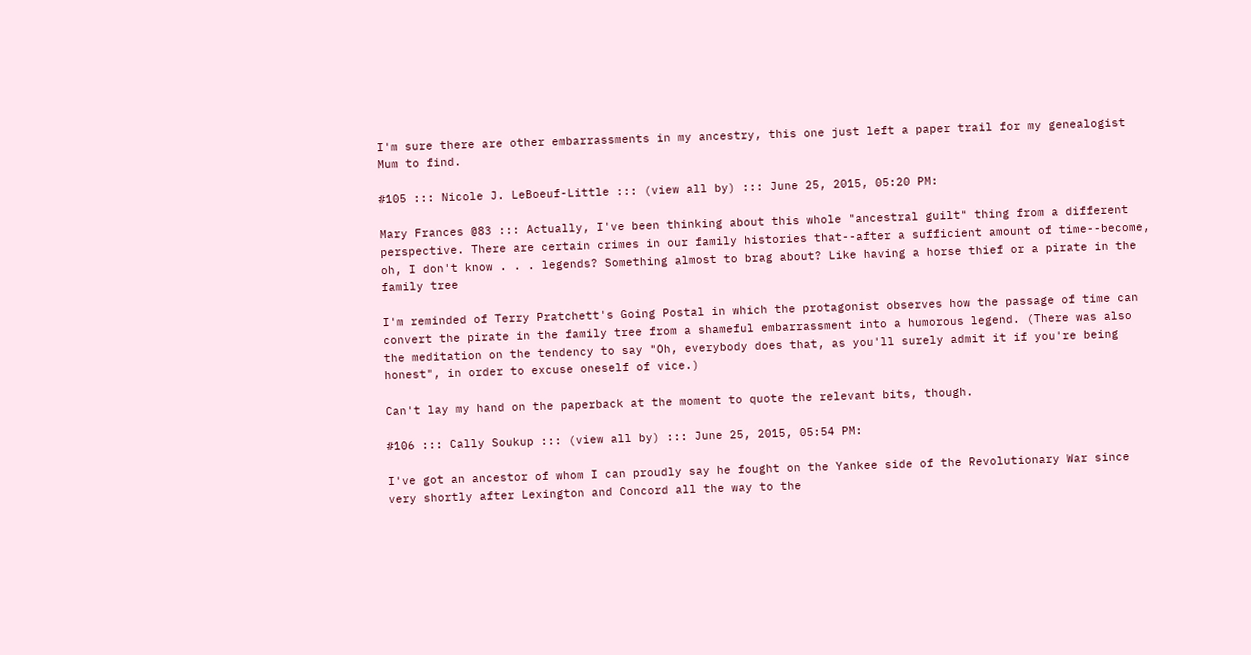I'm sure there are other embarrassments in my ancestry, this one just left a paper trail for my genealogist Mum to find.

#105 ::: Nicole J. LeBoeuf-Little ::: (view all by) ::: June 25, 2015, 05:20 PM:

Mary Frances @83 ::: Actually, I've been thinking about this whole "ancestral guilt" thing from a different perspective. There are certain crimes in our family histories that--after a sufficient amount of time--become, oh, I don't know . . . legends? Something almost to brag about? Like having a horse thief or a pirate in the family tree

I'm reminded of Terry Pratchett's Going Postal in which the protagonist observes how the passage of time can convert the pirate in the family tree from a shameful embarrassment into a humorous legend. (There was also the meditation on the tendency to say "Oh, everybody does that, as you'll surely admit it if you're being honest", in order to excuse oneself of vice.)

Can't lay my hand on the paperback at the moment to quote the relevant bits, though.

#106 ::: Cally Soukup ::: (view all by) ::: June 25, 2015, 05:54 PM:

I've got an ancestor of whom I can proudly say he fought on the Yankee side of the Revolutionary War since very shortly after Lexington and Concord all the way to the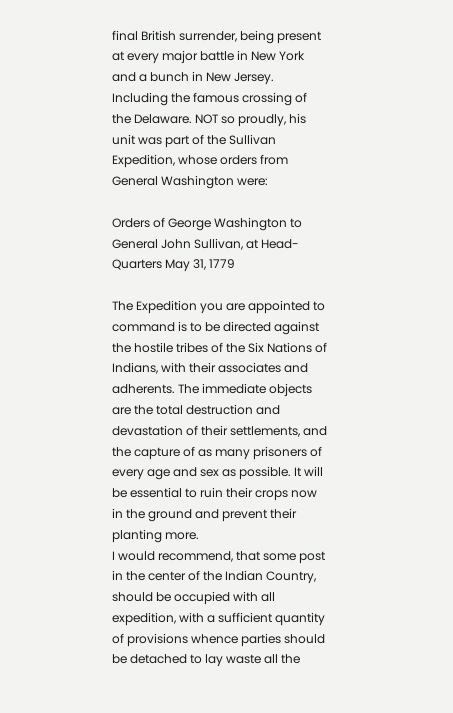final British surrender, being present at every major battle in New York and a bunch in New Jersey. Including the famous crossing of the Delaware. NOT so proudly, his unit was part of the Sullivan Expedition, whose orders from General Washington were:

Orders of George Washington to General John Sullivan, at Head-Quarters May 31, 1779

The Expedition you are appointed to command is to be directed against the hostile tribes of the Six Nations of Indians, with their associates and adherents. The immediate objects are the total destruction and devastation of their settlements, and the capture of as many prisoners of every age and sex as possible. It will be essential to ruin their crops now in the ground and prevent their planting more.
I would recommend, that some post in the center of the Indian Country, should be occupied with all expedition, with a sufficient quantity of provisions whence parties should be detached to lay waste all the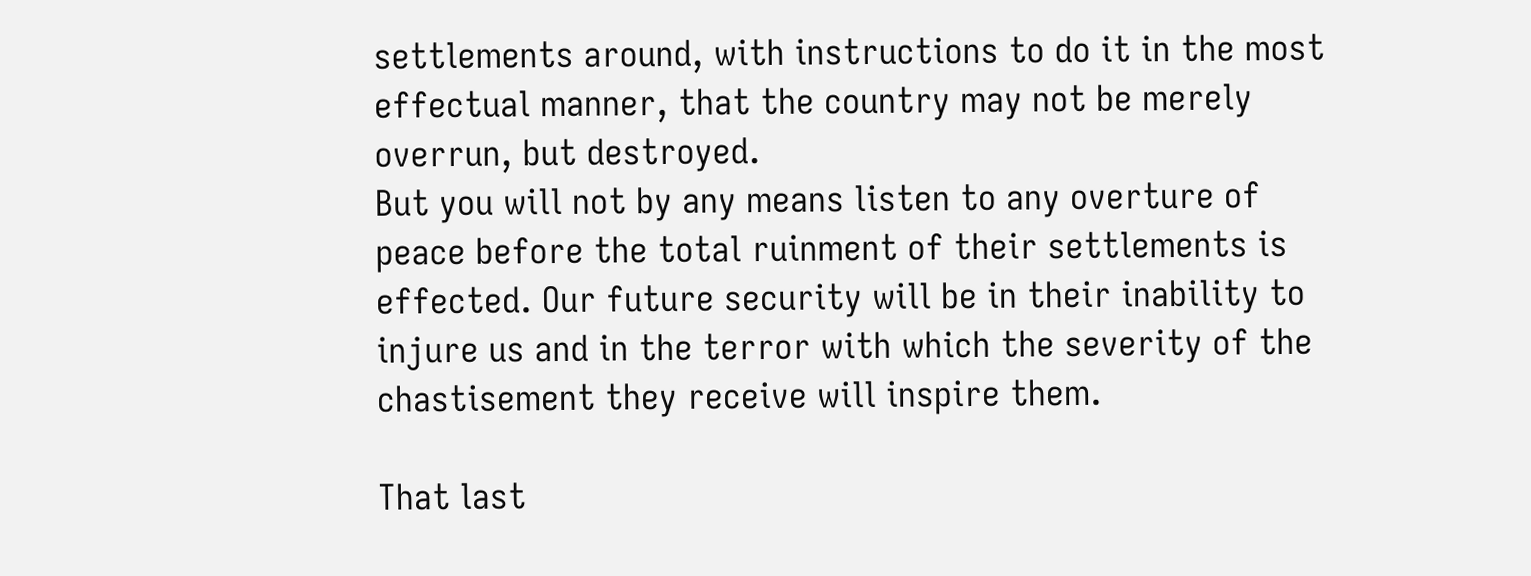settlements around, with instructions to do it in the most effectual manner, that the country may not be merely overrun, but destroyed.
But you will not by any means listen to any overture of peace before the total ruinment of their settlements is effected. Our future security will be in their inability to injure us and in the terror with which the severity of the chastisement they receive will inspire them.

That last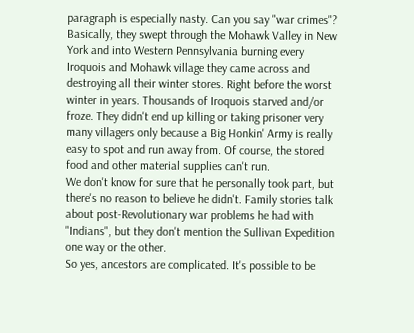paragraph is especially nasty. Can you say "war crimes"?
Basically, they swept through the Mohawk Valley in New York and into Western Pennsylvania burning every Iroquois and Mohawk village they came across and destroying all their winter stores. Right before the worst winter in years. Thousands of Iroquois starved and/or froze. They didn't end up killing or taking prisoner very many villagers only because a Big Honkin' Army is really easy to spot and run away from. Of course, the stored food and other material supplies can't run.
We don't know for sure that he personally took part, but there's no reason to believe he didn't. Family stories talk about post-Revolutionary war problems he had with "Indians", but they don't mention the Sullivan Expedition one way or the other.
So yes, ancestors are complicated. It's possible to be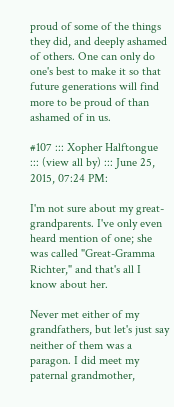proud of some of the things they did, and deeply ashamed of others. One can only do one's best to make it so that future generations will find more to be proud of than ashamed of in us.

#107 ::: Xopher Halftongue ::: (view all by) ::: June 25, 2015, 07:24 PM:

I'm not sure about my great-grandparents. I've only even heard mention of one; she was called "Great-Gramma Richter," and that's all I know about her.

Never met either of my grandfathers, but let's just say neither of them was a paragon. I did meet my paternal grandmother,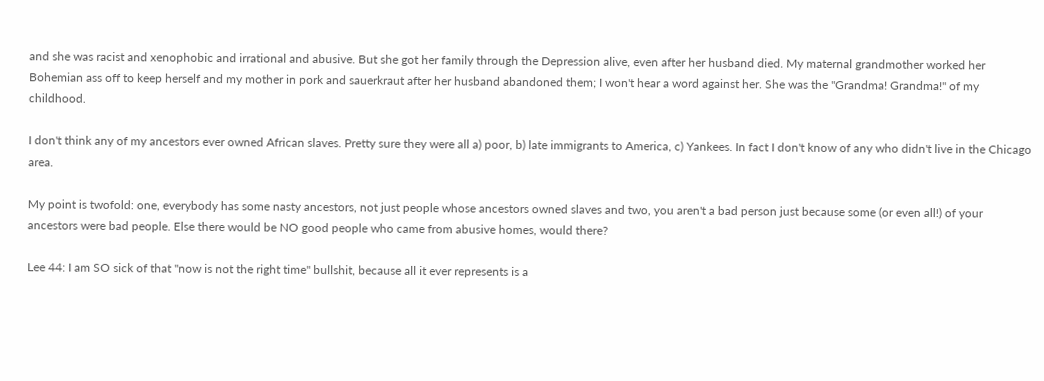and she was racist and xenophobic and irrational and abusive. But she got her family through the Depression alive, even after her husband died. My maternal grandmother worked her Bohemian ass off to keep herself and my mother in pork and sauerkraut after her husband abandoned them; I won't hear a word against her. She was the "Grandma! Grandma!" of my childhood.

I don't think any of my ancestors ever owned African slaves. Pretty sure they were all a) poor, b) late immigrants to America, c) Yankees. In fact I don't know of any who didn't live in the Chicago area.

My point is twofold: one, everybody has some nasty ancestors, not just people whose ancestors owned slaves and two, you aren't a bad person just because some (or even all!) of your ancestors were bad people. Else there would be NO good people who came from abusive homes, would there?

Lee 44: I am SO sick of that "now is not the right time" bullshit, because all it ever represents is a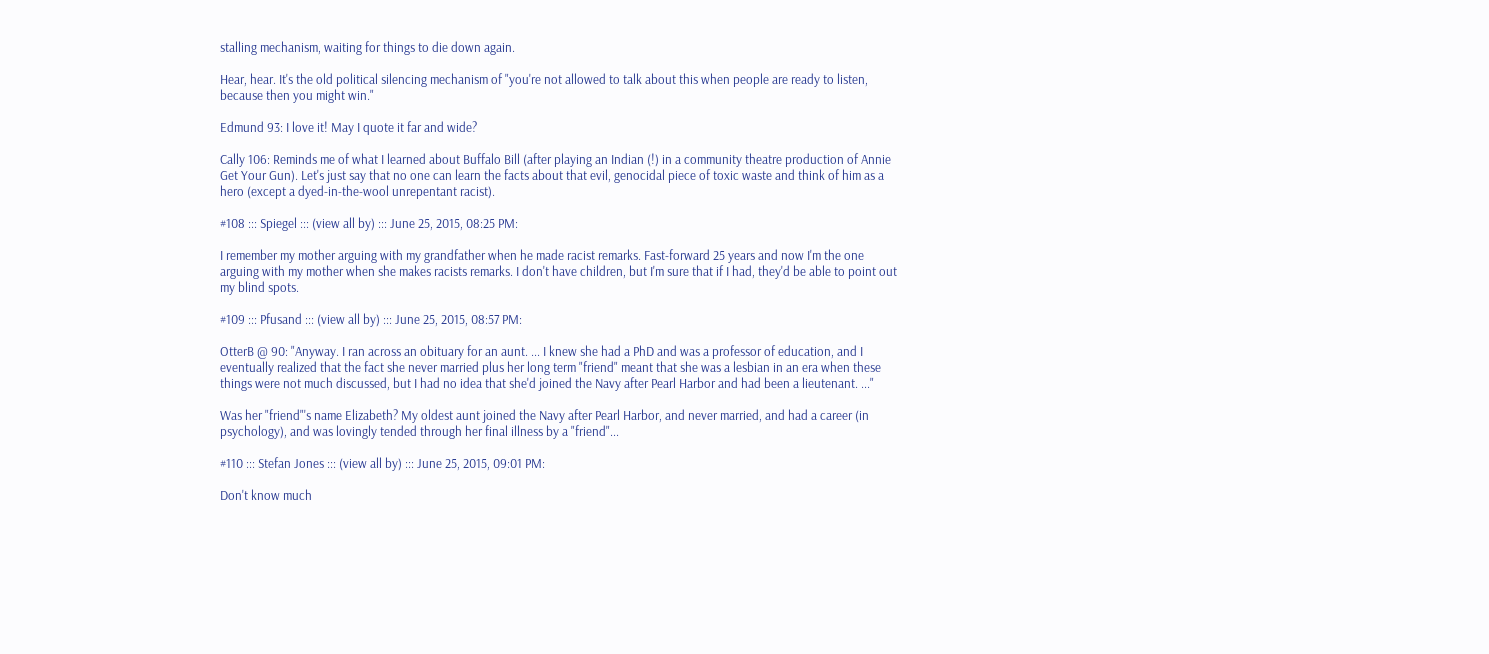stalling mechanism, waiting for things to die down again.

Hear, hear. It's the old political silencing mechanism of "you're not allowed to talk about this when people are ready to listen, because then you might win."

Edmund 93: I love it! May I quote it far and wide?

Cally 106: Reminds me of what I learned about Buffalo Bill (after playing an Indian (!) in a community theatre production of Annie Get Your Gun). Let's just say that no one can learn the facts about that evil, genocidal piece of toxic waste and think of him as a hero (except a dyed-in-the-wool unrepentant racist).

#108 ::: Spiegel ::: (view all by) ::: June 25, 2015, 08:25 PM:

I remember my mother arguing with my grandfather when he made racist remarks. Fast-forward 25 years and now I'm the one arguing with my mother when she makes racists remarks. I don't have children, but I'm sure that if I had, they'd be able to point out my blind spots.

#109 ::: Pfusand ::: (view all by) ::: June 25, 2015, 08:57 PM:

OtterB @ 90: "Anyway. I ran across an obituary for an aunt. ... I knew she had a PhD and was a professor of education, and I eventually realized that the fact she never married plus her long term "friend" meant that she was a lesbian in an era when these things were not much discussed, but I had no idea that she'd joined the Navy after Pearl Harbor and had been a lieutenant. ..."

Was her "friend"'s name Elizabeth? My oldest aunt joined the Navy after Pearl Harbor, and never married, and had a career (in psychology), and was lovingly tended through her final illness by a "friend"...

#110 ::: Stefan Jones ::: (view all by) ::: June 25, 2015, 09:01 PM:

Don't know much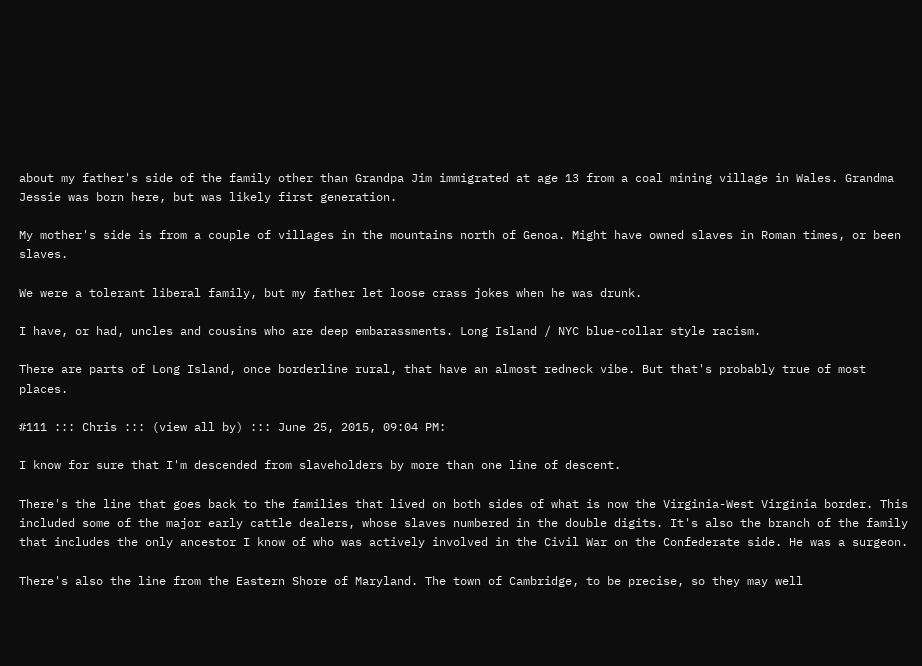about my father's side of the family other than Grandpa Jim immigrated at age 13 from a coal mining village in Wales. Grandma Jessie was born here, but was likely first generation.

My mother's side is from a couple of villages in the mountains north of Genoa. Might have owned slaves in Roman times, or been slaves.

We were a tolerant liberal family, but my father let loose crass jokes when he was drunk.

I have, or had, uncles and cousins who are deep embarassments. Long Island / NYC blue-collar style racism.

There are parts of Long Island, once borderline rural, that have an almost redneck vibe. But that's probably true of most places.

#111 ::: Chris ::: (view all by) ::: June 25, 2015, 09:04 PM:

I know for sure that I'm descended from slaveholders by more than one line of descent.

There's the line that goes back to the families that lived on both sides of what is now the Virginia-West Virginia border. This included some of the major early cattle dealers, whose slaves numbered in the double digits. It's also the branch of the family that includes the only ancestor I know of who was actively involved in the Civil War on the Confederate side. He was a surgeon.

There's also the line from the Eastern Shore of Maryland. The town of Cambridge, to be precise, so they may well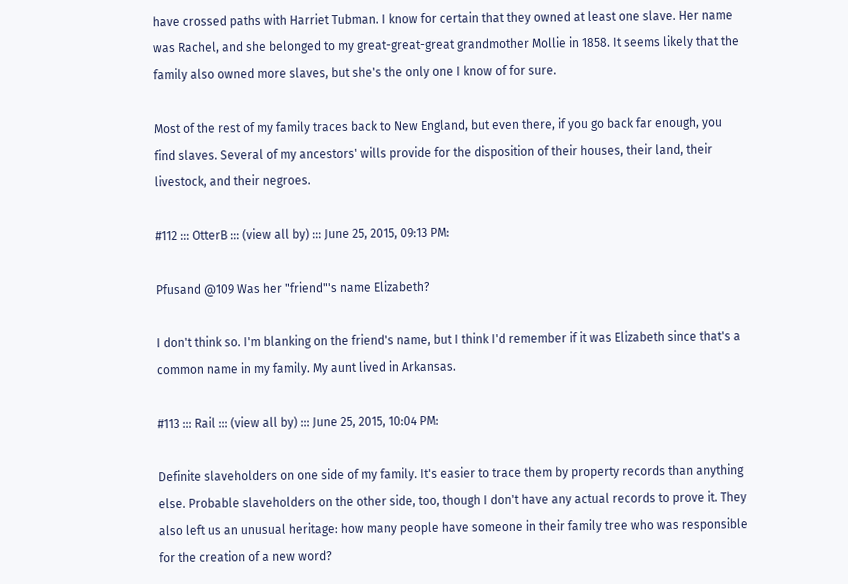have crossed paths with Harriet Tubman. I know for certain that they owned at least one slave. Her name was Rachel, and she belonged to my great-great-great grandmother Mollie in 1858. It seems likely that the family also owned more slaves, but she's the only one I know of for sure.

Most of the rest of my family traces back to New England, but even there, if you go back far enough, you find slaves. Several of my ancestors' wills provide for the disposition of their houses, their land, their livestock, and their negroes.

#112 ::: OtterB ::: (view all by) ::: June 25, 2015, 09:13 PM:

Pfusand @109 Was her "friend"'s name Elizabeth?

I don't think so. I'm blanking on the friend's name, but I think I'd remember if it was Elizabeth since that's a common name in my family. My aunt lived in Arkansas.

#113 ::: Rail ::: (view all by) ::: June 25, 2015, 10:04 PM:

Definite slaveholders on one side of my family. It's easier to trace them by property records than anything else. Probable slaveholders on the other side, too, though I don't have any actual records to prove it. They also left us an unusual heritage: how many people have someone in their family tree who was responsible for the creation of a new word?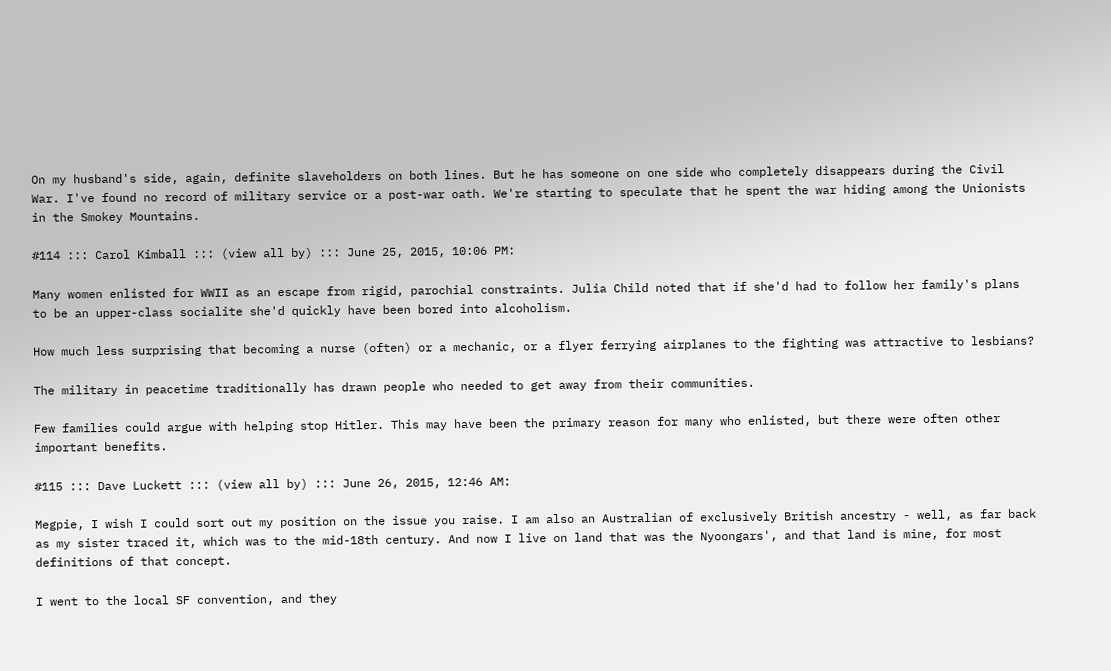On my husband's side, again, definite slaveholders on both lines. But he has someone on one side who completely disappears during the Civil War. I've found no record of military service or a post-war oath. We're starting to speculate that he spent the war hiding among the Unionists in the Smokey Mountains.

#114 ::: Carol Kimball ::: (view all by) ::: June 25, 2015, 10:06 PM:

Many women enlisted for WWII as an escape from rigid, parochial constraints. Julia Child noted that if she'd had to follow her family's plans to be an upper-class socialite she'd quickly have been bored into alcoholism.

How much less surprising that becoming a nurse (often) or a mechanic, or a flyer ferrying airplanes to the fighting was attractive to lesbians?

The military in peacetime traditionally has drawn people who needed to get away from their communities.

Few families could argue with helping stop Hitler. This may have been the primary reason for many who enlisted, but there were often other important benefits.

#115 ::: Dave Luckett ::: (view all by) ::: June 26, 2015, 12:46 AM:

Megpie, I wish I could sort out my position on the issue you raise. I am also an Australian of exclusively British ancestry - well, as far back as my sister traced it, which was to the mid-18th century. And now I live on land that was the Nyoongars', and that land is mine, for most definitions of that concept.

I went to the local SF convention, and they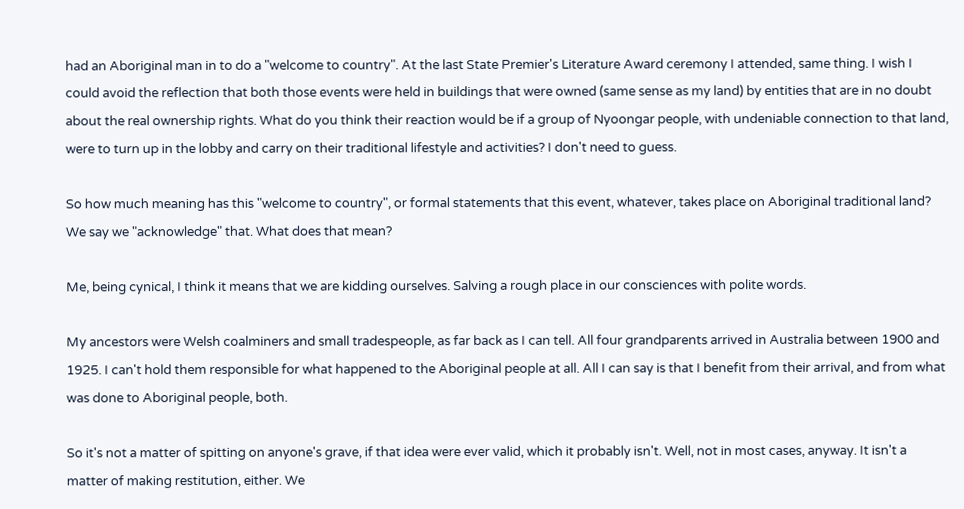had an Aboriginal man in to do a "welcome to country". At the last State Premier's Literature Award ceremony I attended, same thing. I wish I could avoid the reflection that both those events were held in buildings that were owned (same sense as my land) by entities that are in no doubt about the real ownership rights. What do you think their reaction would be if a group of Nyoongar people, with undeniable connection to that land, were to turn up in the lobby and carry on their traditional lifestyle and activities? I don't need to guess.

So how much meaning has this "welcome to country", or formal statements that this event, whatever, takes place on Aboriginal traditional land? We say we "acknowledge" that. What does that mean?

Me, being cynical, I think it means that we are kidding ourselves. Salving a rough place in our consciences with polite words.

My ancestors were Welsh coalminers and small tradespeople, as far back as I can tell. All four grandparents arrived in Australia between 1900 and 1925. I can't hold them responsible for what happened to the Aboriginal people at all. All I can say is that I benefit from their arrival, and from what was done to Aboriginal people, both.

So it's not a matter of spitting on anyone's grave, if that idea were ever valid, which it probably isn't. Well, not in most cases, anyway. It isn't a matter of making restitution, either. We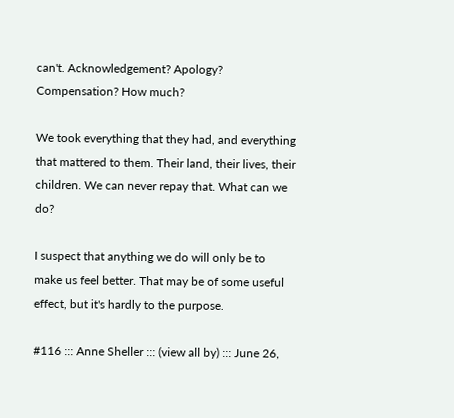can't. Acknowledgement? Apology? Compensation? How much?

We took everything that they had, and everything that mattered to them. Their land, their lives, their children. We can never repay that. What can we do?

I suspect that anything we do will only be to make us feel better. That may be of some useful effect, but it's hardly to the purpose.

#116 ::: Anne Sheller ::: (view all by) ::: June 26,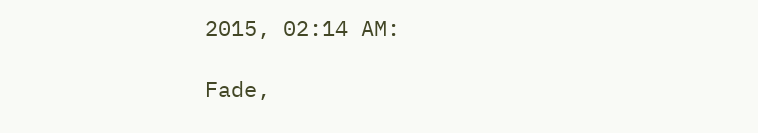2015, 02:14 AM:

Fade,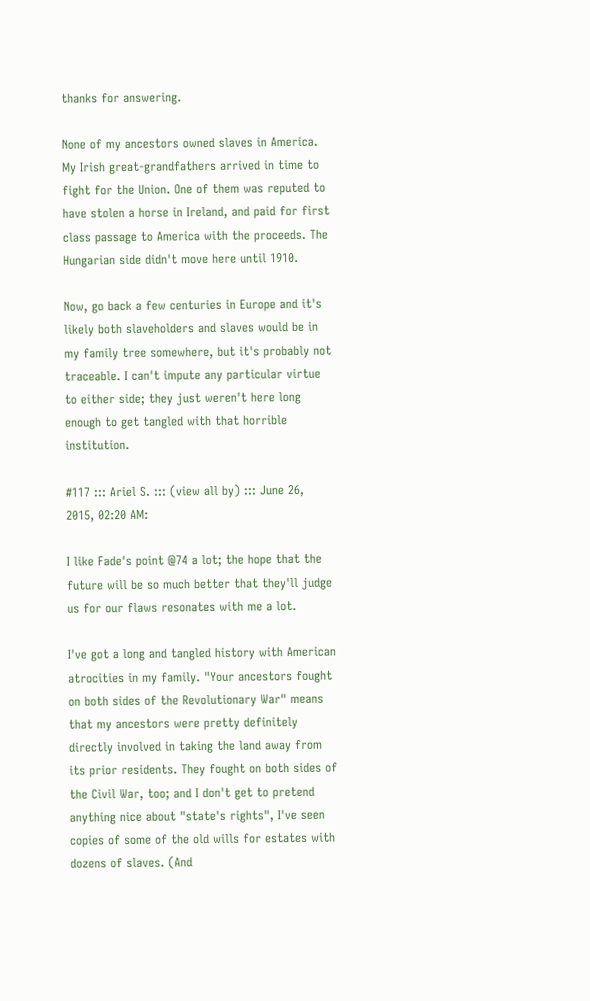thanks for answering.

None of my ancestors owned slaves in America. My Irish great-grandfathers arrived in time to fight for the Union. One of them was reputed to have stolen a horse in Ireland, and paid for first class passage to America with the proceeds. The Hungarian side didn't move here until 1910.

Now, go back a few centuries in Europe and it's likely both slaveholders and slaves would be in my family tree somewhere, but it's probably not traceable. I can't impute any particular virtue to either side; they just weren't here long enough to get tangled with that horrible institution.

#117 ::: Ariel S. ::: (view all by) ::: June 26, 2015, 02:20 AM:

I like Fade's point @74 a lot; the hope that the future will be so much better that they'll judge us for our flaws resonates with me a lot.

I've got a long and tangled history with American atrocities in my family. "Your ancestors fought on both sides of the Revolutionary War" means that my ancestors were pretty definitely directly involved in taking the land away from its prior residents. They fought on both sides of the Civil War, too; and I don't get to pretend anything nice about "state's rights", I've seen copies of some of the old wills for estates with dozens of slaves. (And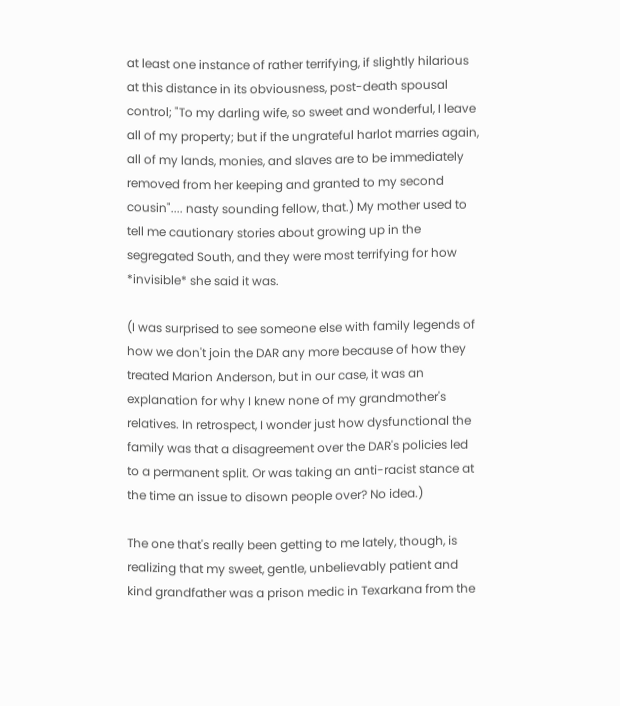at least one instance of rather terrifying, if slightly hilarious at this distance in its obviousness, post-death spousal control; "To my darling wife, so sweet and wonderful, I leave all of my property; but if the ungrateful harlot marries again, all of my lands, monies, and slaves are to be immediately removed from her keeping and granted to my second cousin".... nasty sounding fellow, that.) My mother used to tell me cautionary stories about growing up in the segregated South, and they were most terrifying for how *invisible* she said it was.

(I was surprised to see someone else with family legends of how we don't join the DAR any more because of how they treated Marion Anderson, but in our case, it was an explanation for why I knew none of my grandmother's relatives. In retrospect, I wonder just how dysfunctional the family was that a disagreement over the DAR's policies led to a permanent split. Or was taking an anti-racist stance at the time an issue to disown people over? No idea.)

The one that's really been getting to me lately, though, is realizing that my sweet, gentle, unbelievably patient and kind grandfather was a prison medic in Texarkana from the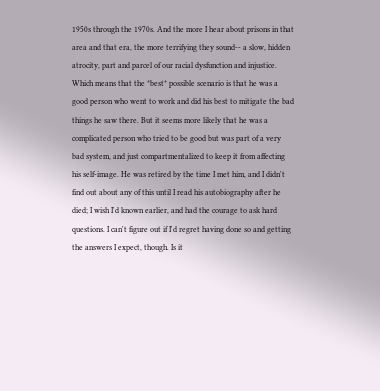1950s through the 1970s. And the more I hear about prisons in that area and that era, the more terrifying they sound-- a slow, hidden atrocity, part and parcel of our racial dysfunction and injustice. Which means that the *best* possible scenario is that he was a good person who went to work and did his best to mitigate the bad things he saw there. But it seems more likely that he was a complicated person who tried to be good but was part of a very bad system, and just compartmentalized to keep it from affecting his self-image. He was retired by the time I met him, and I didn't find out about any of this until I read his autobiography after he died; I wish I'd known earlier, and had the courage to ask hard questions. I can't figure out if I'd regret having done so and getting the answers I expect, though. Is it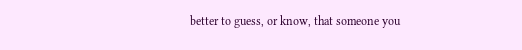better to guess, or know, that someone you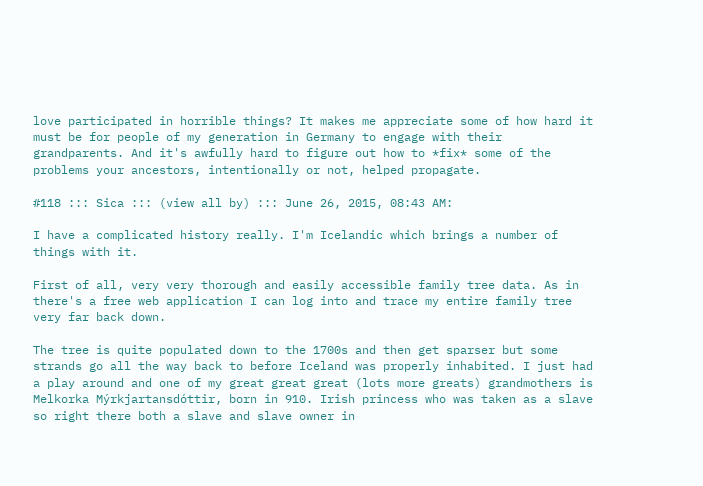love participated in horrible things? It makes me appreciate some of how hard it must be for people of my generation in Germany to engage with their grandparents. And it's awfully hard to figure out how to *fix* some of the problems your ancestors, intentionally or not, helped propagate.

#118 ::: Sica ::: (view all by) ::: June 26, 2015, 08:43 AM:

I have a complicated history really. I'm Icelandic which brings a number of things with it.

First of all, very very thorough and easily accessible family tree data. As in there's a free web application I can log into and trace my entire family tree very far back down.

The tree is quite populated down to the 1700s and then get sparser but some strands go all the way back to before Iceland was properly inhabited. I just had a play around and one of my great great great (lots more greats) grandmothers is Melkorka Mýrkjartansdóttir, born in 910. Irish princess who was taken as a slave so right there both a slave and slave owner in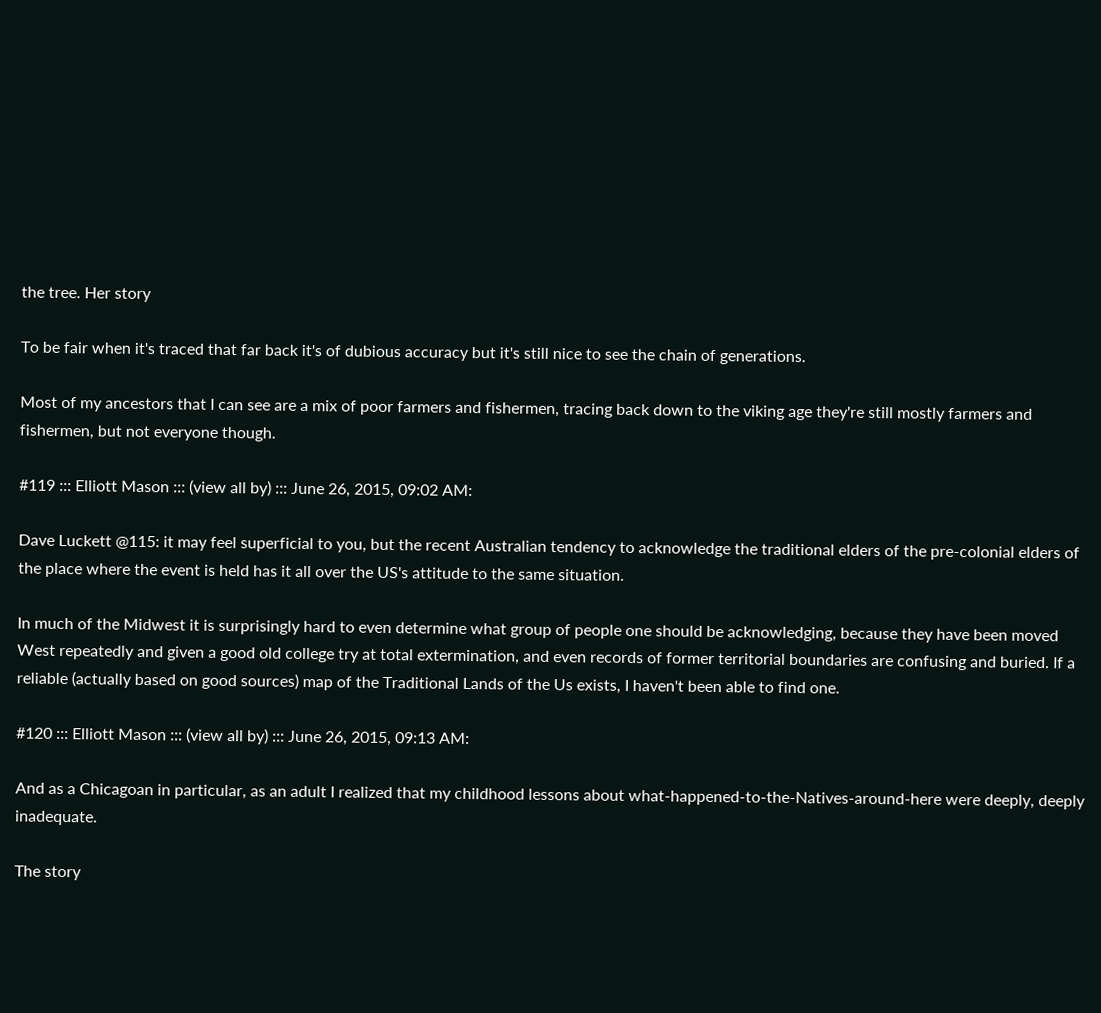the tree. Her story

To be fair when it's traced that far back it's of dubious accuracy but it's still nice to see the chain of generations.

Most of my ancestors that I can see are a mix of poor farmers and fishermen, tracing back down to the viking age they're still mostly farmers and fishermen, but not everyone though.

#119 ::: Elliott Mason ::: (view all by) ::: June 26, 2015, 09:02 AM:

Dave Luckett @115: it may feel superficial to you, but the recent Australian tendency to acknowledge the traditional elders of the pre-colonial elders of the place where the event is held has it all over the US's attitude to the same situation.

In much of the Midwest it is surprisingly hard to even determine what group of people one should be acknowledging, because they have been moved West repeatedly and given a good old college try at total extermination, and even records of former territorial boundaries are confusing and buried. If a reliable (actually based on good sources) map of the Traditional Lands of the Us exists, I haven't been able to find one.

#120 ::: Elliott Mason ::: (view all by) ::: June 26, 2015, 09:13 AM:

And as a Chicagoan in particular, as an adult I realized that my childhood lessons about what-happened-to-the-Natives-around-here were deeply, deeply inadequate.

The story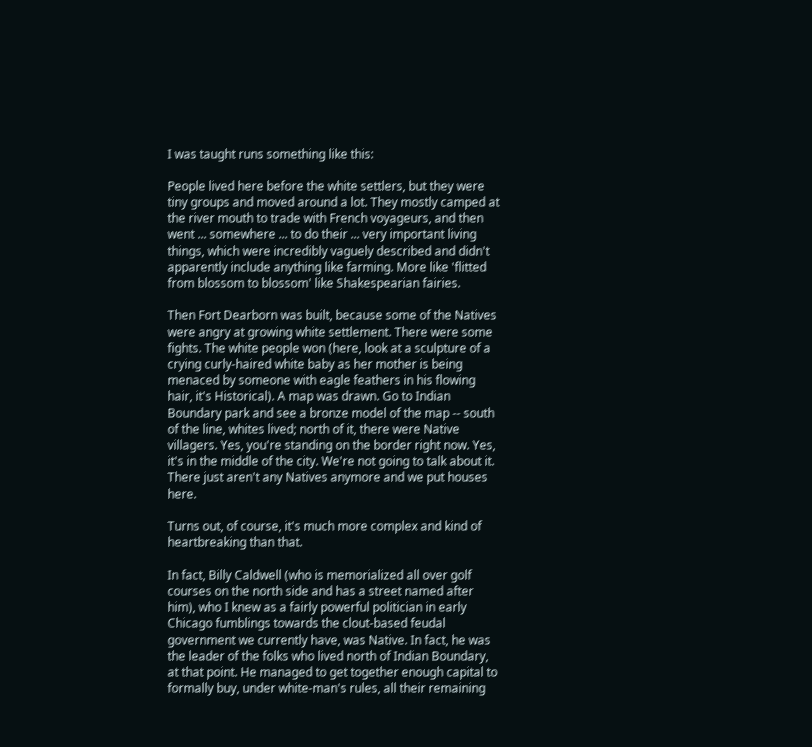I was taught runs something like this:

People lived here before the white settlers, but they were tiny groups and moved around a lot. They mostly camped at the river mouth to trade with French voyageurs, and then went ... somewhere ... to do their ... very important living things, which were incredibly vaguely described and didn't apparently include anything like farming. More like 'flitted from blossom to blossom' like Shakespearian fairies.

Then Fort Dearborn was built, because some of the Natives were angry at growing white settlement. There were some fights. The white people won (here, look at a sculpture of a crying curly-haired white baby as her mother is being menaced by someone with eagle feathers in his flowing hair, it's Historical). A map was drawn. Go to Indian Boundary park and see a bronze model of the map -- south of the line, whites lived; north of it, there were Native villagers. Yes, you're standing on the border right now. Yes, it's in the middle of the city. We're not going to talk about it. There just aren't any Natives anymore and we put houses here.

Turns out, of course, it's much more complex and kind of heartbreaking than that.

In fact, Billy Caldwell (who is memorialized all over golf courses on the north side and has a street named after him), who I knew as a fairly powerful politician in early Chicago fumblings towards the clout-based feudal government we currently have, was Native. In fact, he was the leader of the folks who lived north of Indian Boundary, at that point. He managed to get together enough capital to formally buy, under white-man's rules, all their remaining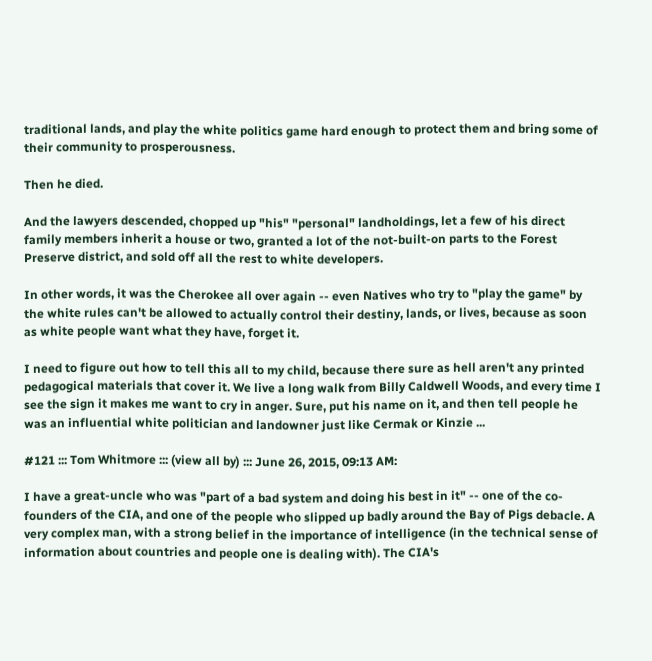traditional lands, and play the white politics game hard enough to protect them and bring some of their community to prosperousness.

Then he died.

And the lawyers descended, chopped up "his" "personal" landholdings, let a few of his direct family members inherit a house or two, granted a lot of the not-built-on parts to the Forest Preserve district, and sold off all the rest to white developers.

In other words, it was the Cherokee all over again -- even Natives who try to "play the game" by the white rules can't be allowed to actually control their destiny, lands, or lives, because as soon as white people want what they have, forget it.

I need to figure out how to tell this all to my child, because there sure as hell aren't any printed pedagogical materials that cover it. We live a long walk from Billy Caldwell Woods, and every time I see the sign it makes me want to cry in anger. Sure, put his name on it, and then tell people he was an influential white politician and landowner just like Cermak or Kinzie ...

#121 ::: Tom Whitmore ::: (view all by) ::: June 26, 2015, 09:13 AM:

I have a great-uncle who was "part of a bad system and doing his best in it" -- one of the co-founders of the CIA, and one of the people who slipped up badly around the Bay of Pigs debacle. A very complex man, with a strong belief in the importance of intelligence (in the technical sense of information about countries and people one is dealing with). The CIA's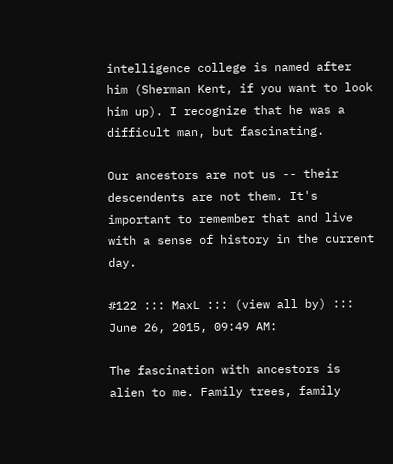intelligence college is named after him (Sherman Kent, if you want to look him up). I recognize that he was a difficult man, but fascinating.

Our ancestors are not us -- their descendents are not them. It's important to remember that and live with a sense of history in the current day.

#122 ::: MaxL ::: (view all by) ::: June 26, 2015, 09:49 AM:

The fascination with ancestors is alien to me. Family trees, family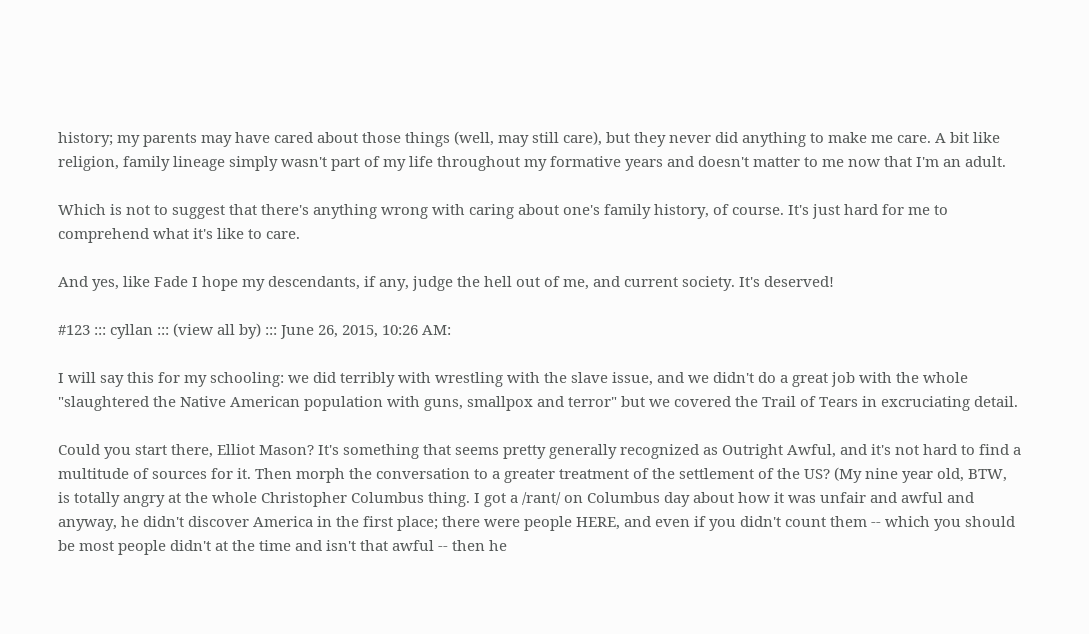history; my parents may have cared about those things (well, may still care), but they never did anything to make me care. A bit like religion, family lineage simply wasn't part of my life throughout my formative years and doesn't matter to me now that I'm an adult.

Which is not to suggest that there's anything wrong with caring about one's family history, of course. It's just hard for me to comprehend what it's like to care.

And yes, like Fade I hope my descendants, if any, judge the hell out of me, and current society. It's deserved!

#123 ::: cyllan ::: (view all by) ::: June 26, 2015, 10:26 AM:

I will say this for my schooling: we did terribly with wrestling with the slave issue, and we didn't do a great job with the whole "slaughtered the Native American population with guns, smallpox and terror" but we covered the Trail of Tears in excruciating detail.

Could you start there, Elliot Mason? It's something that seems pretty generally recognized as Outright Awful, and it's not hard to find a multitude of sources for it. Then morph the conversation to a greater treatment of the settlement of the US? (My nine year old, BTW, is totally angry at the whole Christopher Columbus thing. I got a /rant/ on Columbus day about how it was unfair and awful and anyway, he didn't discover America in the first place; there were people HERE, and even if you didn't count them -- which you should be most people didn't at the time and isn't that awful -- then he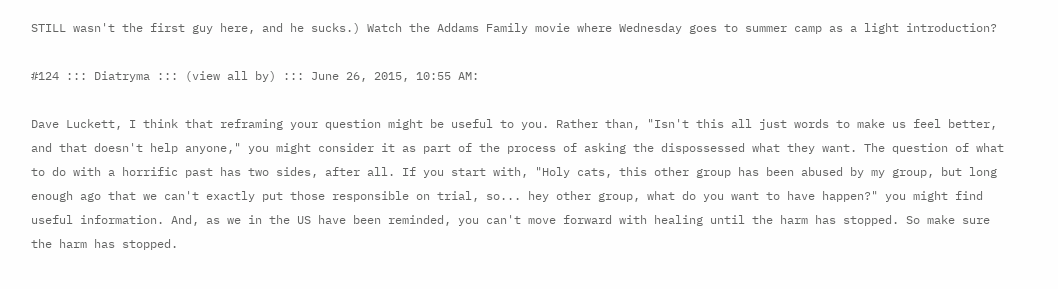STILL wasn't the first guy here, and he sucks.) Watch the Addams Family movie where Wednesday goes to summer camp as a light introduction?

#124 ::: Diatryma ::: (view all by) ::: June 26, 2015, 10:55 AM:

Dave Luckett, I think that reframing your question might be useful to you. Rather than, "Isn't this all just words to make us feel better, and that doesn't help anyone," you might consider it as part of the process of asking the dispossessed what they want. The question of what to do with a horrific past has two sides, after all. If you start with, "Holy cats, this other group has been abused by my group, but long enough ago that we can't exactly put those responsible on trial, so... hey other group, what do you want to have happen?" you might find useful information. And, as we in the US have been reminded, you can't move forward with healing until the harm has stopped. So make sure the harm has stopped.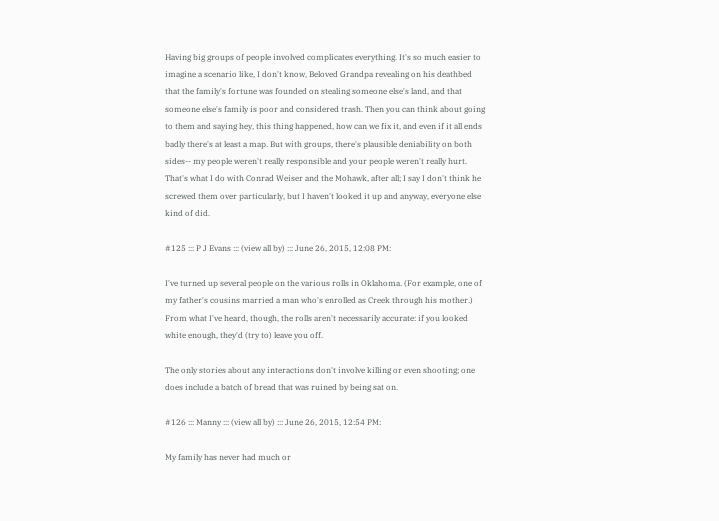Having big groups of people involved complicates everything. It's so much easier to imagine a scenario like, I don't know, Beloved Grandpa revealing on his deathbed that the family's fortune was founded on stealing someone else's land, and that someone else's family is poor and considered trash. Then you can think about going to them and saying hey, this thing happened, how can we fix it, and even if it all ends badly there's at least a map. But with groups, there's plausible deniability on both sides-- my people weren't really responsible and your people weren't really hurt. That's what I do with Conrad Weiser and the Mohawk, after all; I say I don't think he screwed them over particularly, but I haven't looked it up and anyway, everyone else kind of did.

#125 ::: P J Evans ::: (view all by) ::: June 26, 2015, 12:08 PM:

I've turned up several people on the various rolls in Oklahoma. (For example, one of my father's cousins married a man who's enrolled as Creek through his mother.) From what I've heard, though, the rolls aren't necessarily accurate: if you looked white enough, they'd (try to) leave you off.

The only stories about any interactions don't involve killing or even shooting; one does include a batch of bread that was ruined by being sat on.

#126 ::: Manny ::: (view all by) ::: June 26, 2015, 12:54 PM:

My family has never had much or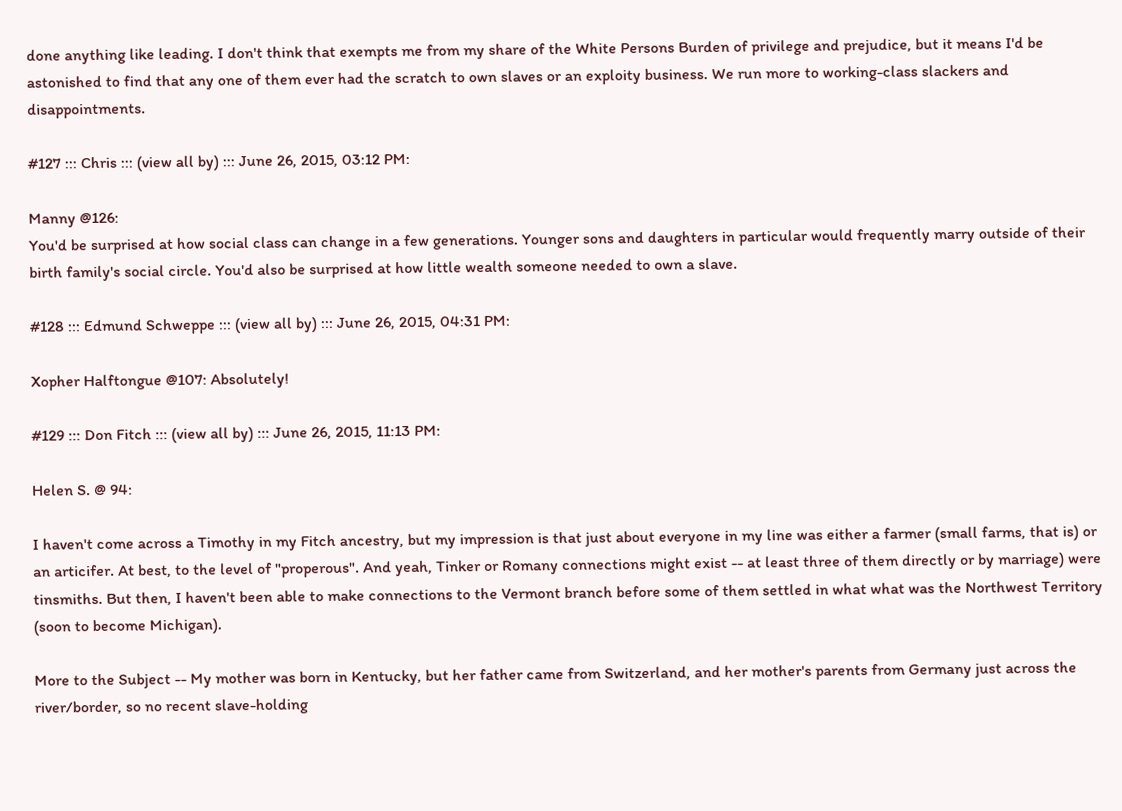done anything like leading. I don't think that exempts me from my share of the White Persons Burden of privilege and prejudice, but it means I'd be astonished to find that any one of them ever had the scratch to own slaves or an exploity business. We run more to working-class slackers and disappointments.

#127 ::: Chris ::: (view all by) ::: June 26, 2015, 03:12 PM:

Manny @126:
You'd be surprised at how social class can change in a few generations. Younger sons and daughters in particular would frequently marry outside of their birth family's social circle. You'd also be surprised at how little wealth someone needed to own a slave.

#128 ::: Edmund Schweppe ::: (view all by) ::: June 26, 2015, 04:31 PM:

Xopher Halftongue @107: Absolutely!

#129 ::: Don Fitch ::: (view all by) ::: June 26, 2015, 11:13 PM:

Helen S. @ 94:

I haven't come across a Timothy in my Fitch ancestry, but my impression is that just about everyone in my line was either a farmer (small farms, that is) or an articifer. At best, to the level of "properous". And yeah, Tinker or Romany connections might exist -- at least three of them directly or by marriage) were tinsmiths. But then, I haven't been able to make connections to the Vermont branch before some of them settled in what what was the Northwest Territory (soon to become Michigan).

More to the Subject -- My mother was born in Kentucky, but her father came from Switzerland, and her mother's parents from Germany just across the river/border, so no recent slave-holding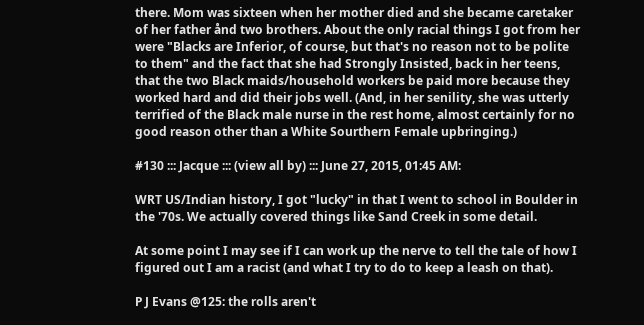there. Mom was sixteen when her mother died and she became caretaker of her father ånd two brothers. About the only racial things I got from her were "Blacks are Inferior, of course, but that's no reason not to be polite to them" and the fact that she had Strongly Insisted, back in her teens, that the two Black maids/household workers be paid more because they worked hard and did their jobs well. (And, in her senility, she was utterly terrified of the Black male nurse in the rest home, almost certainly for no good reason other than a White Sourthern Female upbringing.)

#130 ::: Jacque ::: (view all by) ::: June 27, 2015, 01:45 AM:

WRT US/Indian history, I got "lucky" in that I went to school in Boulder in the '70s. We actually covered things like Sand Creek in some detail.

At some point I may see if I can work up the nerve to tell the tale of how I figured out I am a racist (and what I try to do to keep a leash on that).

P J Evans @125: the rolls aren't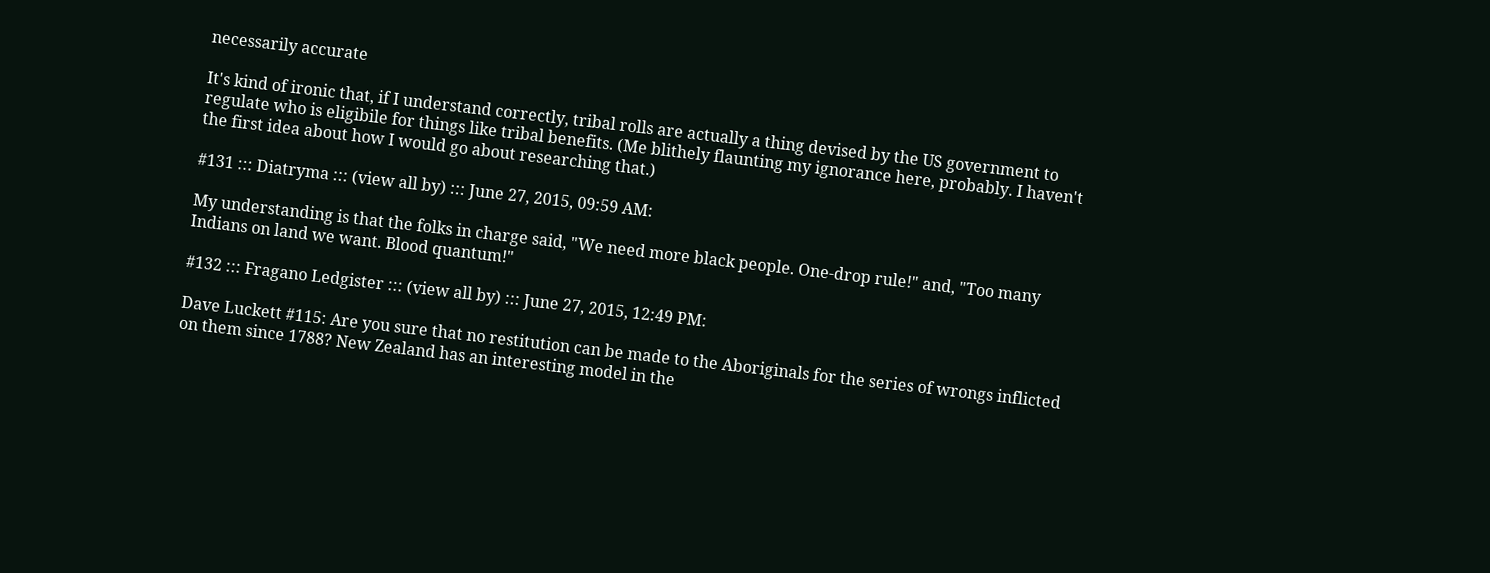necessarily accurate

It's kind of ironic that, if I understand correctly, tribal rolls are actually a thing devised by the US government to regulate who is eligibile for things like tribal benefits. (Me blithely flaunting my ignorance here, probably. I haven't the first idea about how I would go about researching that.)

#131 ::: Diatryma ::: (view all by) ::: June 27, 2015, 09:59 AM:

My understanding is that the folks in charge said, "We need more black people. One-drop rule!" and, "Too many Indians on land we want. Blood quantum!"

#132 ::: Fragano Ledgister ::: (view all by) ::: June 27, 2015, 12:49 PM:

Dave Luckett #115: Are you sure that no restitution can be made to the Aboriginals for the series of wrongs inflicted on them since 1788? New Zealand has an interesting model in the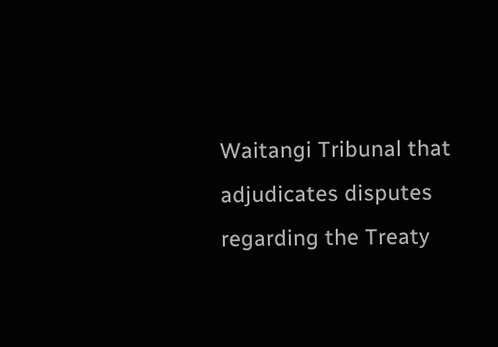Waitangi Tribunal that adjudicates disputes regarding the Treaty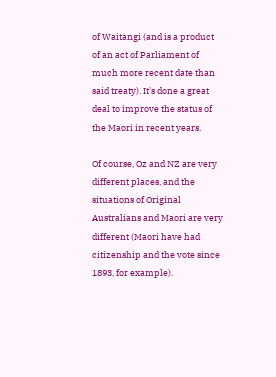of Waitangi (and is a product of an act of Parliament of much more recent date than said treaty). It's done a great deal to improve the status of the Maori in recent years.

Of course, Oz and NZ are very different places, and the situations of Original Australians and Maori are very different (Maori have had citizenship and the vote since 1893, for example).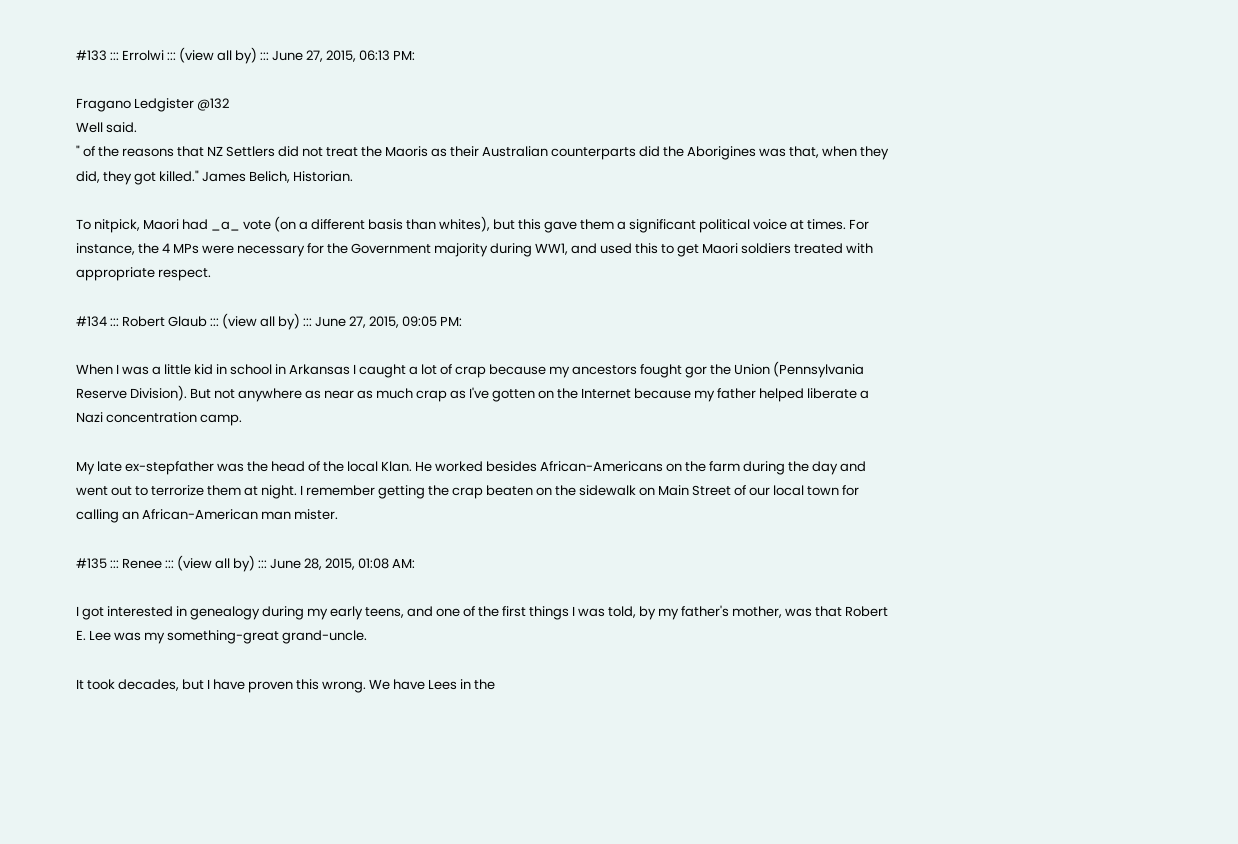#133 ::: Errolwi ::: (view all by) ::: June 27, 2015, 06:13 PM:

Fragano Ledgister @132
Well said.
" of the reasons that NZ Settlers did not treat the Maoris as their Australian counterparts did the Aborigines was that, when they did, they got killed." James Belich, Historian.

To nitpick, Maori had _a_ vote (on a different basis than whites), but this gave them a significant political voice at times. For instance, the 4 MPs were necessary for the Government majority during WW1, and used this to get Maori soldiers treated with appropriate respect.

#134 ::: Robert Glaub ::: (view all by) ::: June 27, 2015, 09:05 PM:

When I was a little kid in school in Arkansas I caught a lot of crap because my ancestors fought gor the Union (Pennsylvania Reserve Division). But not anywhere as near as much crap as I've gotten on the Internet because my father helped liberate a Nazi concentration camp.

My late ex-stepfather was the head of the local Klan. He worked besides African-Americans on the farm during the day and went out to terrorize them at night. I remember getting the crap beaten on the sidewalk on Main Street of our local town for calling an African-American man mister.

#135 ::: Renee ::: (view all by) ::: June 28, 2015, 01:08 AM:

I got interested in genealogy during my early teens, and one of the first things I was told, by my father's mother, was that Robert E. Lee was my something-great grand-uncle.

It took decades, but I have proven this wrong. We have Lees in the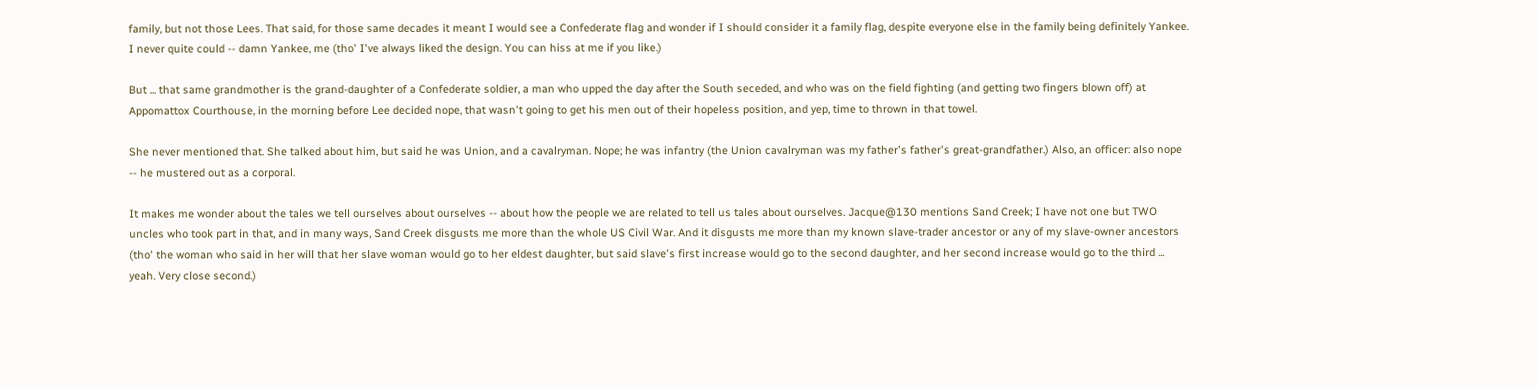family, but not those Lees. That said, for those same decades it meant I would see a Confederate flag and wonder if I should consider it a family flag, despite everyone else in the family being definitely Yankee. I never quite could -- damn Yankee, me (tho' I've always liked the design. You can hiss at me if you like.)

But ... that same grandmother is the grand-daughter of a Confederate soldier, a man who upped the day after the South seceded, and who was on the field fighting (and getting two fingers blown off) at Appomattox Courthouse, in the morning before Lee decided nope, that wasn't going to get his men out of their hopeless position, and yep, time to thrown in that towel.

She never mentioned that. She talked about him, but said he was Union, and a cavalryman. Nope; he was infantry (the Union cavalryman was my father's father's great-grandfather.) Also, an officer: also nope -- he mustered out as a corporal.

It makes me wonder about the tales we tell ourselves about ourselves -- about how the people we are related to tell us tales about ourselves. Jacque@130 mentions Sand Creek; I have not one but TWO uncles who took part in that, and in many ways, Sand Creek disgusts me more than the whole US Civil War. And it disgusts me more than my known slave-trader ancestor or any of my slave-owner ancestors (tho' the woman who said in her will that her slave woman would go to her eldest daughter, but said slave's first increase would go to the second daughter, and her second increase would go to the third ... yeah. Very close second.)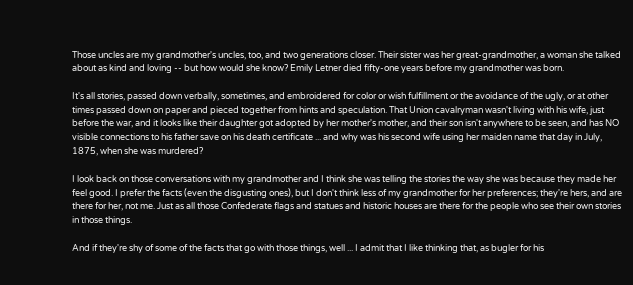Those uncles are my grandmother's uncles, too, and two generations closer. Their sister was her great-grandmother, a woman she talked about as kind and loving -- but how would she know? Emily Letner died fifty-one years before my grandmother was born.

It's all stories, passed down verbally, sometimes, and embroidered for color or wish fulfillment or the avoidance of the ugly, or at other times passed down on paper and pieced together from hints and speculation. That Union cavalryman wasn't living with his wife, just before the war, and it looks like their daughter got adopted by her mother's mother, and their son isn't anywhere to be seen, and has NO visible connections to his father save on his death certificate ... and why was his second wife using her maiden name that day in July, 1875, when she was murdered?

I look back on those conversations with my grandmother and I think she was telling the stories the way she was because they made her feel good. I prefer the facts (even the disgusting ones), but I don't think less of my grandmother for her preferences; they're hers, and are there for her, not me. Just as all those Confederate flags and statues and historic houses are there for the people who see their own stories in those things.

And if they're shy of some of the facts that go with those things, well ... I admit that I like thinking that, as bugler for his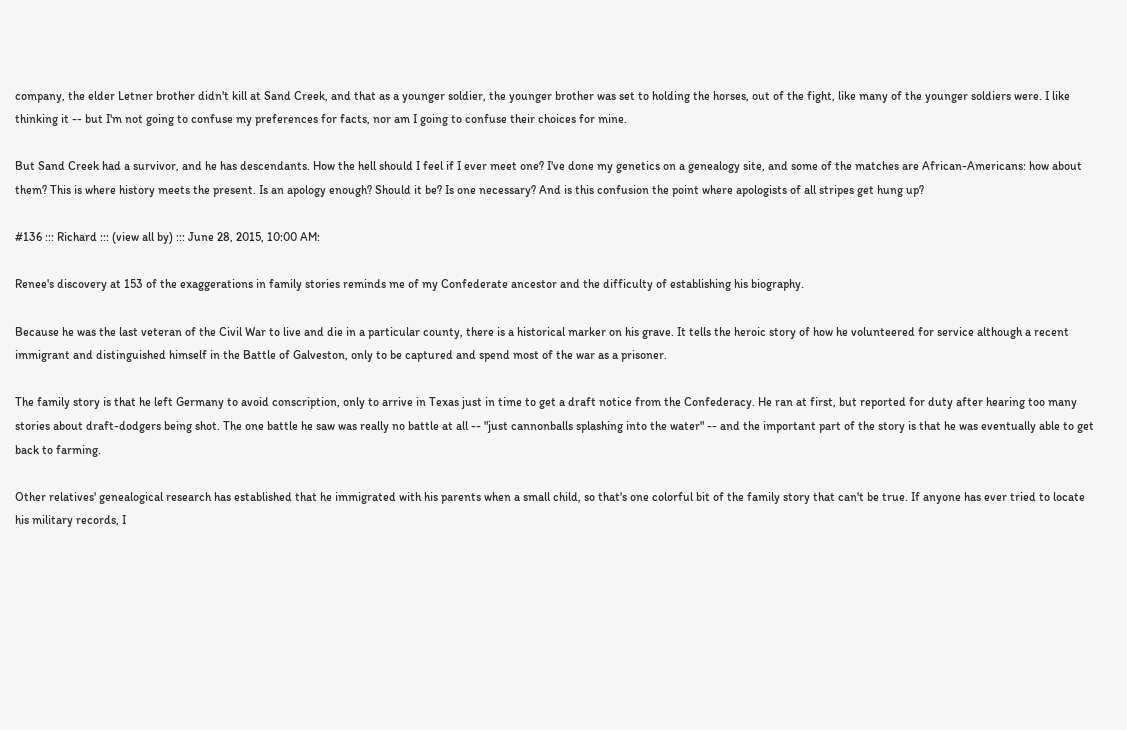company, the elder Letner brother didn't kill at Sand Creek, and that as a younger soldier, the younger brother was set to holding the horses, out of the fight, like many of the younger soldiers were. I like thinking it -- but I'm not going to confuse my preferences for facts, nor am I going to confuse their choices for mine.

But Sand Creek had a survivor, and he has descendants. How the hell should I feel if I ever meet one? I've done my genetics on a genealogy site, and some of the matches are African-Americans: how about them? This is where history meets the present. Is an apology enough? Should it be? Is one necessary? And is this confusion the point where apologists of all stripes get hung up?

#136 ::: Richard ::: (view all by) ::: June 28, 2015, 10:00 AM:

Renee's discovery at 153 of the exaggerations in family stories reminds me of my Confederate ancestor and the difficulty of establishing his biography.

Because he was the last veteran of the Civil War to live and die in a particular county, there is a historical marker on his grave. It tells the heroic story of how he volunteered for service although a recent immigrant and distinguished himself in the Battle of Galveston, only to be captured and spend most of the war as a prisoner.

The family story is that he left Germany to avoid conscription, only to arrive in Texas just in time to get a draft notice from the Confederacy. He ran at first, but reported for duty after hearing too many stories about draft-dodgers being shot. The one battle he saw was really no battle at all -- "just cannonballs splashing into the water" -- and the important part of the story is that he was eventually able to get back to farming.

Other relatives' genealogical research has established that he immigrated with his parents when a small child, so that's one colorful bit of the family story that can't be true. If anyone has ever tried to locate his military records, I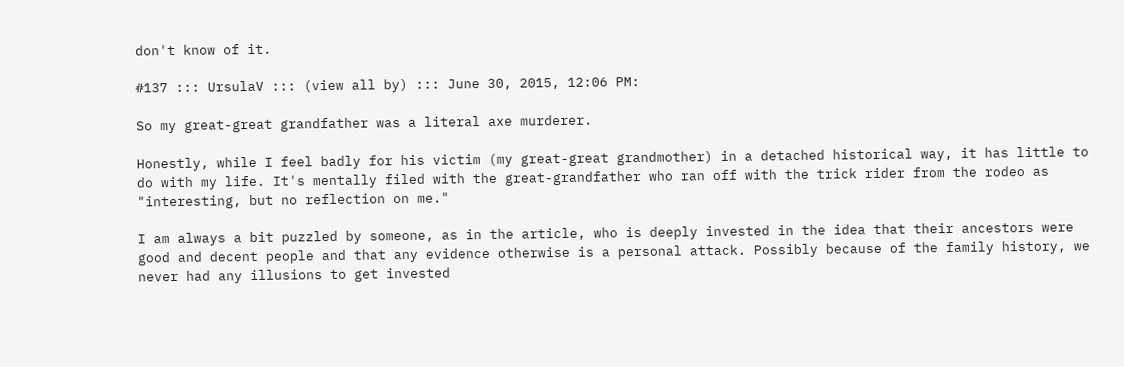don't know of it.

#137 ::: UrsulaV ::: (view all by) ::: June 30, 2015, 12:06 PM:

So my great-great grandfather was a literal axe murderer.

Honestly, while I feel badly for his victim (my great-great grandmother) in a detached historical way, it has little to do with my life. It's mentally filed with the great-grandfather who ran off with the trick rider from the rodeo as "interesting, but no reflection on me."

I am always a bit puzzled by someone, as in the article, who is deeply invested in the idea that their ancestors were good and decent people and that any evidence otherwise is a personal attack. Possibly because of the family history, we never had any illusions to get invested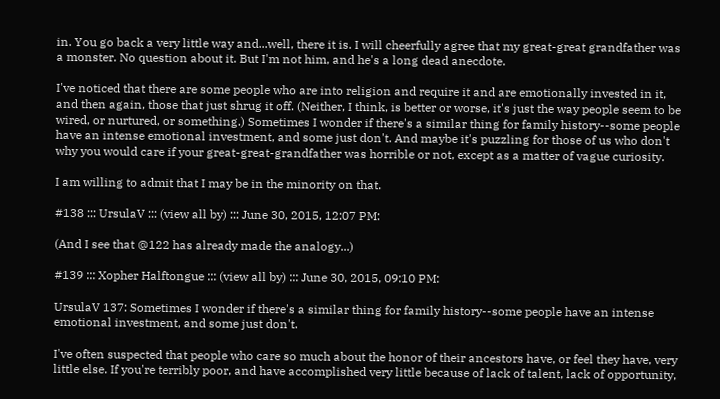in. You go back a very little way and...well, there it is. I will cheerfully agree that my great-great grandfather was a monster. No question about it. But I'm not him, and he's a long dead anecdote.

I've noticed that there are some people who are into religion and require it and are emotionally invested in it, and then again, those that just shrug it off. (Neither, I think, is better or worse, it's just the way people seem to be wired, or nurtured, or something.) Sometimes I wonder if there's a similar thing for family history--some people have an intense emotional investment, and some just don't. And maybe it's puzzling for those of us who don't why you would care if your great-great-grandfather was horrible or not, except as a matter of vague curiosity.

I am willing to admit that I may be in the minority on that.

#138 ::: UrsulaV ::: (view all by) ::: June 30, 2015, 12:07 PM:

(And I see that @122 has already made the analogy...)

#139 ::: Xopher Halftongue ::: (view all by) ::: June 30, 2015, 09:10 PM:

UrsulaV 137: Sometimes I wonder if there's a similar thing for family history--some people have an intense emotional investment, and some just don't.

I've often suspected that people who care so much about the honor of their ancestors have, or feel they have, very little else. If you're terribly poor, and have accomplished very little because of lack of talent, lack of opportunity,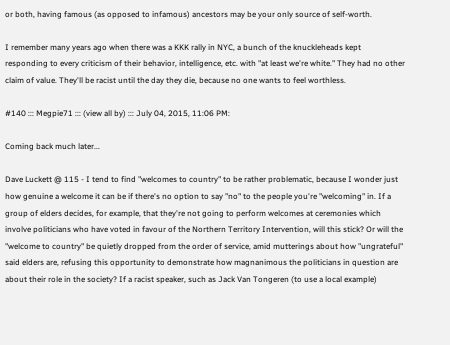or both, having famous (as opposed to infamous) ancestors may be your only source of self-worth.

I remember many years ago when there was a KKK rally in NYC, a bunch of the knuckleheads kept responding to every criticism of their behavior, intelligence, etc. with "at least we're white." They had no other claim of value. They'll be racist until the day they die, because no one wants to feel worthless.

#140 ::: Megpie71 ::: (view all by) ::: July 04, 2015, 11:06 PM:

Coming back much later...

Dave Luckett @ 115 - I tend to find "welcomes to country" to be rather problematic, because I wonder just how genuine a welcome it can be if there's no option to say "no" to the people you're "welcoming" in. If a group of elders decides, for example, that they're not going to perform welcomes at ceremonies which involve politicians who have voted in favour of the Northern Territory Intervention, will this stick? Or will the "welcome to country" be quietly dropped from the order of service, amid mutterings about how "ungrateful" said elders are, refusing this opportunity to demonstrate how magnanimous the politicians in question are about their role in the society? If a racist speaker, such as Jack Van Tongeren (to use a local example)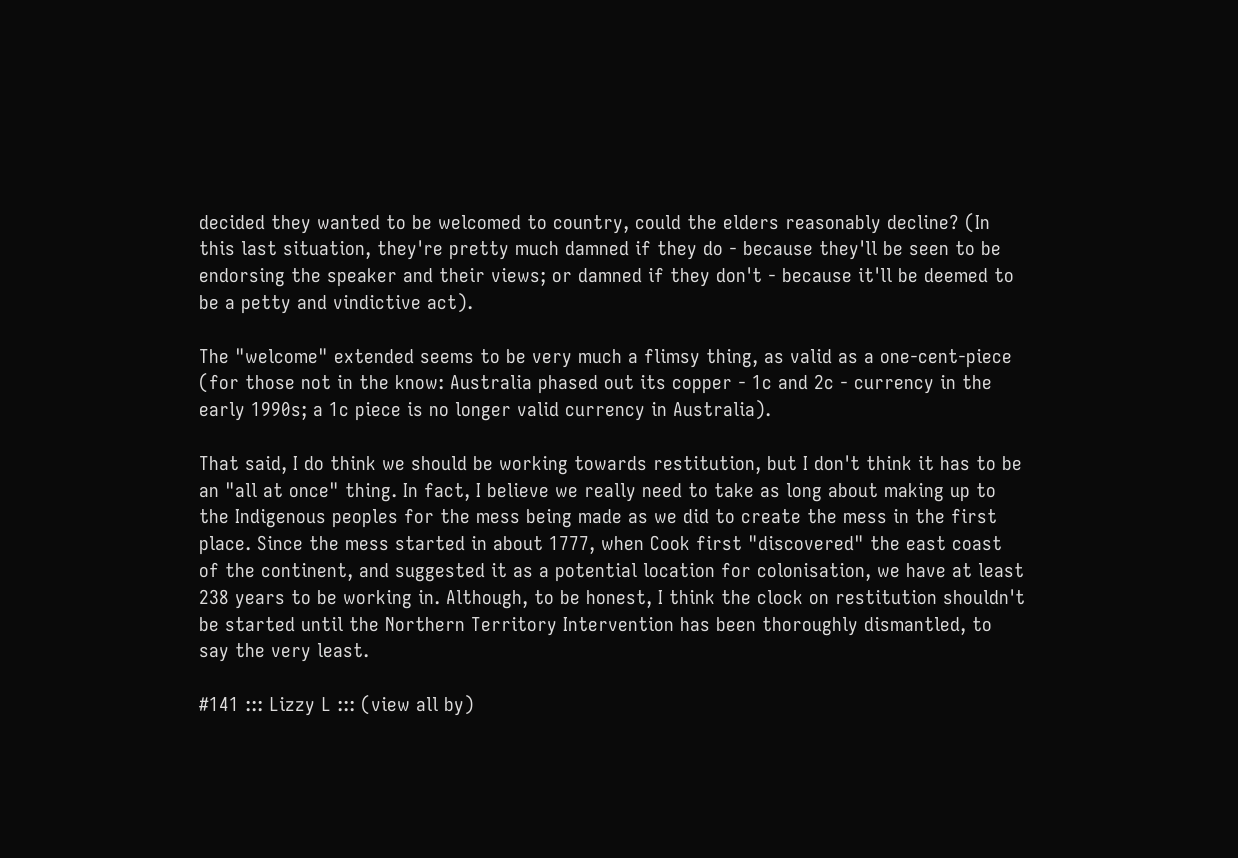decided they wanted to be welcomed to country, could the elders reasonably decline? (In this last situation, they're pretty much damned if they do - because they'll be seen to be endorsing the speaker and their views; or damned if they don't - because it'll be deemed to be a petty and vindictive act).

The "welcome" extended seems to be very much a flimsy thing, as valid as a one-cent-piece (for those not in the know: Australia phased out its copper - 1c and 2c - currency in the early 1990s; a 1c piece is no longer valid currency in Australia).

That said, I do think we should be working towards restitution, but I don't think it has to be an "all at once" thing. In fact, I believe we really need to take as long about making up to the Indigenous peoples for the mess being made as we did to create the mess in the first place. Since the mess started in about 1777, when Cook first "discovered" the east coast of the continent, and suggested it as a potential location for colonisation, we have at least 238 years to be working in. Although, to be honest, I think the clock on restitution shouldn't be started until the Northern Territory Intervention has been thoroughly dismantled, to say the very least.

#141 ::: Lizzy L ::: (view all by)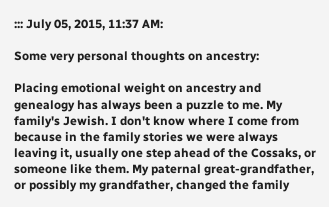::: July 05, 2015, 11:37 AM:

Some very personal thoughts on ancestry:

Placing emotional weight on ancestry and genealogy has always been a puzzle to me. My family's Jewish. I don't know where I come from because in the family stories we were always leaving it, usually one step ahead of the Cossaks, or someone like them. My paternal great-grandfather, or possibly my grandfather, changed the family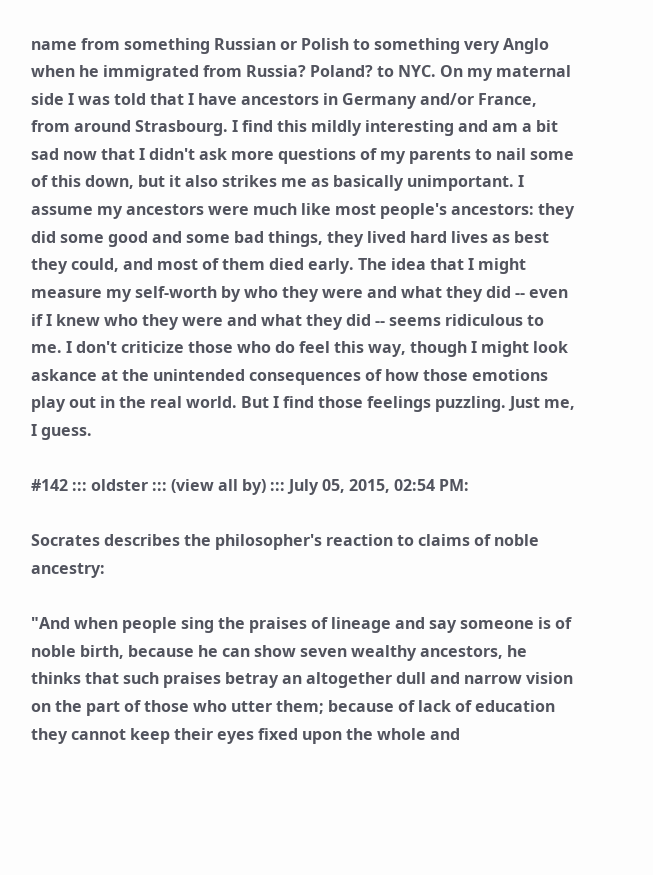name from something Russian or Polish to something very Anglo when he immigrated from Russia? Poland? to NYC. On my maternal side I was told that I have ancestors in Germany and/or France, from around Strasbourg. I find this mildly interesting and am a bit sad now that I didn't ask more questions of my parents to nail some of this down, but it also strikes me as basically unimportant. I assume my ancestors were much like most people's ancestors: they did some good and some bad things, they lived hard lives as best they could, and most of them died early. The idea that I might measure my self-worth by who they were and what they did -- even if I knew who they were and what they did -- seems ridiculous to me. I don't criticize those who do feel this way, though I might look askance at the unintended consequences of how those emotions play out in the real world. But I find those feelings puzzling. Just me, I guess.

#142 ::: oldster ::: (view all by) ::: July 05, 2015, 02:54 PM:

Socrates describes the philosopher's reaction to claims of noble ancestry:

"And when people sing the praises of lineage and say someone is of noble birth, because he can show seven wealthy ancestors, he thinks that such praises betray an altogether dull and narrow vision on the part of those who utter them; because of lack of education they cannot keep their eyes fixed upon the whole and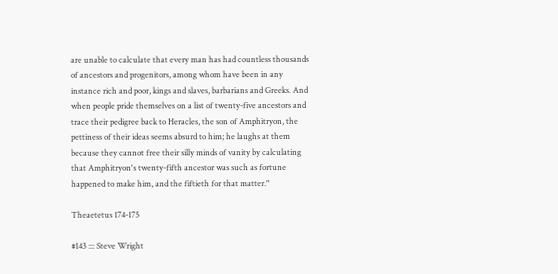are unable to calculate that every man has had countless thousands of ancestors and progenitors, among whom have been in any instance rich and poor, kings and slaves, barbarians and Greeks. And when people pride themselves on a list of twenty-five ancestors and trace their pedigree back to Heracles, the son of Amphitryon, the pettiness of their ideas seems absurd to him; he laughs at them because they cannot free their silly minds of vanity by calculating that Amphitryon's twenty-fifth ancestor was such as fortune happened to make him, and the fiftieth for that matter."

Theaetetus 174-175

#143 ::: Steve Wright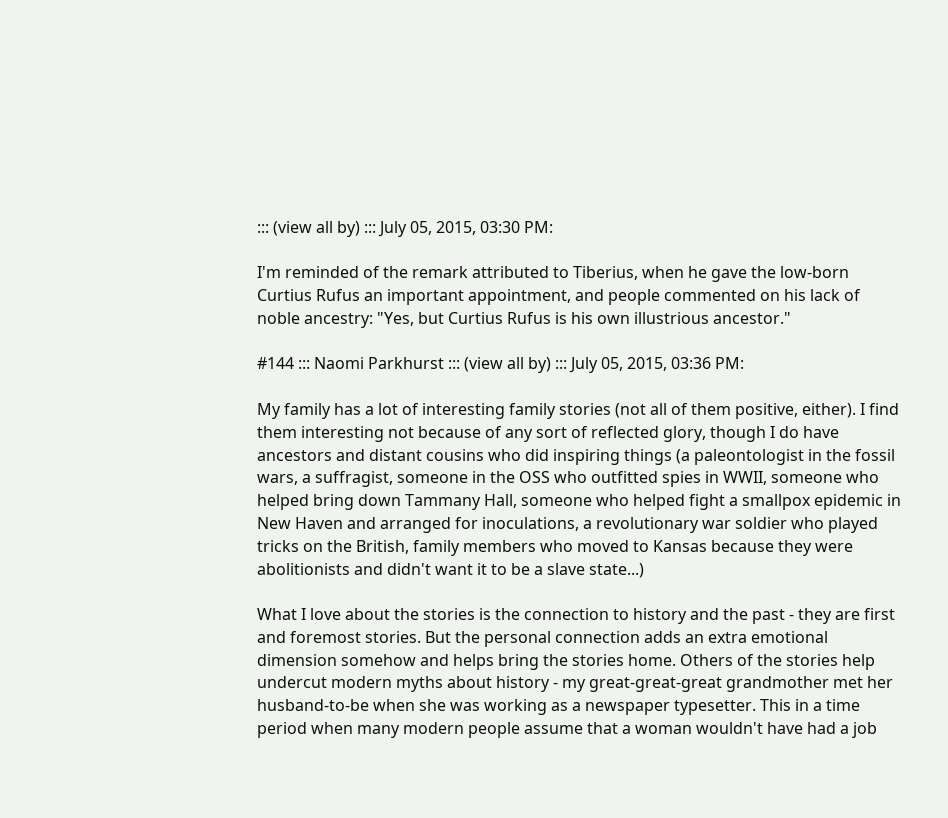::: (view all by) ::: July 05, 2015, 03:30 PM:

I'm reminded of the remark attributed to Tiberius, when he gave the low-born Curtius Rufus an important appointment, and people commented on his lack of noble ancestry: "Yes, but Curtius Rufus is his own illustrious ancestor."

#144 ::: Naomi Parkhurst ::: (view all by) ::: July 05, 2015, 03:36 PM:

My family has a lot of interesting family stories (not all of them positive, either). I find them interesting not because of any sort of reflected glory, though I do have ancestors and distant cousins who did inspiring things (a paleontologist in the fossil wars, a suffragist, someone in the OSS who outfitted spies in WWII, someone who helped bring down Tammany Hall, someone who helped fight a smallpox epidemic in New Haven and arranged for inoculations, a revolutionary war soldier who played tricks on the British, family members who moved to Kansas because they were abolitionists and didn't want it to be a slave state...)

What I love about the stories is the connection to history and the past - they are first and foremost stories. But the personal connection adds an extra emotional dimension somehow and helps bring the stories home. Others of the stories help undercut modern myths about history - my great-great-great grandmother met her husband-to-be when she was working as a newspaper typesetter. This in a time period when many modern people assume that a woman wouldn't have had a job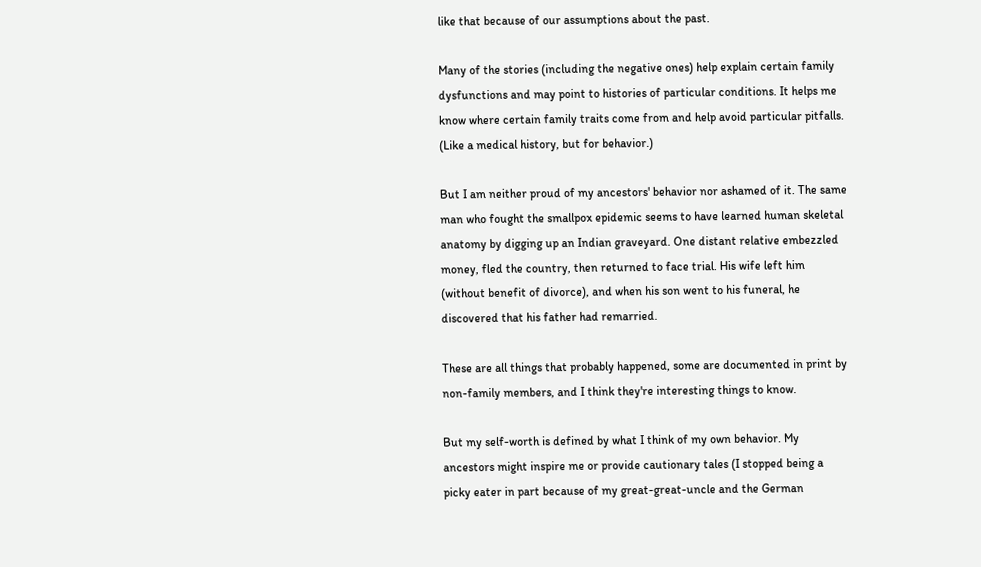like that because of our assumptions about the past.

Many of the stories (including the negative ones) help explain certain family dysfunctions and may point to histories of particular conditions. It helps me know where certain family traits come from and help avoid particular pitfalls. (Like a medical history, but for behavior.)

But I am neither proud of my ancestors' behavior nor ashamed of it. The same man who fought the smallpox epidemic seems to have learned human skeletal anatomy by digging up an Indian graveyard. One distant relative embezzled money, fled the country, then returned to face trial. His wife left him (without benefit of divorce), and when his son went to his funeral, he discovered that his father had remarried.

These are all things that probably happened, some are documented in print by non-family members, and I think they're interesting things to know.

But my self-worth is defined by what I think of my own behavior. My ancestors might inspire me or provide cautionary tales (I stopped being a picky eater in part because of my great-great-uncle and the German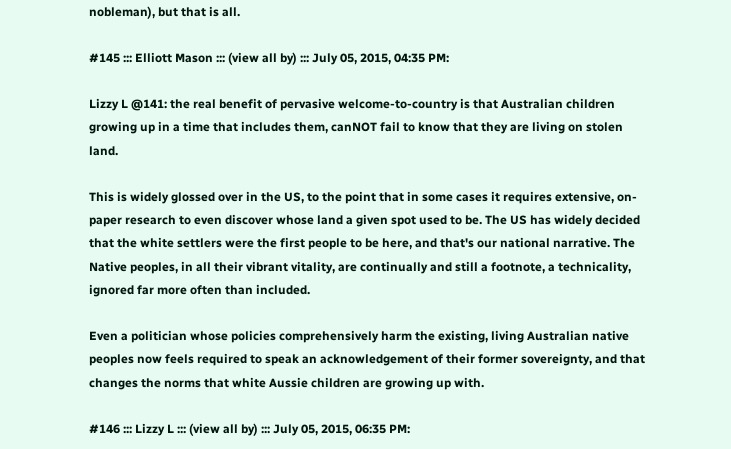nobleman), but that is all.

#145 ::: Elliott Mason ::: (view all by) ::: July 05, 2015, 04:35 PM:

Lizzy L @141: the real benefit of pervasive welcome-to-country is that Australian children growing up in a time that includes them, canNOT fail to know that they are living on stolen land.

This is widely glossed over in the US, to the point that in some cases it requires extensive, on-paper research to even discover whose land a given spot used to be. The US has widely decided that the white settlers were the first people to be here, and that's our national narrative. The Native peoples, in all their vibrant vitality, are continually and still a footnote, a technicality, ignored far more often than included.

Even a politician whose policies comprehensively harm the existing, living Australian native peoples now feels required to speak an acknowledgement of their former sovereignty, and that changes the norms that white Aussie children are growing up with.

#146 ::: Lizzy L ::: (view all by) ::: July 05, 2015, 06:35 PM: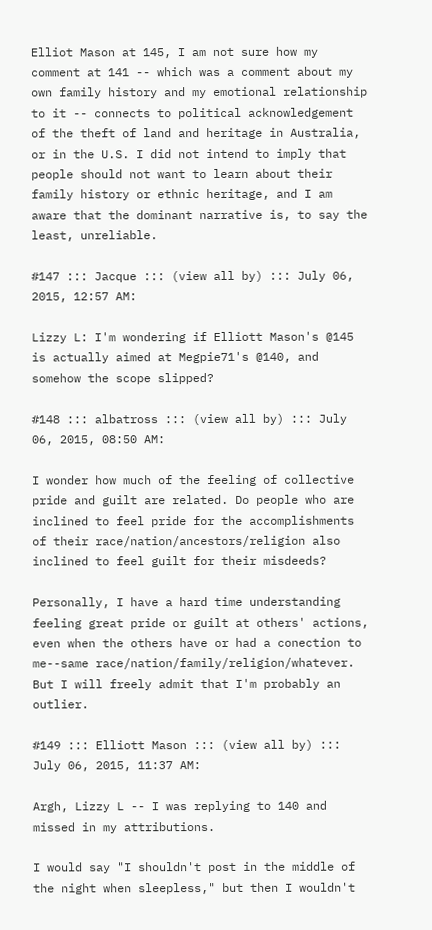Elliot Mason at 145, I am not sure how my comment at 141 -- which was a comment about my own family history and my emotional relationship to it -- connects to political acknowledgement of the theft of land and heritage in Australia, or in the U.S. I did not intend to imply that people should not want to learn about their family history or ethnic heritage, and I am aware that the dominant narrative is, to say the least, unreliable.

#147 ::: Jacque ::: (view all by) ::: July 06, 2015, 12:57 AM:

Lizzy L: I'm wondering if Elliott Mason's @145 is actually aimed at Megpie71's @140, and somehow the scope slipped?

#148 ::: albatross ::: (view all by) ::: July 06, 2015, 08:50 AM:

I wonder how much of the feeling of collective pride and guilt are related. Do people who are inclined to feel pride for the accomplishments of their race/nation/ancestors/religion also inclined to feel guilt for their misdeeds?

Personally, I have a hard time understanding feeling great pride or guilt at others' actions, even when the others have or had a conection to me--same race/nation/family/religion/whatever. But I will freely admit that I'm probably an outlier.

#149 ::: Elliott Mason ::: (view all by) ::: July 06, 2015, 11:37 AM:

Argh, Lizzy L -- I was replying to 140 and missed in my attributions.

I would say "I shouldn't post in the middle of the night when sleepless," but then I wouldn't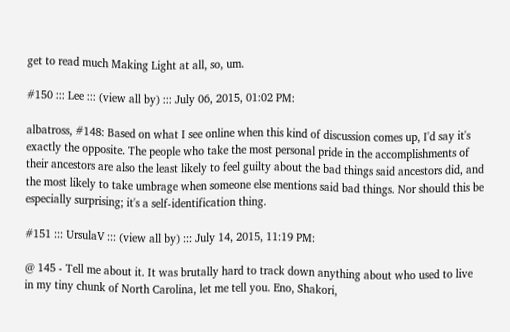get to read much Making Light at all, so, um.

#150 ::: Lee ::: (view all by) ::: July 06, 2015, 01:02 PM:

albatross, #148: Based on what I see online when this kind of discussion comes up, I'd say it's exactly the opposite. The people who take the most personal pride in the accomplishments of their ancestors are also the least likely to feel guilty about the bad things said ancestors did, and the most likely to take umbrage when someone else mentions said bad things. Nor should this be especially surprising; it's a self-identification thing.

#151 ::: UrsulaV ::: (view all by) ::: July 14, 2015, 11:19 PM:

@ 145 - Tell me about it. It was brutally hard to track down anything about who used to live in my tiny chunk of North Carolina, let me tell you. Eno, Shakori,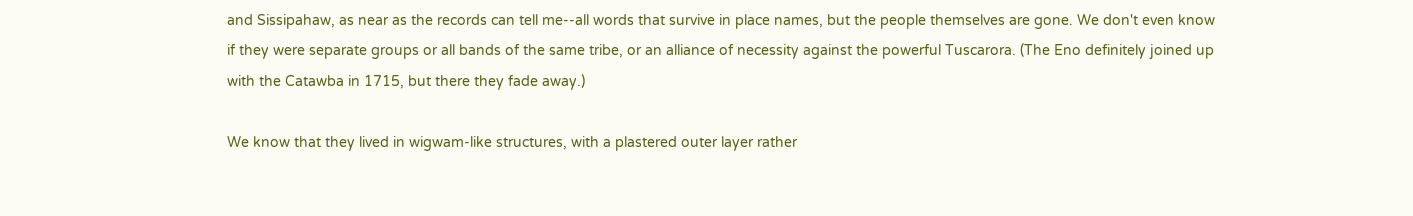and Sissipahaw, as near as the records can tell me--all words that survive in place names, but the people themselves are gone. We don't even know if they were separate groups or all bands of the same tribe, or an alliance of necessity against the powerful Tuscarora. (The Eno definitely joined up with the Catawba in 1715, but there they fade away.)

We know that they lived in wigwam-like structures, with a plastered outer layer rather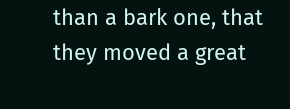than a bark one, that they moved a great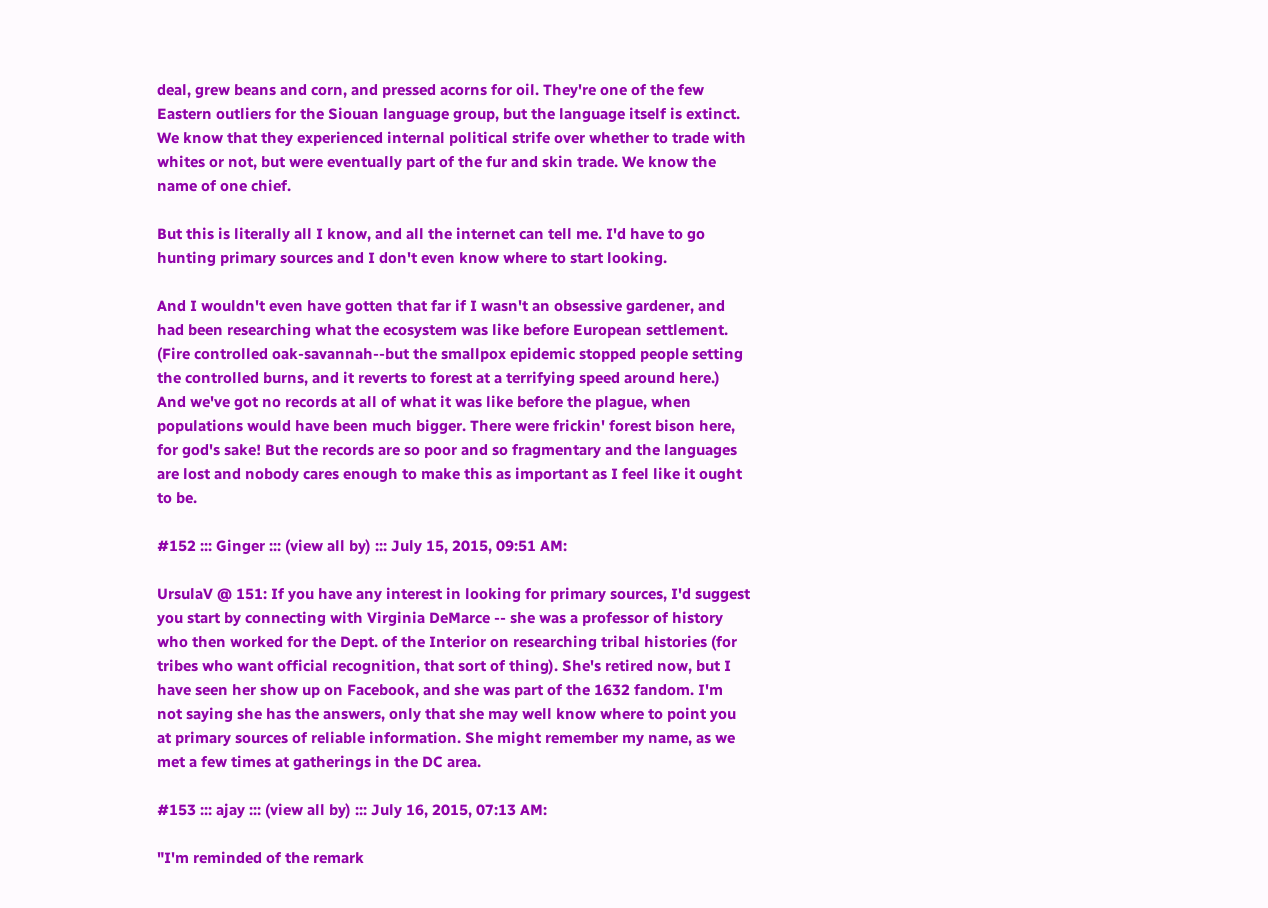deal, grew beans and corn, and pressed acorns for oil. They're one of the few Eastern outliers for the Siouan language group, but the language itself is extinct. We know that they experienced internal political strife over whether to trade with whites or not, but were eventually part of the fur and skin trade. We know the name of one chief.

But this is literally all I know, and all the internet can tell me. I'd have to go hunting primary sources and I don't even know where to start looking.

And I wouldn't even have gotten that far if I wasn't an obsessive gardener, and had been researching what the ecosystem was like before European settlement. (Fire controlled oak-savannah--but the smallpox epidemic stopped people setting the controlled burns, and it reverts to forest at a terrifying speed around here.) And we've got no records at all of what it was like before the plague, when populations would have been much bigger. There were frickin' forest bison here, for god's sake! But the records are so poor and so fragmentary and the languages are lost and nobody cares enough to make this as important as I feel like it ought to be.

#152 ::: Ginger ::: (view all by) ::: July 15, 2015, 09:51 AM:

UrsulaV @ 151: If you have any interest in looking for primary sources, I'd suggest you start by connecting with Virginia DeMarce -- she was a professor of history who then worked for the Dept. of the Interior on researching tribal histories (for tribes who want official recognition, that sort of thing). She's retired now, but I have seen her show up on Facebook, and she was part of the 1632 fandom. I'm not saying she has the answers, only that she may well know where to point you at primary sources of reliable information. She might remember my name, as we met a few times at gatherings in the DC area.

#153 ::: ajay ::: (view all by) ::: July 16, 2015, 07:13 AM:

"I'm reminded of the remark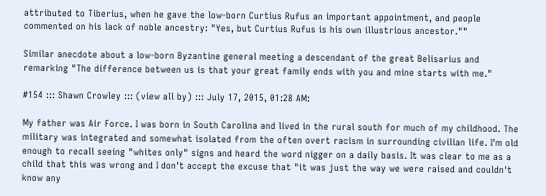attributed to Tiberius, when he gave the low-born Curtius Rufus an important appointment, and people commented on his lack of noble ancestry: "Yes, but Curtius Rufus is his own illustrious ancestor.""

Similar anecdote about a low-born Byzantine general meeting a descendant of the great Belisarius and remarking "The difference between us is that your great family ends with you and mine starts with me."

#154 ::: Shawn Crowley ::: (view all by) ::: July 17, 2015, 01:28 AM:

My father was Air Force. I was born in South Carolina and lived in the rural south for much of my childhood. The military was integrated and somewhat isolated from the often overt racism in surrounding civilian life. I'm old enough to recall seeing "whites only" signs and heard the word nigger on a daily basis. It was clear to me as a child that this was wrong and I don't accept the excuse that "it was just the way we were raised and couldn't know any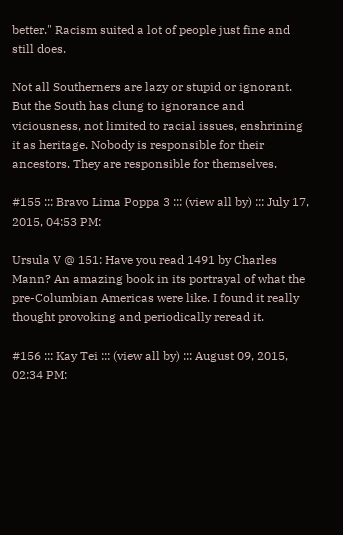better." Racism suited a lot of people just fine and still does.

Not all Southerners are lazy or stupid or ignorant. But the South has clung to ignorance and viciousness, not limited to racial issues, enshrining it as heritage. Nobody is responsible for their ancestors. They are responsible for themselves.

#155 ::: Bravo Lima Poppa 3 ::: (view all by) ::: July 17, 2015, 04:53 PM:

Ursula V @ 151: Have you read 1491 by Charles Mann? An amazing book in its portrayal of what the pre-Columbian Americas were like. I found it really thought provoking and periodically reread it.

#156 ::: Kay Tei ::: (view all by) ::: August 09, 2015, 02:34 PM: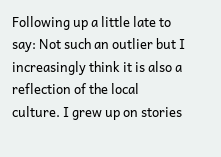Following up a little late to say: Not such an outlier but I increasingly think it is also a reflection of the local culture. I grew up on stories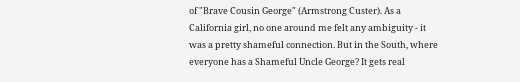of "Brave Cousin George" (Armstrong Custer). As a California girl, no one around me felt any ambiguity - it was a pretty shameful connection. But in the South, where everyone has a Shameful Uncle George? It gets real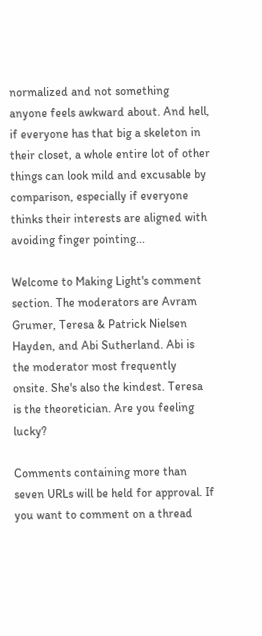normalized and not something anyone feels awkward about. And hell, if everyone has that big a skeleton in their closet, a whole entire lot of other things can look mild and excusable by comparison, especially if everyone thinks their interests are aligned with avoiding finger pointing...

Welcome to Making Light's comment section. The moderators are Avram Grumer, Teresa & Patrick Nielsen Hayden, and Abi Sutherland. Abi is the moderator most frequently onsite. She's also the kindest. Teresa is the theoretician. Are you feeling lucky?

Comments containing more than seven URLs will be held for approval. If you want to comment on a thread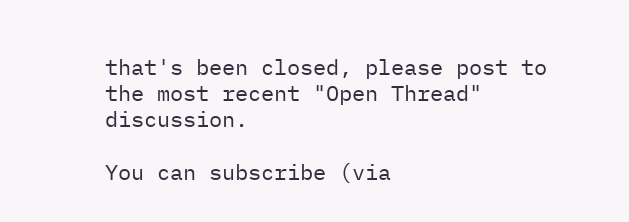that's been closed, please post to the most recent "Open Thread" discussion.

You can subscribe (via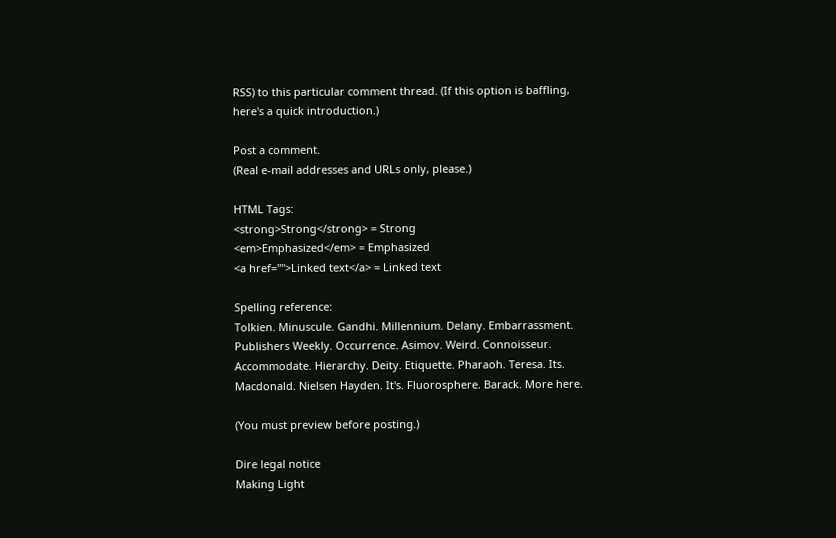RSS) to this particular comment thread. (If this option is baffling, here's a quick introduction.)

Post a comment.
(Real e-mail addresses and URLs only, please.)

HTML Tags:
<strong>Strong</strong> = Strong
<em>Emphasized</em> = Emphasized
<a href="">Linked text</a> = Linked text

Spelling reference:
Tolkien. Minuscule. Gandhi. Millennium. Delany. Embarrassment. Publishers Weekly. Occurrence. Asimov. Weird. Connoisseur. Accommodate. Hierarchy. Deity. Etiquette. Pharaoh. Teresa. Its. Macdonald. Nielsen Hayden. It's. Fluorosphere. Barack. More here.

(You must preview before posting.)

Dire legal notice
Making Light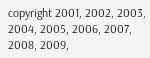copyright 2001, 2002, 2003, 2004, 2005, 2006, 2007, 2008, 2009,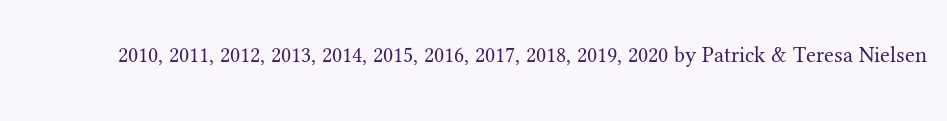2010, 2011, 2012, 2013, 2014, 2015, 2016, 2017, 2018, 2019, 2020 by Patrick & Teresa Nielsen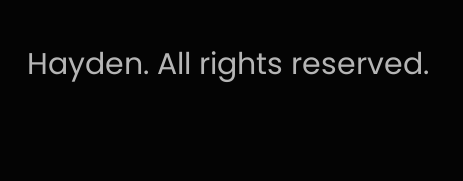Hayden. All rights reserved.